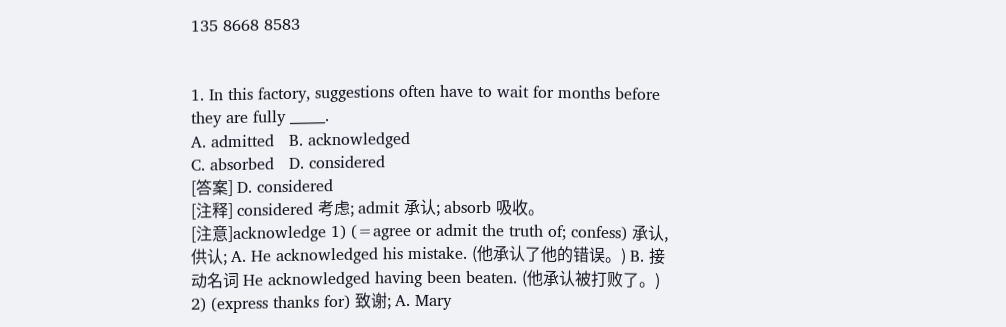135 8668 8583


1. In this factory, suggestions often have to wait for months before they are fully _____.
A. admitted   B. acknowledged
C. absorbed   D. considered
[答案] D. considered
[注释] considered 考虑; admit 承认; absorb 吸收。
[注意]acknowledge 1) (=agree or admit the truth of; confess) 承认, 供认; A. He acknowledged his mistake. (他承认了他的错误。) B. 接动名词 He acknowledged having been beaten. (他承认被打败了。) 2) (express thanks for) 致谢; A. Mary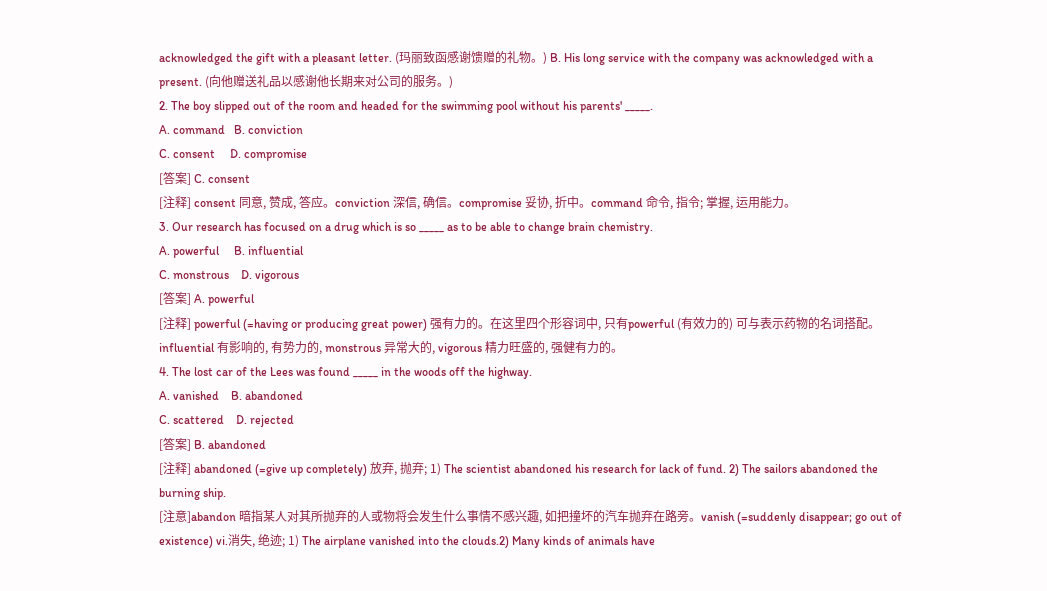acknowledged the gift with a pleasant letter. (玛丽致函感谢馈赠的礼物。) B. His long service with the company was acknowledged with a present. (向他赠送礼品以感谢他长期来对公司的服务。)
2. The boy slipped out of the room and headed for the swimming pool without his parents' _____.
A. command   B. conviction
C. consent     D. compromise
[答案] C. consent
[注释] consent 同意, 赞成, 答应。conviction 深信, 确信。compromise 妥协, 折中。command 命令, 指令; 掌握, 运用能力。
3. Our research has focused on a drug which is so _____ as to be able to change brain chemistry.
A. powerful     B. influential
C. monstrous    D. vigorous
[答案] A. powerful
[注释] powerful (=having or producing great power) 强有力的。在这里四个形容词中, 只有powerful (有效力的) 可与表示药物的名词搭配。influential 有影响的, 有势力的, monstrous 异常大的, vigorous 精力旺盛的, 强健有力的。
4. The lost car of the Lees was found _____ in the woods off the highway.
A. vanished    B. abandoned
C. scattered    D. rejected
[答案] B. abandoned
[注释] abandoned (=give up completely) 放弃, 抛弃; 1) The scientist abandoned his research for lack of fund. 2) The sailors abandoned the burning ship.
[注意]abandon 暗指某人对其所抛弃的人或物将会发生什么事情不感兴趣, 如把撞坏的汽车抛弃在路旁。vanish (=suddenly disappear; go out of existence) vi.消失, 绝迹; 1) The airplane vanished into the clouds.2) Many kinds of animals have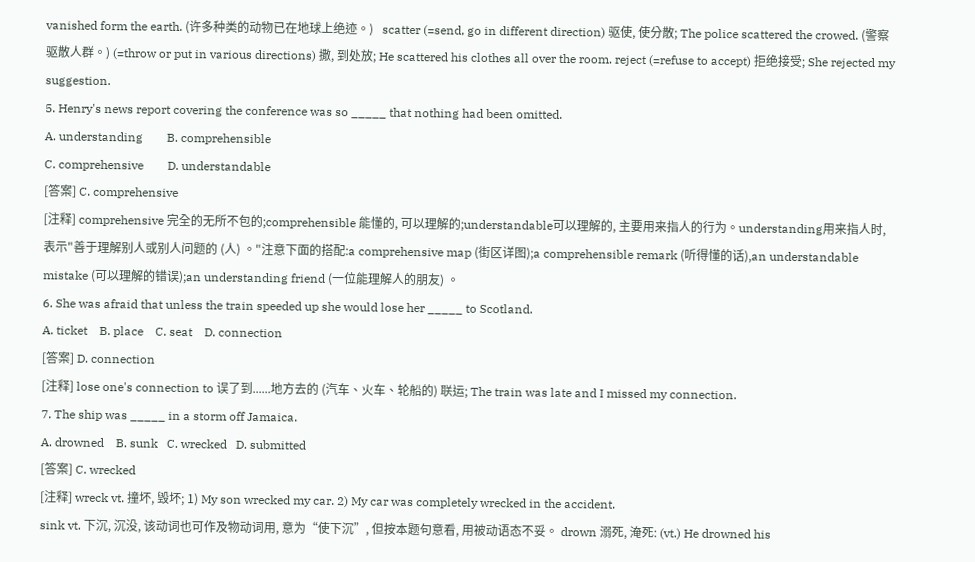vanished form the earth. (许多种类的动物已在地球上绝迹。)   scatter (=send, go in different direction) 驱使, 使分散; The police scattered the crowed. (警察驱散人群。) (=throw or put in various directions) 撒, 到处放; He scattered his clothes all over the room. reject (=refuse to accept) 拒绝接受; She rejected my suggestion.
5. Henry's news report covering the conference was so _____ that nothing had been omitted.
A. understanding        B. comprehensible
C. comprehensive        D. understandable
[答案] C. comprehensive
[注释] comprehensive 完全的无所不包的;comprehensible 能懂的, 可以理解的;understandable可以理解的, 主要用来指人的行为。understanding用来指人时, 表示"善于理解别人或别人问题的 (人) 。"注意下面的搭配:a comprehensive map (街区详图);a comprehensible remark (听得懂的话),an understandable mistake (可以理解的错误);an understanding friend (一位能理解人的朋友) 。
6. She was afraid that unless the train speeded up she would lose her _____ to Scotland.
A. ticket    B. place    C. seat    D. connection
[答案] D. connection
[注释] lose one's connection to 误了到......地方去的 (汽车、火车、轮船的) 联运; The train was late and I missed my connection.
7. The ship was _____ in a storm off Jamaica.
A. drowned    B. sunk   C. wrecked   D. submitted
[答案] C. wrecked
[注释] wreck vt. 撞坏, 毁坏; 1) My son wrecked my car. 2) My car was completely wrecked in the accident.
sink vt. 下沉, 沉没, 该动词也可作及物动词用, 意为“使下沉”, 但按本题句意看, 用被动语态不妥。 drown 溺死, 淹死: (vt.) He drowned his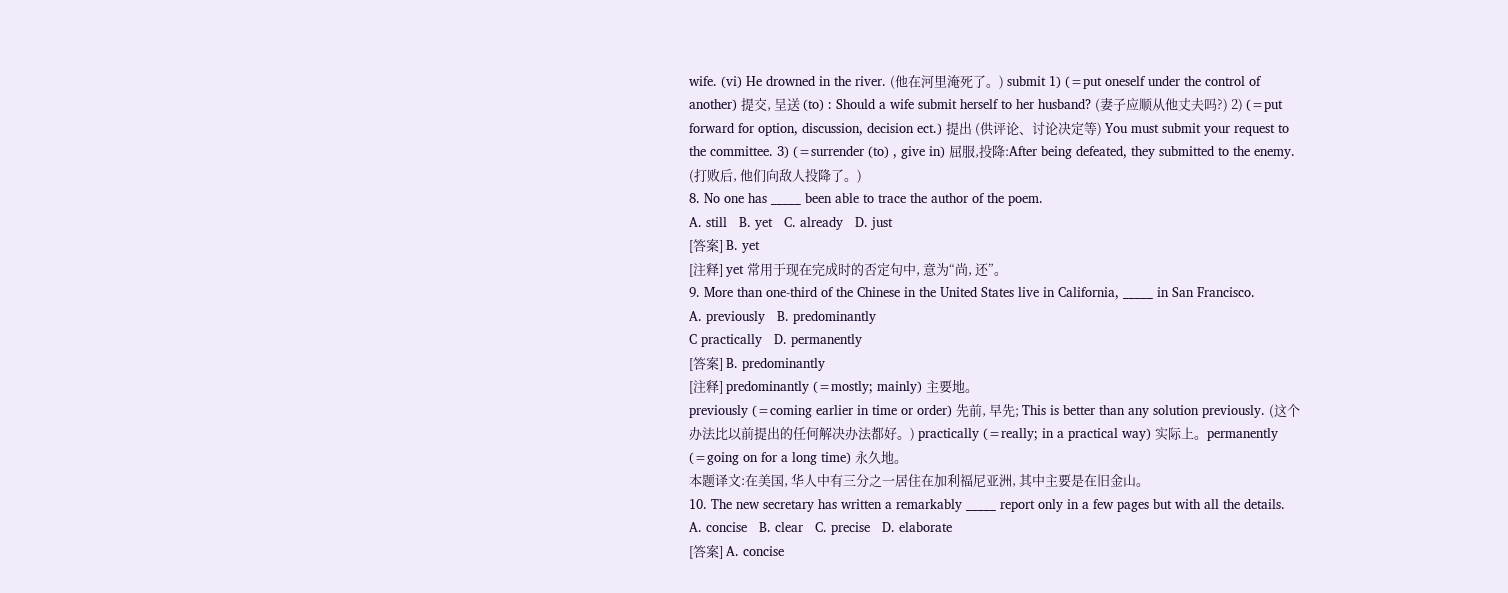wife. (vi) He drowned in the river. (他在河里淹死了。) submit 1) (=put oneself under the control of another) 提交, 呈送 (to) : Should a wife submit herself to her husband? (妻子应顺从他丈夫吗?) 2) (=put forward for option, discussion, decision ect.) 提出 (供评论、讨论决定等) You must submit your request to the committee. 3) (=surrender (to) , give in) 屈服,投降:After being defeated, they submitted to the enemy. (打败后, 他们向敌人投降了。)
8. No one has _____ been able to trace the author of the poem.
A. still   B. yet   C. already   D. just
[答案] B. yet
[注释] yet 常用于现在完成时的否定句中, 意为“尚, 还”。
9. More than one-third of the Chinese in the United States live in California, _____ in San Francisco.
A. previously   B. predominantly
C practically   D. permanently
[答案] B. predominantly
[注释] predominantly (=mostly; mainly) 主要地。
previously (=coming earlier in time or order) 先前, 早先; This is better than any solution previously. (这个办法比以前提出的任何解决办法都好。) practically (=really; in a practical way) 实际上。permanently (=going on for a long time) 永久地。
本题译文:在美国, 华人中有三分之一居住在加利福尼亚洲, 其中主要是在旧金山。
10. The new secretary has written a remarkably _____ report only in a few pages but with all the details.
A. concise   B. clear   C. precise   D. elaborate
[答案] A. concise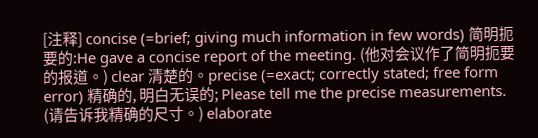[注释] concise (=brief; giving much information in few words) 简明扼要的:He gave a concise report of the meeting. (他对会议作了简明扼要的报道。) clear 清楚的。precise (=exact; correctly stated; free form error) 精确的, 明白无误的; Please tell me the precise measurements. (请告诉我精确的尺寸。) elaborate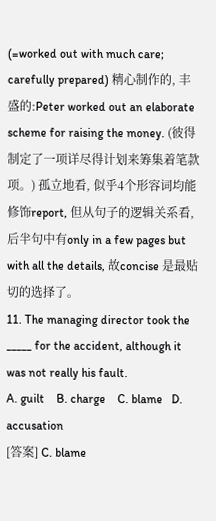(=worked out with much care; carefully prepared) 精心制作的, 丰盛的:Peter worked out an elaborate scheme for raising the money. (彼得制定了一项详尽得计划来筹集着笔款项。) 孤立地看, 似乎4个形容词均能修饰report, 但从句子的逻辑关系看, 后半句中有only in a few pages but with all the details, 故concise 是最贴切的选择了。
11. The managing director took the _____ for the accident, although it was not really his fault.
A. guilt    B. charge    C. blame   D. accusation
[答案] C. blame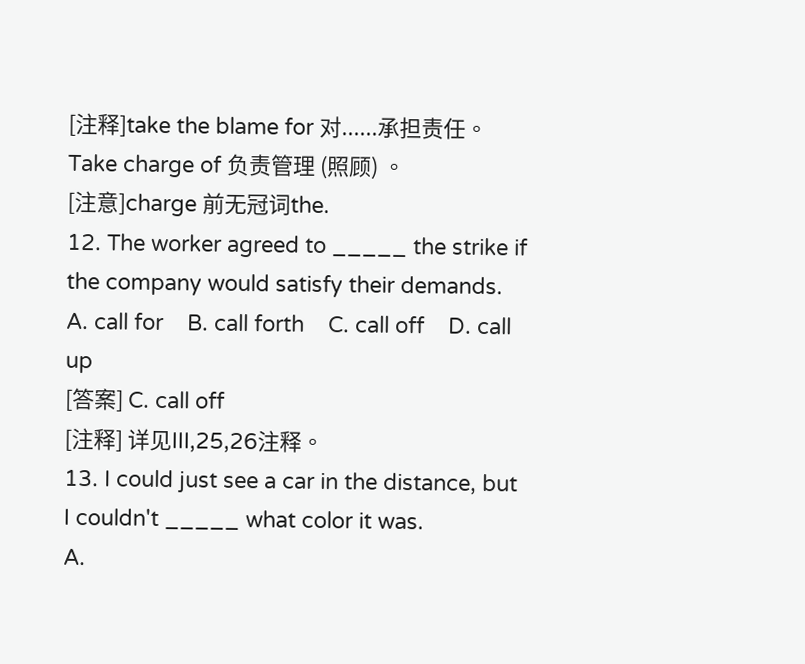[注释]take the blame for 对......承担责任。Take charge of 负责管理 (照顾) 。
[注意]charge 前无冠词the.
12. The worker agreed to _____ the strike if the company would satisfy their demands.
A. call for    B. call forth    C. call off    D. call up
[答案] C. call off
[注释] 详见III,25,26注释。
13. I could just see a car in the distance, but I couldn't _____ what color it was.
A.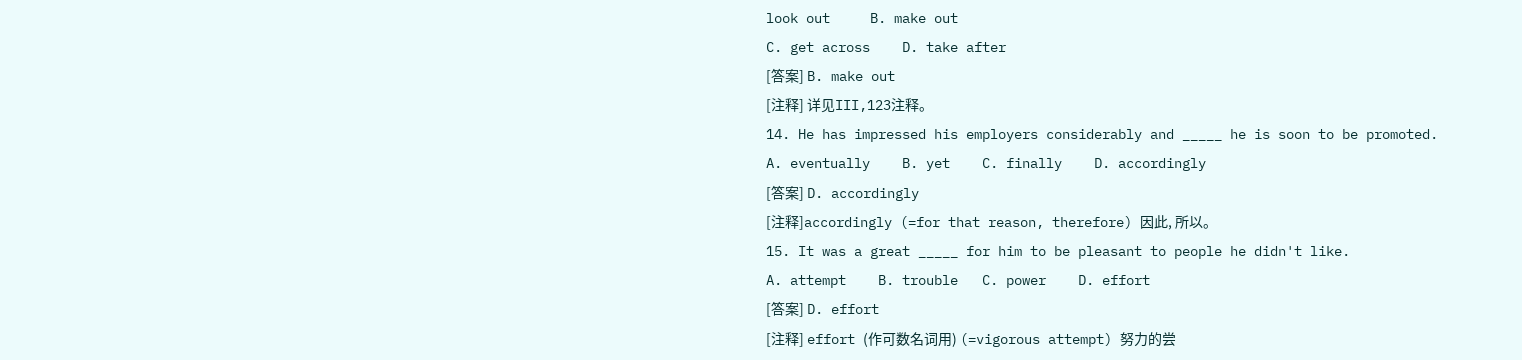look out     B. make out
C. get across    D. take after
[答案] B. make out
[注释] 详见III,123注释。
14. He has impressed his employers considerably and _____ he is soon to be promoted.
A. eventually    B. yet    C. finally    D. accordingly
[答案] D. accordingly
[注释]accordingly (=for that reason, therefore) 因此, 所以。
15. It was a great _____ for him to be pleasant to people he didn't like.
A. attempt    B. trouble   C. power    D. effort
[答案] D. effort
[注释] effort (作可数名词用) (=vigorous attempt) 努力的尝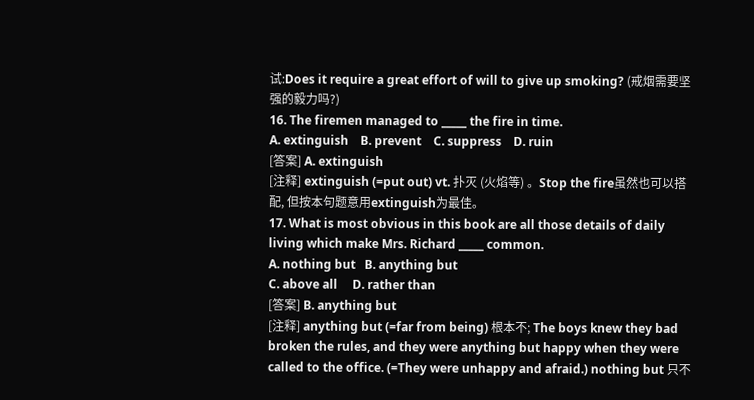试:Does it require a great effort of will to give up smoking? (戒烟需要坚强的毅力吗?)
16. The firemen managed to _____ the fire in time.
A. extinguish    B. prevent    C. suppress    D. ruin
[答案] A. extinguish
[注释] extinguish (=put out) vt. 扑灭 (火焰等) 。Stop the fire虽然也可以搭配, 但按本句题意用extinguish为最佳。
17. What is most obvious in this book are all those details of daily living which make Mrs. Richard _____ common.
A. nothing but   B. anything but
C. above all     D. rather than
[答案] B. anything but
[注释] anything but (=far from being) 根本不; The boys knew they bad broken the rules, and they were anything but happy when they were called to the office. (=They were unhappy and afraid.) nothing but 只不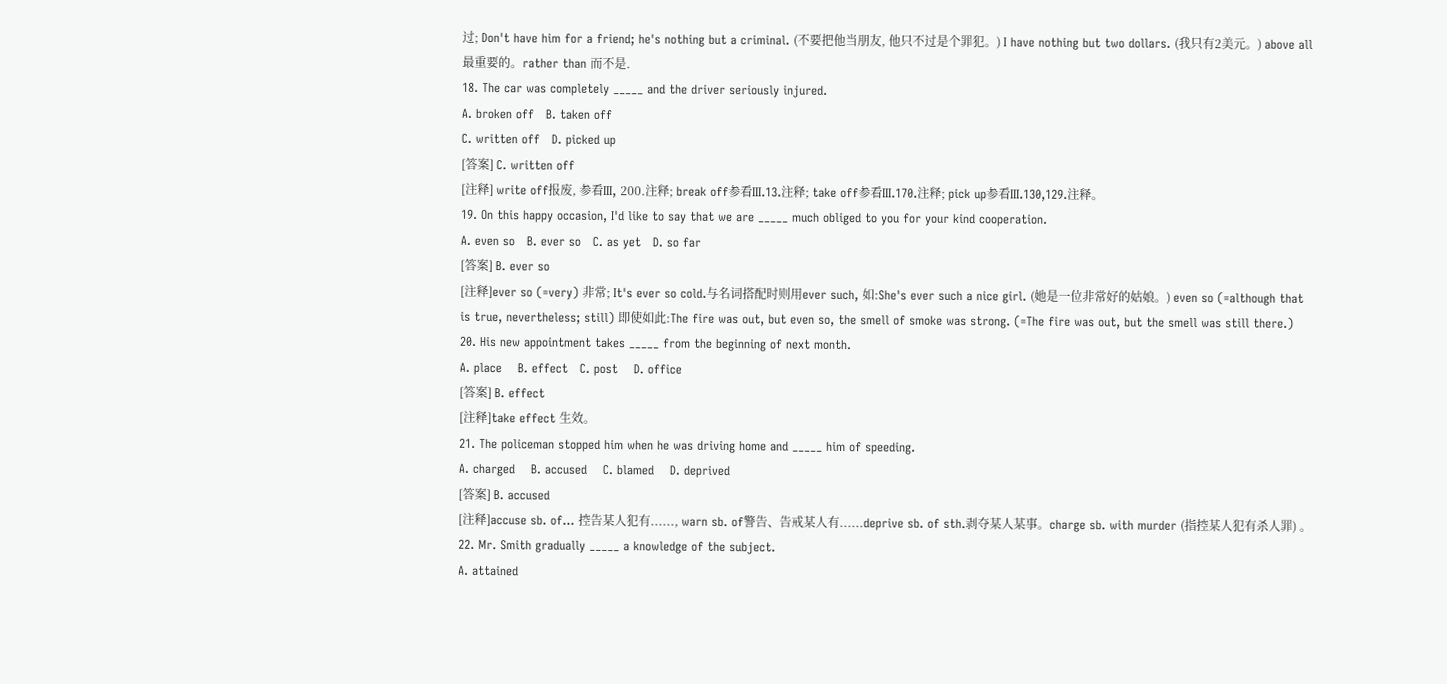过; Don't have him for a friend; he's nothing but a criminal. (不要把他当朋友, 他只不过是个罪犯。) I have nothing but two dollars. (我只有2美元。) above all最重要的。rather than 而不是.
18. The car was completely _____ and the driver seriously injured.
A. broken off   B. taken off
C. written off   D. picked up
[答案] C. written off
[注释] write off报废, 参看III, 200.注释; break off参看III.13.注释; take off参看III.170.注释; pick up参看III.130,129.注释。
19. On this happy occasion, I'd like to say that we are _____ much obliged to you for your kind cooperation.
A. even so   B. ever so   C. as yet   D. so far
[答案] B. ever so
[注释]ever so (=very) 非常; It's ever so cold.与名词搭配时则用ever such, 如:She's ever such a nice girl. (她是一位非常好的姑娘。) even so (=although that is true, nevertheless; still) 即使如此:The fire was out, but even so, the smell of smoke was strong. (=The fire was out, but the smell was still there.)
20. His new appointment takes _____ from the beginning of next month.
A. place    B. effect   C. post    D. office
[答案] B. effect
[注释]take effect 生效。
21. The policeman stopped him when he was driving home and _____ him of speeding.
A. charged    B. accused    C. blamed    D. deprived
[答案] B. accused
[注释]accuse sb. of... 控告某人犯有......, warn sb. of警告、告戒某人有......deprive sb. of sth.剥夺某人某事。charge sb. with murder (指控某人犯有杀人罪) 。
22. Mr. Smith gradually _____ a knowledge of the subject.
A. attained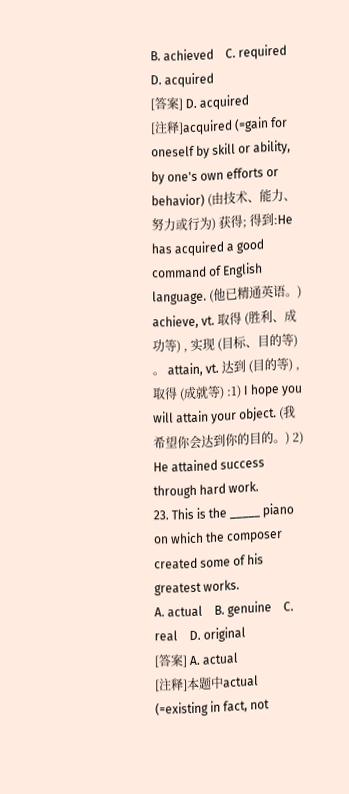B. achieved    C. required    D. acquired
[答案] D. acquired
[注释]acquired (=gain for oneself by skill or ability, by one's own efforts or behavior) (由技术、能力、努力或行为) 获得; 得到:He has acquired a good command of English language. (他已精通英语。) achieve, vt. 取得 (胜利、成功等) , 实现 (目标、目的等) 。 attain, vt. 达到 (目的等) , 取得 (成就等) :1) I hope you will attain your object. (我希望你会达到你的目的。) 2) He attained success through hard work.
23. This is the _____ piano on which the composer created some of his greatest works.
A. actual    B. genuine    C. real    D. original
[答案] A. actual
[注释]本题中actual (=existing in fact, not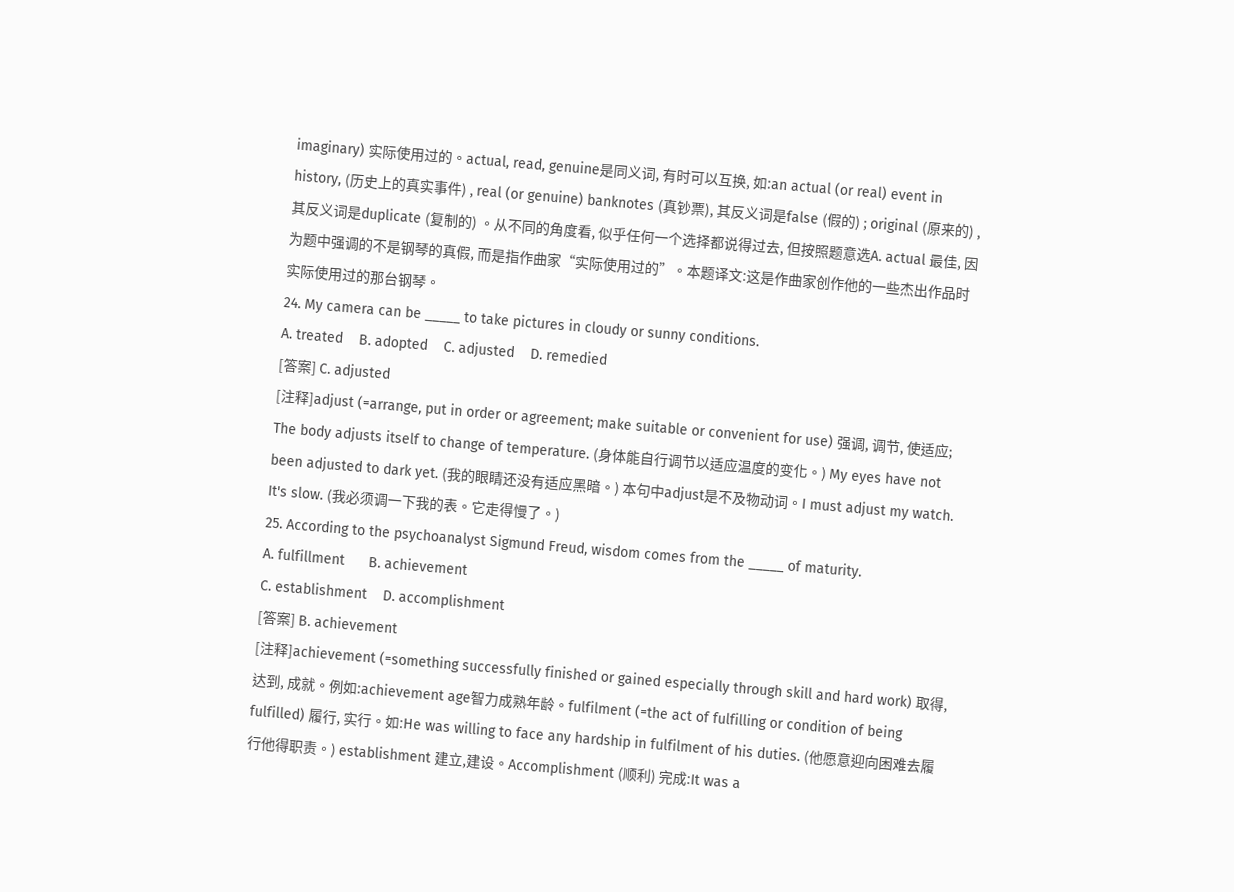imaginary) 实际使用过的。actual, read, genuine是同义词, 有时可以互换, 如:an actual (or real) event in history, (历史上的真实事件) , real (or genuine) banknotes (真钞票), 其反义词是false (假的) ; original (原来的) , 其反义词是duplicate (复制的) 。从不同的角度看, 似乎任何一个选择都说得过去, 但按照题意选A. actual 最佳, 因为题中强调的不是钢琴的真假, 而是指作曲家“实际使用过的”。本题译文:这是作曲家创作他的一些杰出作品时实际使用过的那台钢琴。
24. My camera can be _____ to take pictures in cloudy or sunny conditions.
A. treated    B. adopted    C. adjusted    D. remedied
[答案] C. adjusted
[注释]adjust (=arrange, put in order or agreement; make suitable or convenient for use) 强调, 调节, 使适应; The body adjusts itself to change of temperature. (身体能自行调节以适应温度的变化。) My eyes have not been adjusted to dark yet. (我的眼睛还没有适应黑暗。) 本句中adjust是不及物动词。I must adjust my watch. It's slow. (我必须调一下我的表。它走得慢了。)
25. According to the psychoanalyst Sigmund Freud, wisdom comes from the _____ of maturity.
A. fulfillment      B. achievement
C. establishment    D. accomplishment
[答案] B. achievement
[注释]achievement (=something successfully finished or gained especially through skill and hard work) 取得, 达到, 成就。例如:achievement age智力成熟年龄。fulfilment (=the act of fulfilling or condition of being fulfilled) 履行, 实行。如:He was willing to face any hardship in fulfilment of his duties. (他愿意迎向困难去履行他得职责。) establishment 建立,建设。Accomplishment (顺利) 完成:It was a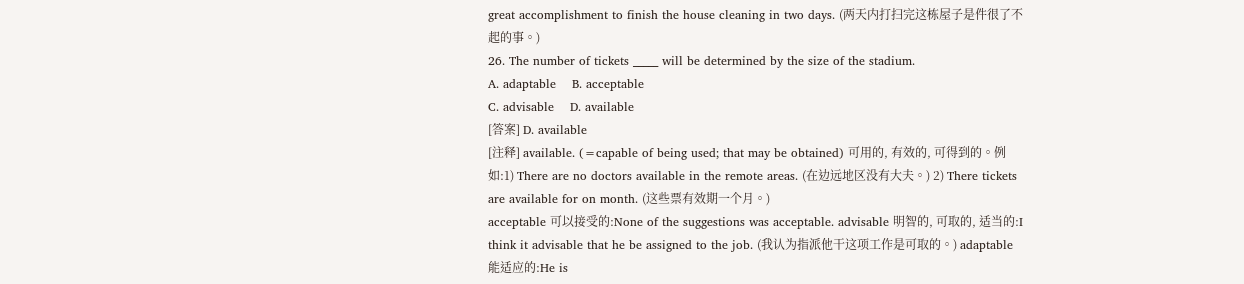great accomplishment to finish the house cleaning in two days. (两天内打扫完这栋屋子是件很了不起的事。)
26. The number of tickets _____ will be determined by the size of the stadium.
A. adaptable    B. acceptable
C. advisable    D. available
[答案] D. available
[注释] available. (=capable of being used; that may be obtained) 可用的, 有效的, 可得到的。例如:1) There are no doctors available in the remote areas. (在边远地区没有大夫。) 2) There tickets are available for on month. (这些票有效期一个月。)
acceptable 可以接受的:None of the suggestions was acceptable. advisable 明智的, 可取的, 适当的:I think it advisable that he be assigned to the job. (我认为指派他干这项工作是可取的。) adaptable 能适应的:He is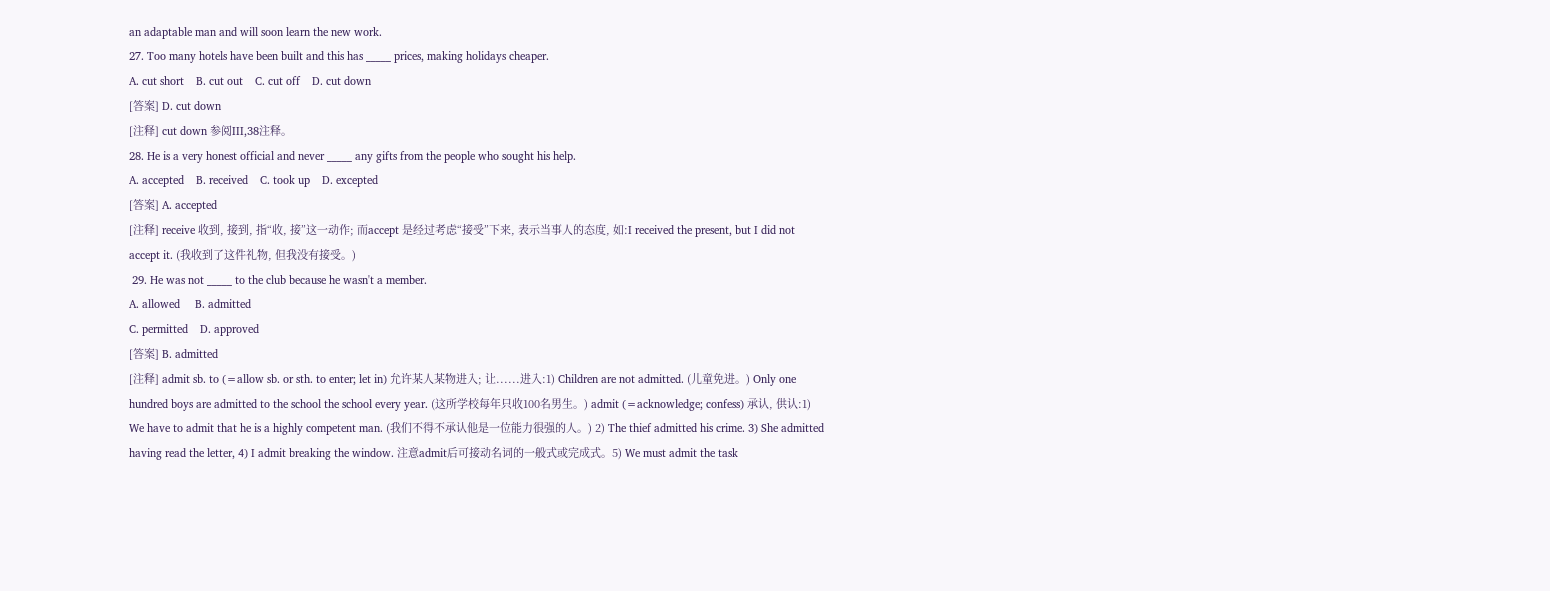an adaptable man and will soon learn the new work.
27. Too many hotels have been built and this has _____ prices, making holidays cheaper.
A. cut short    B. cut out    C. cut off    D. cut down
[答案] D. cut down
[注释] cut down 参阅III,38注释。
28. He is a very honest official and never _____ any gifts from the people who sought his help.
A. accepted    B. received    C. took up    D. excepted
[答案] A. accepted
[注释] receive 收到, 接到, 指“收, 接”这一动作; 而accept 是经过考虑“接受”下来, 表示当事人的态度, 如:I received the present, but I did not accept it. (我收到了这件礼物, 但我没有接受。)
 29. He was not _____ to the club because he wasn't a member.
A. allowed     B. admitted
C. permitted    D. approved
[答案] B. admitted
[注释] admit sb. to (=allow sb. or sth. to enter; let in) 允许某人某物进入; 让......进入:1) Children are not admitted. (儿童免进。) Only one hundred boys are admitted to the school the school every year. (这所学校每年只收100名男生。) admit (=acknowledge; confess) 承认, 供认:1) We have to admit that he is a highly competent man. (我们不得不承认他是一位能力很强的人。) 2) The thief admitted his crime. 3) She admitted having read the letter, 4) I admit breaking the window. 注意admit后可接动名词的一般式或完成式。5) We must admit the task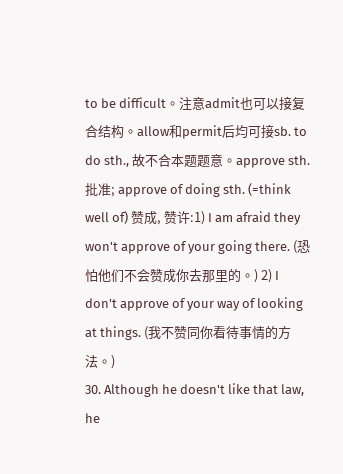to be difficult。注意admit也可以接复合结构。allow和permit后均可接sb. to do sth., 故不合本题题意。approve sth. 批准; approve of doing sth. (=think well of) 赞成, 赞许:1) I am afraid they won't approve of your going there. (恐怕他们不会赞成你去那里的。) 2) I don't approve of your way of looking at things. (我不赞同你看待事情的方法。)
30. Although he doesn't like that law, he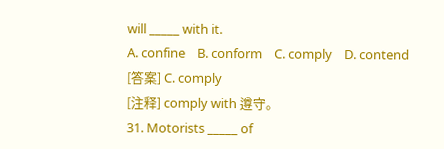will _____ with it.
A. confine    B. conform    C. comply    D. contend
[答案] C. comply
[注释] comply with 遵守。
31. Motorists _____ of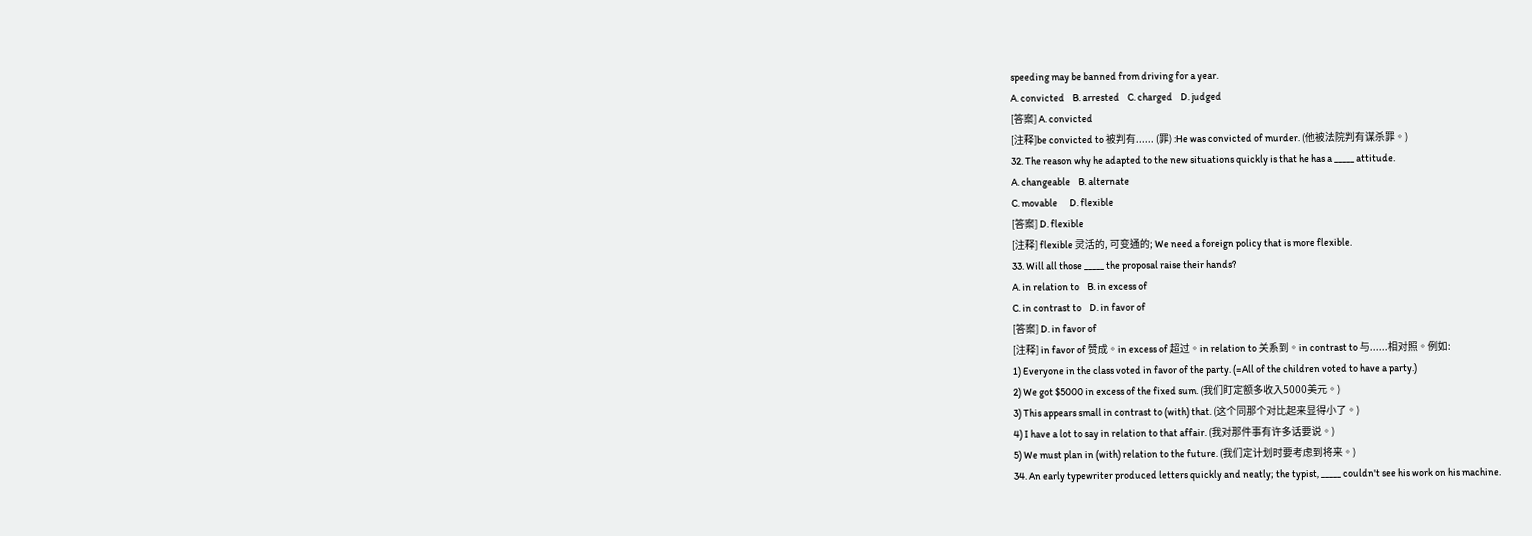speeding may be banned from driving for a year.
A. convicted    B. arrested    C. charged    D. judged
[答案] A. convicted
[注释]be convicted to 被判有...... (罪) :He was convicted of murder. (他被法院判有谋杀罪。)
32. The reason why he adapted to the new situations quickly is that he has a _____ attitude.
A. changeable    B. alternate
C. movable      D. flexible
[答案] D. flexible
[注释] flexible 灵活的, 可变通的; We need a foreign policy that is more flexible.
33. Will all those _____ the proposal raise their hands?
A. in relation to    B. in excess of
C. in contrast to    D. in favor of
[答案] D. in favor of
[注释] in favor of 赞成。in excess of 超过。in relation to 关系到。in contrast to 与......相对照。例如:
1) Everyone in the class voted in favor of the party. (=All of the children voted to have a party.)
2) We got $5000 in excess of the fixed sum. (我们盯定额多收入5000美元。)
3) This appears small in contrast to (with) that. (这个同那个对比起来显得小了。)
4) I have a lot to say in relation to that affair. (我对那件事有许多话要说。)
5) We must plan in (with) relation to the future. (我们定计划时要考虑到将来。)
34. An early typewriter produced letters quickly and neatly; the typist, _____ couldn't see his work on his machine.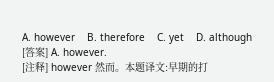A. however    B. therefore    C. yet    D. although
[答案] A. however.
[注释] however 然而。本题译文:早期的打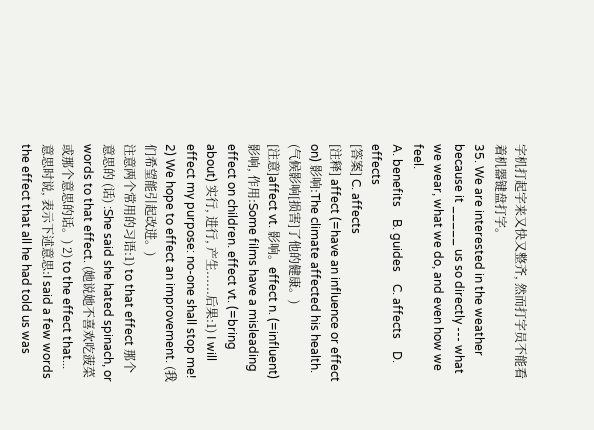字机打起字来又快又整齐, 然而打字员不能看着机器键盘打字。
35. We are interested in the weather because it _____ us so directly --- what we wear, what we do, and even how we feel.
A. benefits    B. guides    C. affects    D. effects
[答案] C. affects
[注释] affect (=have an influence or effect on) 影响:The climate affected his health. (气候影响[损害]了他的健康。)
[注意]affect vt. 影响。effect n. (=influent) 影响, 作用:Some films have a misleading effect on children. effect vt. (=bring about) 实行, 进行, 产生......后果:1) I will effect my purpose: no-one shall stop me! 2) We hope to effect an improvement. (我们希望能引起改进。)
注意两个常用的习语:1) to that effect 那个意思的 (话) :She said she hated spinach, or words to that effect. (她说她不喜欢吃菠菜或那个意思的话。) 2) to the effect that... 意思时说, 表示下述意思:I said a few words the effect that all he had told us was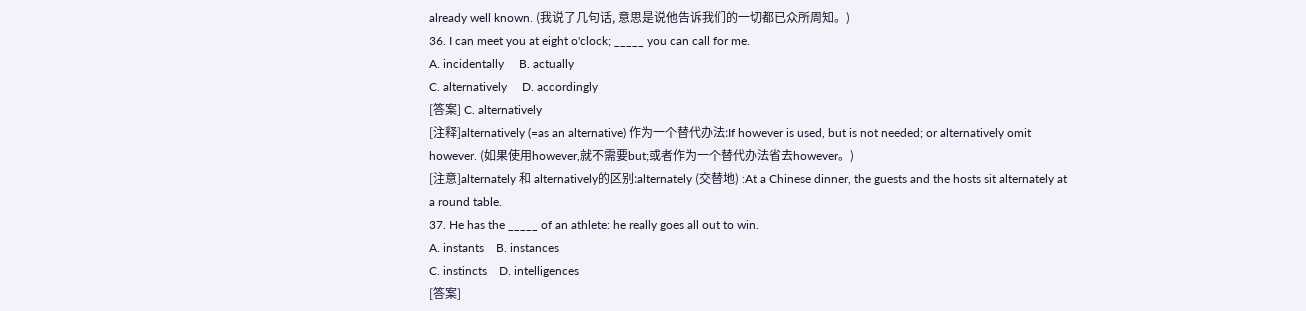already well known. (我说了几句话, 意思是说他告诉我们的一切都已众所周知。)
36. I can meet you at eight o'clock; _____ you can call for me.
A. incidentally     B. actually
C. alternatively     D. accordingly
[答案] C. alternatively
[注释]alternatively (=as an alternative) 作为一个替代办法:If however is used, but is not needed; or alternatively omit however. (如果使用however,就不需要but;或者作为一个替代办法省去however。)
[注意]alternately 和 alternatively的区别:alternately (交替地) :At a Chinese dinner, the guests and the hosts sit alternately at a round table.
37. He has the _____ of an athlete: he really goes all out to win.
A. instants    B. instances
C. instincts    D. intelligences
[答案]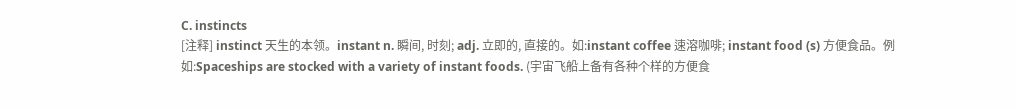C. instincts
[注释] instinct 天生的本领。instant n. 瞬间, 时刻; adj. 立即的, 直接的。如:instant coffee 速溶咖啡; instant food (s) 方便食品。例如:Spaceships are stocked with a variety of instant foods. (宇宙飞船上备有各种个样的方便食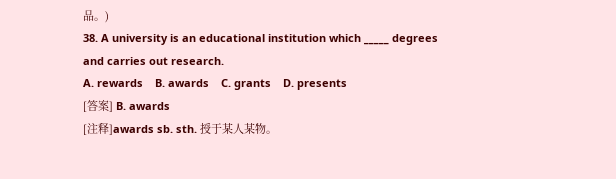品。)
38. A university is an educational institution which _____ degrees and carries out research.
A. rewards    B. awards    C. grants    D. presents
[答案] B. awards
[注释]awards sb. sth. 授于某人某物。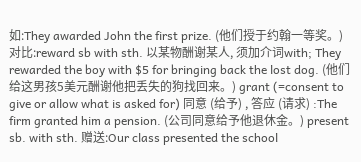如:They awarded John the first prize. (他们授于约翰一等奖。)
对比:reward sb with sth. 以某物酬谢某人, 须加介词with; They rewarded the boy with $5 for bringing back the lost dog. (他们给这男孩5美元酬谢他把丢失的狗找回来。) grant (=consent to give or allow what is asked for) 同意 (给予) , 答应 (请求) :The firm granted him a pension. (公司同意给予他退休金。) present sb. with sth. 赠送:Our class presented the school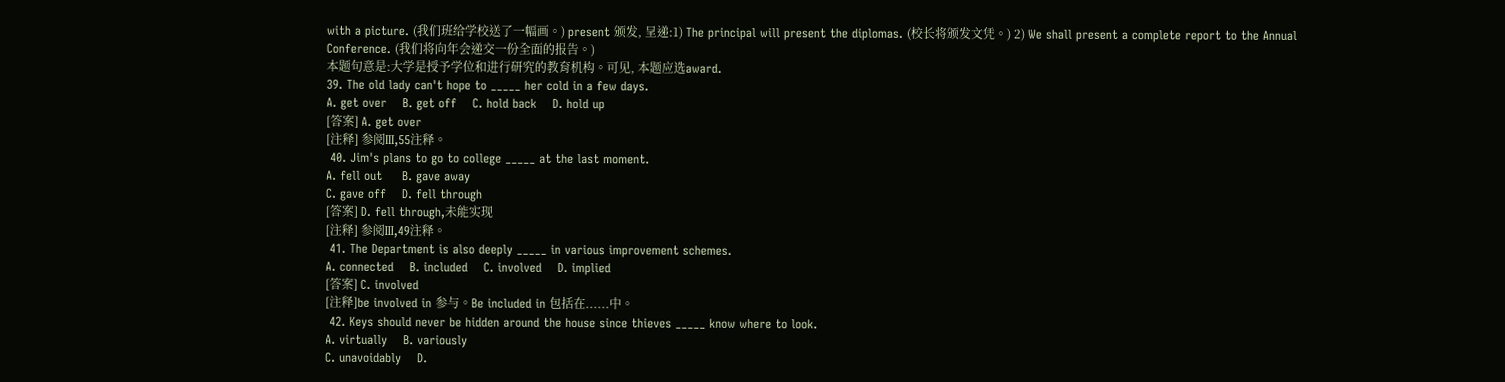with a picture. (我们班给学校送了一幅画。) present 颁发, 呈递:1) The principal will present the diplomas. (校长将颁发文凭。) 2) We shall present a complete report to the Annual Conference. (我们将向年会递交一份全面的报告。)
本题句意是:大学是授予学位和进行研究的教育机构。可见, 本题应选award.
39. The old lady can't hope to _____ her cold in a few days.
A. get over    B. get off    C. hold back    D. hold up
[答案] A. get over
[注释] 参阅III,55注释。
 40. Jim's plans to go to college _____ at the last moment.
A. fell out     B. gave away
C. gave off    D. fell through
[答案] D. fell through,未能实现
[注释] 参阅III,49注释。
 41. The Department is also deeply _____ in various improvement schemes.
A. connected    B. included    C. involved    D. implied
[答案] C. involved
[注释]be involved in 参与。Be included in 包括在......中。
 42. Keys should never be hidden around the house since thieves _____ know where to look.
A. virtually    B. variously
C. unavoidably    D.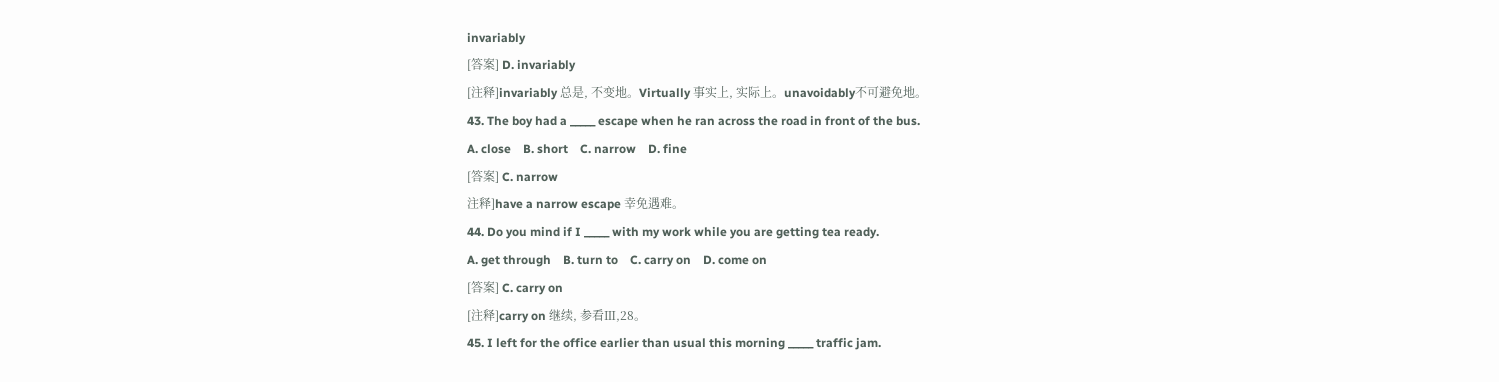invariably
[答案] D. invariably
[注释]invariably 总是, 不变地。Virtually 事实上, 实际上。unavoidably不可避免地。
43. The boy had a _____ escape when he ran across the road in front of the bus.
A. close    B. short    C. narrow    D. fine
[答案] C. narrow
注释]have a narrow escape 幸免遇难。
44. Do you mind if I _____ with my work while you are getting tea ready.
A. get through    B. turn to    C. carry on    D. come on
[答案] C. carry on
[注释]carry on 继续, 参看Ⅲ,28。
45. I left for the office earlier than usual this morning _____ traffic jam.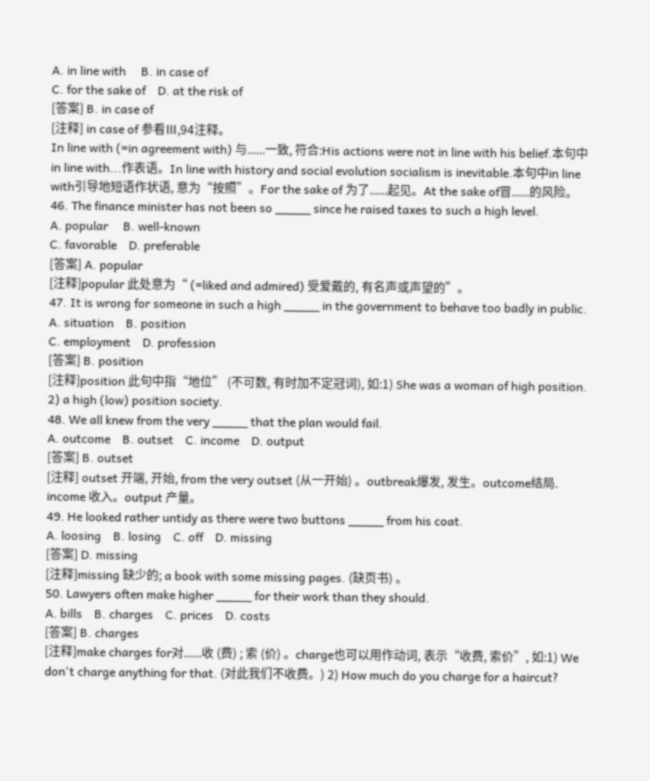A. in line with     B. in case of
C. for the sake of    D. at the risk of
[答案] B. in case of
[注释] in case of 参看Ⅲ,94注释。
In line with (=in agreement with) 与......一致, 符合:His actions were not in line with his belief.本句中in line with...作表语。In line with history and social evolution socialism is inevitable.本句中in line with引导地短语作状语, 意为“按照”。For the sake of 为了......起见。At the sake of冒......的风险。
46. The finance minister has not been so _____ since he raised taxes to such a high level.
A. popular     B. well-known
C. favorable    D. preferable
[答案] A. popular
[注释]popular 此处意为“ (=liked and admired) 受爱戴的, 有名声或声望的”。
47. It is wrong for someone in such a high _____ in the government to behave too badly in public.
A. situation    B. position
C. employment    D. profession
[答案] B. position
[注释]position 此句中指“地位” (不可数, 有时加不定冠词), 如:1) She was a woman of high position. 2) a high (low) position society.
48. We all knew from the very _____ that the plan would fail.
A. outcome    B. outset    C. income    D. output
[答案] B. outset
[注释] outset 开端, 开始, from the very outset (从一开始) 。outbreak爆发, 发生。outcome结局. income 收入。output 产量。
49. He looked rather untidy as there were two buttons _____ from his coat.
A. loosing    B. losing    C. off    D. missing
[答案] D. missing
[注释]missing 缺少的; a book with some missing pages. (缺页书) 。
50. Lawyers often make higher _____ for their work than they should.
A. bills    B. charges    C. prices    D. costs
[答案] B. charges
[注释]make charges for对......收 (费) ; 索 (价) 。charge也可以用作动词, 表示“收费, 索价”, 如:1) We don't charge anything for that. (对此我们不收费。) 2) How much do you charge for a haircut?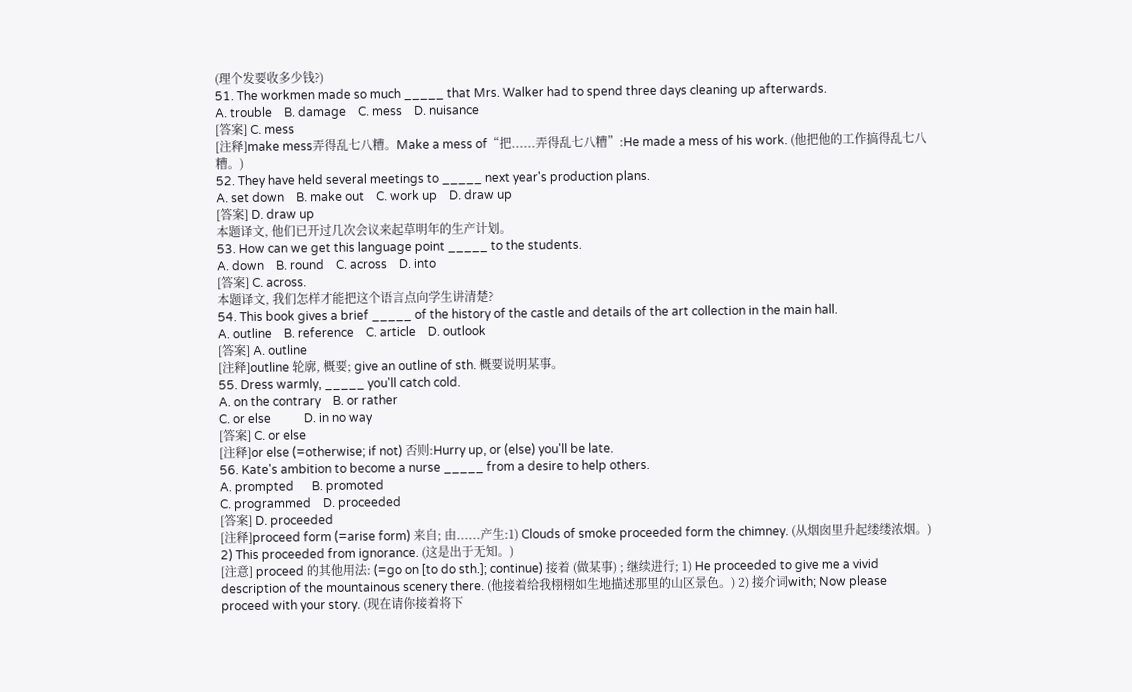(理个发要收多少钱?)
51. The workmen made so much _____ that Mrs. Walker had to spend three days cleaning up afterwards.
A. trouble    B. damage    C. mess    D. nuisance
[答案] C. mess
[注释]make mess弄得乱七八糟。Make a mess of“把......弄得乱七八糟”:He made a mess of his work. (他把他的工作搞得乱七八糟。)
52. They have held several meetings to _____ next year's production plans.
A. set down    B. make out    C. work up    D. draw up
[答案] D. draw up
本题译文, 他们已开过几次会议来起草明年的生产计划。
53. How can we get this language point _____ to the students.
A. down    B. round    C. across    D. into
[答案] C. across.
本题译文, 我们怎样才能把这个语言点向学生讲清楚?
54. This book gives a brief _____ of the history of the castle and details of the art collection in the main hall.
A. outline    B. reference    C. article    D. outlook
[答案] A. outline
[注释]outline 轮廓, 概要; give an outline of sth. 概要说明某事。
55. Dress warmly, _____ you'll catch cold.
A. on the contrary    B. or rather
C. or else           D. in no way
[答案] C. or else
[注释]or else (=otherwise; if not) 否则:Hurry up, or (else) you'll be late.
56. Kate's ambition to become a nurse _____ from a desire to help others.
A. prompted      B. promoted
C. programmed    D. proceeded
[答案] D. proceeded
[注释]proceed form (=arise form) 来自; 由......产生:1) Clouds of smoke proceeded form the chimney. (从烟囱里升起缕缕浓烟。) 2) This proceeded from ignorance. (这是出于无知。)
[注意] proceed 的其他用法: (=go on [to do sth.]; continue) 接着 (做某事) ; 继续进行; 1) He proceeded to give me a vivid description of the mountainous scenery there. (他接着给我栩栩如生地描述那里的山区景色。) 2) 接介词with; Now please proceed with your story. (现在请你接着将下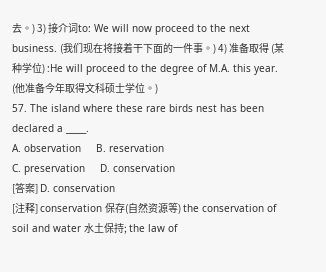去。) 3) 接介词to: We will now proceed to the next business. (我们现在将接着干下面的一件事。) 4) 准备取得 (某种学位) :He will proceed to the degree of M.A. this year. (他准备今年取得文科硕士学位。)
57. The island where these rare birds nest has been declared a _____.
A. observation     B. reservation
C. preservation     D. conservation
[答案] D. conservation
[注释] conservation 保存(自然资源等) the conservation of soil and water 水土保持; the law of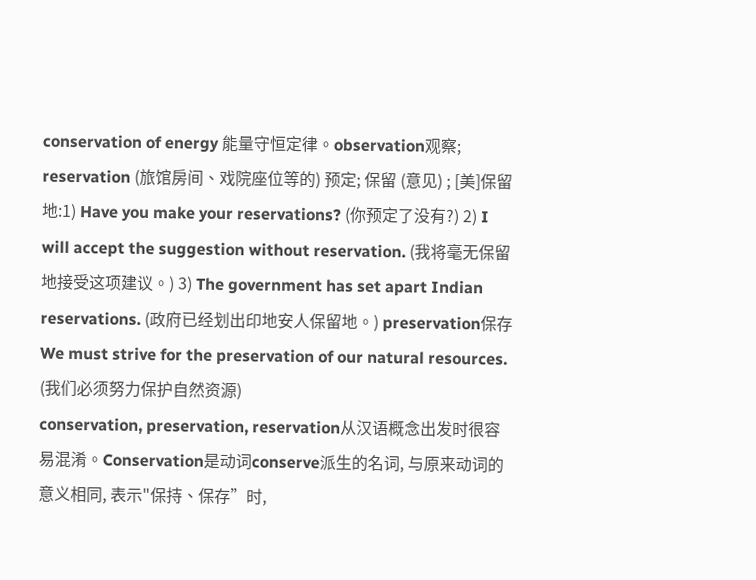conservation of energy 能量守恒定律。observation观察; reservation (旅馆房间、戏院座位等的) 预定; 保留 (意见) ; [美]保留地:1) Have you make your reservations? (你预定了没有?) 2) I will accept the suggestion without reservation. (我将毫无保留地接受这项建议。) 3) The government has set apart Indian reservations. (政府已经划出印地安人保留地。) preservation保存 We must strive for the preservation of our natural resources. (我们必须努力保护自然资源)
conservation, preservation, reservation从汉语概念出发时很容易混淆。Conservation是动词conserve派生的名词, 与原来动词的意义相同, 表示"保持、保存”时,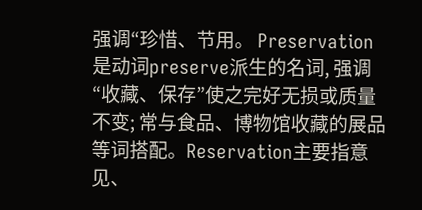强调“珍惜、节用。 Preservation是动词preserve派生的名词, 强调“收藏、保存”使之完好无损或质量不变; 常与食品、博物馆收藏的展品等词搭配。Reservation主要指意见、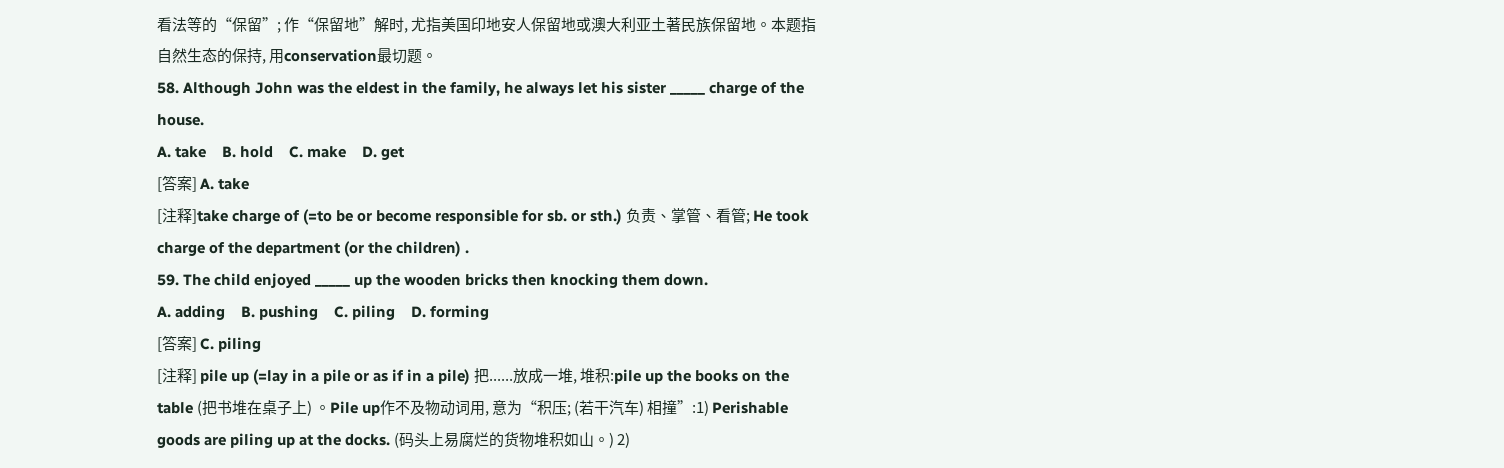看法等的“保留”; 作“保留地”解时, 尤指美国印地安人保留地或澳大利亚土著民族保留地。本题指自然生态的保持, 用conservation最切题。
58. Although John was the eldest in the family, he always let his sister _____ charge of the house.
A. take    B. hold    C. make    D. get
[答案] A. take
[注释]take charge of (=to be or become responsible for sb. or sth.) 负责、掌管、看管; He took charge of the department (or the children) .
59. The child enjoyed _____ up the wooden bricks then knocking them down.
A. adding    B. pushing    C. piling    D. forming
[答案] C. piling
[注释] pile up (=lay in a pile or as if in a pile) 把......放成一堆, 堆积:pile up the books on the table (把书堆在桌子上) 。Pile up作不及物动词用, 意为“积压; (若干汽车) 相撞”:1) Perishable goods are piling up at the docks. (码头上易腐烂的货物堆积如山。) 2)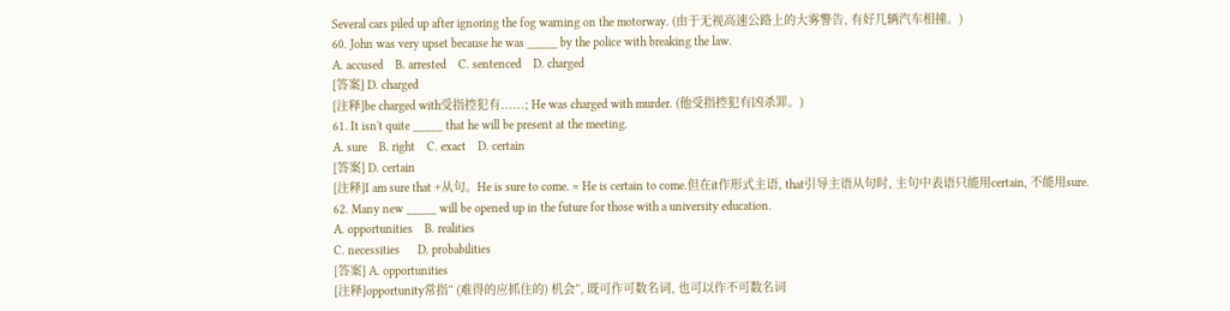Several cars piled up after ignoring the fog warning on the motorway. (由于无视高速公路上的大雾警告, 有好几辆汽车相撞。)
60. John was very upset because he was _____ by the police with breaking the law.
A. accused    B. arrested    C. sentenced    D. charged
[答案] D. charged
[注释]be charged with受指控犯有......; He was charged with murder. (他受指控犯有凶杀罪。)
61. It isn't quite _____ that he will be present at the meeting.
A. sure    B. right    C. exact    D. certain
[答案] D. certain
[注释]I am sure that +从句。He is sure to come. = He is certain to come.但在it作形式主语, that引导主语从句时, 主句中表语只能用certain, 不能用sure.
62. Many new _____ will be opened up in the future for those with a university education.
A. opportunities    B. realities
C. necessities      D. probabilities
[答案] A. opportunities
[注释]opportunity常指“ (难得的应抓住的) 机会”, 既可作可数名词, 也可以作不可数名词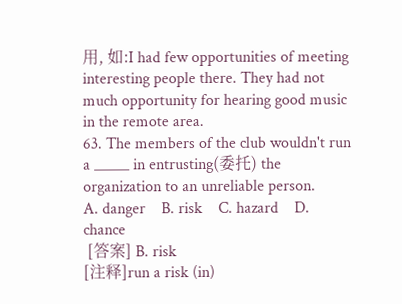用, 如:I had few opportunities of meeting interesting people there. They had not much opportunity for hearing good music in the remote area.
63. The members of the club wouldn't run a _____ in entrusting(委托) the organization to an unreliable person.
A. danger    B. risk    C. hazard    D. chance
 [答案] B. risk
[注释]run a risk (in)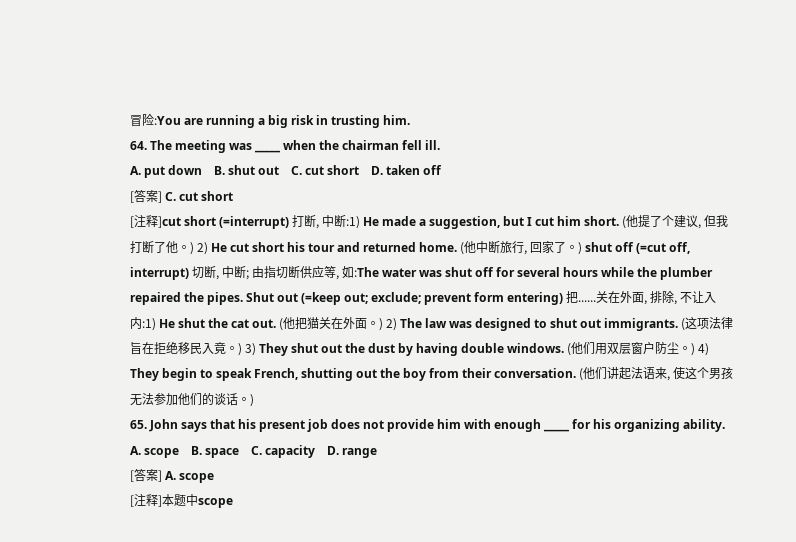冒险:You are running a big risk in trusting him.
64. The meeting was _____ when the chairman fell ill.
A. put down    B. shut out    C. cut short    D. taken off
[答案] C. cut short
[注释]cut short (=interrupt) 打断, 中断:1) He made a suggestion, but I cut him short. (他提了个建议, 但我打断了他。) 2) He cut short his tour and returned home. (他中断旅行, 回家了。) shut off (=cut off, interrupt) 切断, 中断; 由指切断供应等, 如:The water was shut off for several hours while the plumber repaired the pipes. Shut out (=keep out; exclude; prevent form entering) 把......关在外面, 排除, 不让入内:1) He shut the cat out. (他把猫关在外面。) 2) The law was designed to shut out immigrants. (这项法律旨在拒绝移民入竟。) 3) They shut out the dust by having double windows. (他们用双层窗户防尘。) 4) They begin to speak French, shutting out the boy from their conversation. (他们讲起法语来, 使这个男孩无法参加他们的谈话。)
65. John says that his present job does not provide him with enough _____ for his organizing ability.
A. scope    B. space    C. capacity    D. range
[答案] A. scope
[注释]本题中scope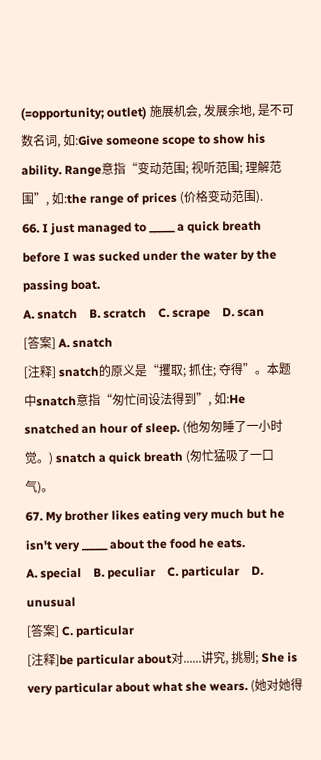(=opportunity; outlet) 施展机会, 发展余地, 是不可数名词, 如:Give someone scope to show his ability. Range意指“变动范围; 视听范围; 理解范围”, 如:the range of prices (价格变动范围).
66. I just managed to _____ a quick breath before I was sucked under the water by the passing boat.
A. snatch    B. scratch    C. scrape    D. scan
[答案] A. snatch
[注释] snatch的原义是“攫取; 抓住; 夺得”。本题中snatch意指“匆忙间设法得到”, 如:He snatched an hour of sleep. (他匆匆睡了一小时觉。) snatch a quick breath (匆忙猛吸了一口气)。
67. My brother likes eating very much but he isn't very _____ about the food he eats.
A. special    B. peculiar    C. particular    D. unusual
[答案] C. particular
[注释]be particular about对......讲究, 挑剔; She is very particular about what she wears. (她对她得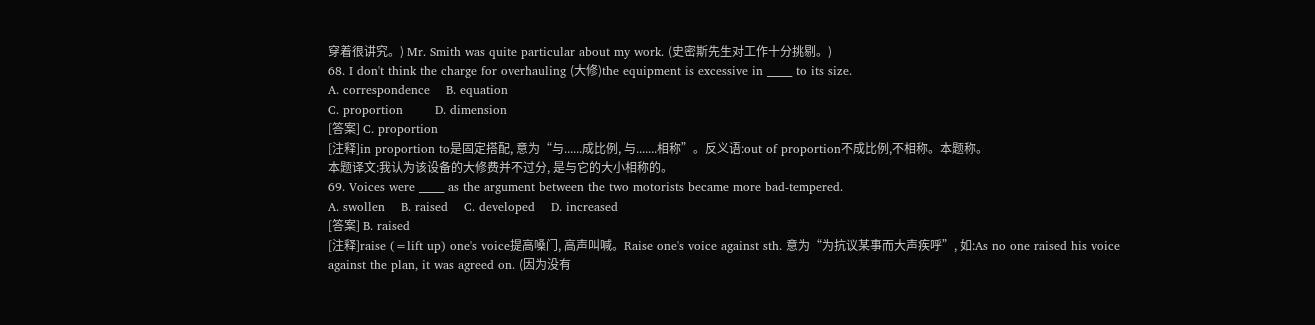穿着很讲究。) Mr. Smith was quite particular about my work. (史密斯先生对工作十分挑剔。)
68. I don't think the charge for overhauling (大修)the equipment is excessive in _____ to its size.
A. correspondence    B. equation
C. proportion        D. dimension
[答案] C. proportion
[注释]in proportion to是固定搭配, 意为“与......成比例, 与.......相称”。反义语:out of proportion不成比例,不相称。本题称。
本题译文:我认为该设备的大修费并不过分, 是与它的大小相称的。
69. Voices were _____ as the argument between the two motorists became more bad-tempered.
A. swollen    B. raised    C. developed    D. increased
[答案] B. raised
[注释]raise (=lift up) one's voice提高嗓门, 高声叫喊。Raise one's voice against sth. 意为“为抗议某事而大声疾呼”, 如:As no one raised his voice against the plan, it was agreed on. (因为没有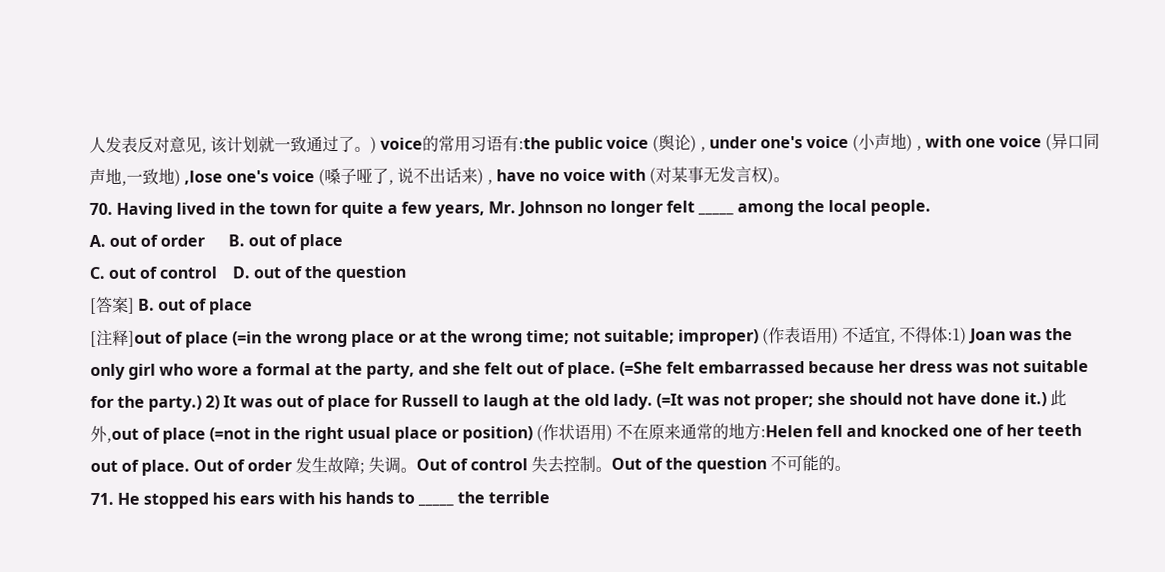人发表反对意见, 该计划就一致通过了。) voice的常用习语有:the public voice (舆论) , under one's voice (小声地) , with one voice (异口同声地,一致地) ,lose one's voice (嗓子哑了, 说不出话来) , have no voice with (对某事无发言权)。
70. Having lived in the town for quite a few years, Mr. Johnson no longer felt _____ among the local people.
A. out of order      B. out of place
C. out of control    D. out of the question
[答案] B. out of place
[注释]out of place (=in the wrong place or at the wrong time; not suitable; improper) (作表语用) 不适宜, 不得体:1) Joan was the only girl who wore a formal at the party, and she felt out of place. (=She felt embarrassed because her dress was not suitable for the party.) 2) It was out of place for Russell to laugh at the old lady. (=It was not proper; she should not have done it.) 此外,out of place (=not in the right usual place or position) (作状语用) 不在原来通常的地方:Helen fell and knocked one of her teeth out of place. Out of order 发生故障; 失调。Out of control 失去控制。Out of the question 不可能的。
71. He stopped his ears with his hands to _____ the terrible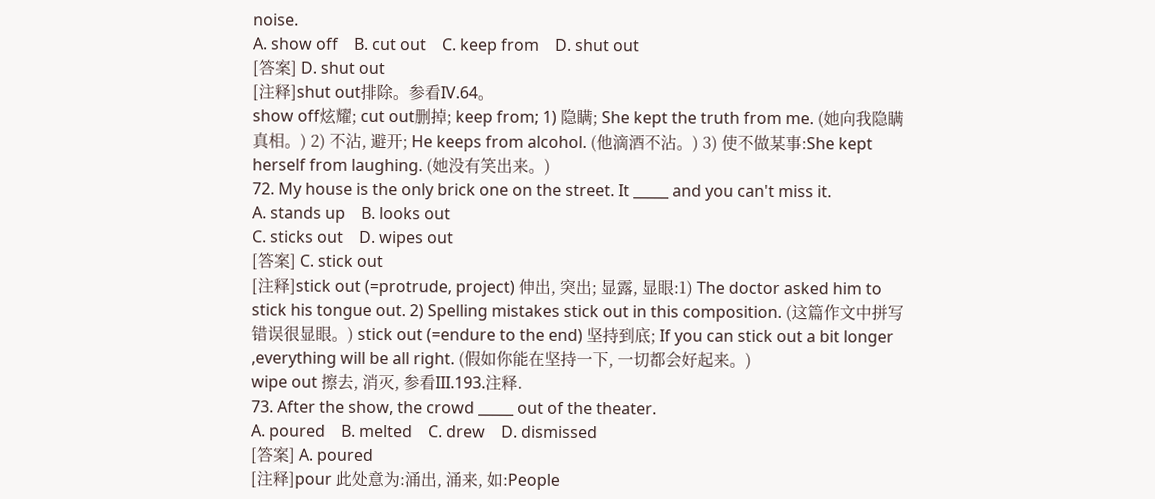noise.
A. show off    B. cut out    C. keep from    D. shut out
[答案] D. shut out
[注释]shut out排除。参看IV.64。
show off炫耀; cut out删掉; keep from; 1) 隐瞒; She kept the truth from me. (她向我隐瞒真相。) 2) 不沾, 避开; He keeps from alcohol. (他滴酒不沾。) 3) 使不做某事:She kept herself from laughing. (她没有笑出来。)
72. My house is the only brick one on the street. It _____ and you can't miss it.
A. stands up    B. looks out
C. sticks out    D. wipes out
[答案] C. stick out
[注释]stick out (=protrude, project) 伸出, 突出; 显露, 显眼:1) The doctor asked him to stick his tongue out. 2) Spelling mistakes stick out in this composition. (这篇作文中拼写错误很显眼。) stick out (=endure to the end) 坚持到底; If you can stick out a bit longer ,everything will be all right. (假如你能在坚持一下, 一切都会好起来。)
wipe out 擦去, 消灭, 参看III.193.注释.
73. After the show, the crowd _____ out of the theater.
A. poured    B. melted    C. drew    D. dismissed
[答案] A. poured
[注释]pour 此处意为:涌出, 涌来, 如:People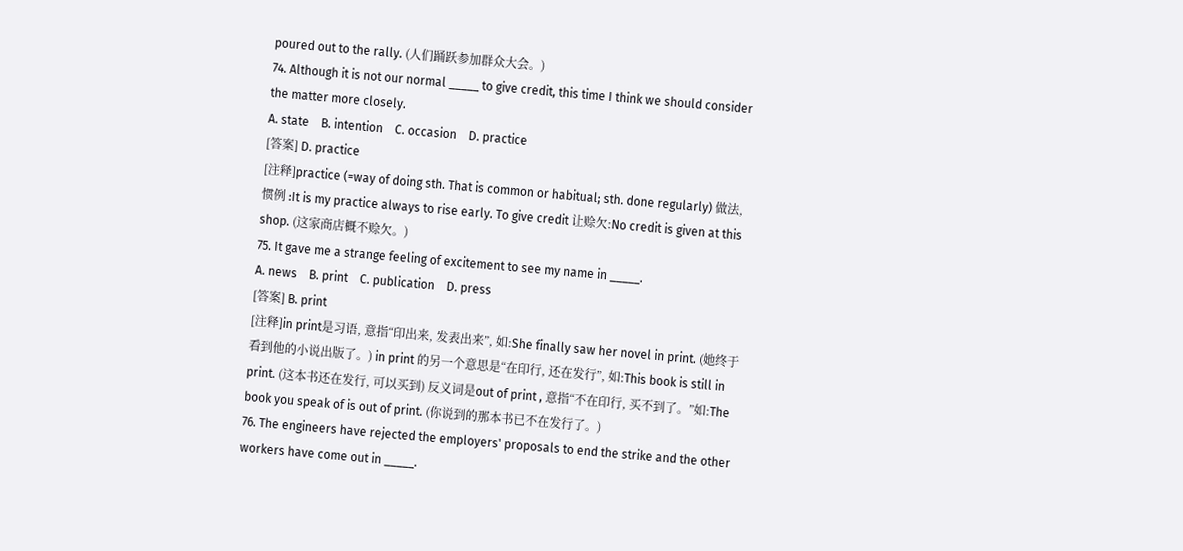poured out to the rally. (人们踊跃参加群众大会。)
74. Although it is not our normal _____ to give credit, this time I think we should consider the matter more closely.
A. state    B. intention    C. occasion    D. practice
[答案] D. practice
[注释]practice (=way of doing sth. That is common or habitual; sth. done regularly) 做法, 惯例 :It is my practice always to rise early. To give credit 让赊欠:No credit is given at this shop. (这家商店概不赊欠。)
75. It gave me a strange feeling of excitement to see my name in _____.
A. news    B. print    C. publication    D. press
[答案] B. print
[注释]in print是习语, 意指“印出来, 发表出来”, 如:She finally saw her novel in print. (她终于看到他的小说出版了。) in print 的另一个意思是“在印行, 还在发行”, 如:This book is still in print. (这本书还在发行, 可以买到) 反义词是out of print , 意指“不在印行, 买不到了。”如:The book you speak of is out of print. (你说到的那本书已不在发行了。)
76. The engineers have rejected the employers' proposals to end the strike and the other workers have come out in _____.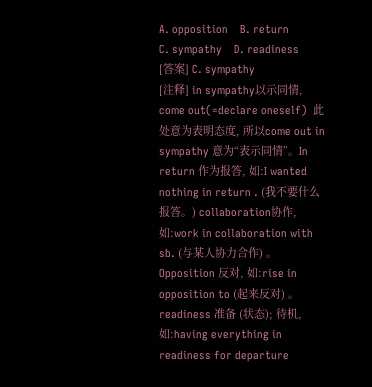A. opposition    B. return
C. sympathy    D. readiness
[答案] C. sympathy
[注释] in sympathy以示同情, come out(=declare oneself)  此处意为表明态度, 所以come out in sympathy 意为“表示同情”。In return 作为报答, 如:I wanted nothing in return . (我不要什么报答。) collaboration协作, 如:work in collaboration with sb. (与某人协力合作) 。Opposition 反对, 如:rise in opposition to (起来反对) 。readiness 准备 (状态); 待机, 如:having everything in readiness for departure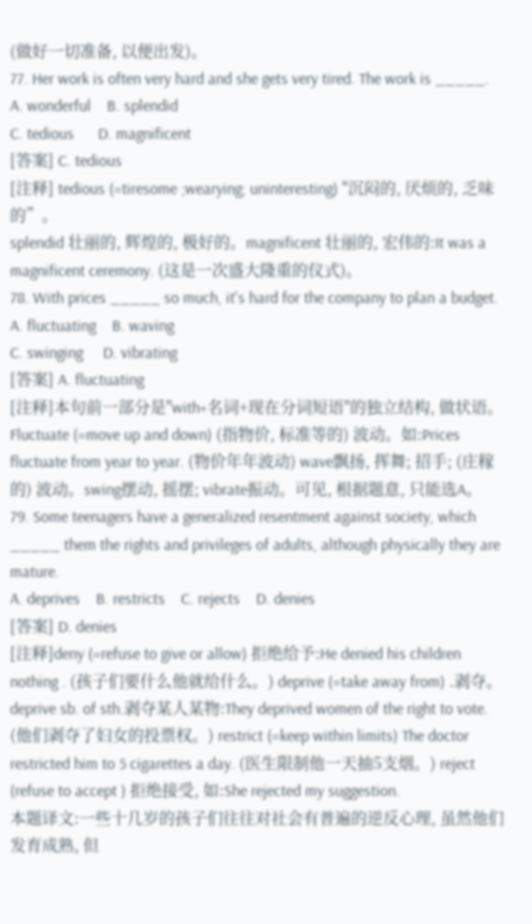(做好一切准备, 以便出发)。
77. Her work is often very hard and she gets very tired. The work is _____.
A. wonderful    B. splendid
C. tedious      D. magnificent
[答案] C. tedious
[注释] tedious (=tiresome ;wearying; uninteresting) "沉闷的, 厌烦的, 乏味的”。
splendid 壮丽的, 辉煌的, 极好的。magnificent 壮丽的, 宏伟的:It was a magnificent ceremony. (这是一次盛大隆重的仪式)。
78. With prices _____ so much, it's hard for the company to plan a budget.
A. fluctuating    B. waving
C. swinging     D. vibrating
[答案] A. fluctuating
[注释]本句前一部分是"with+名词+现在分词短语"的独立结构, 做状语。Fluctuate (=move up and down) (指物价, 标准等的) 波动。如:Prices fluctuate from year to year. (物价年年波动) wave飘扬, 挥舞; 招手; (庄稼的) 波动。swing摆动, 摇摆; vibrate振动。可见, 根据题意, 只能选A。
79. Some teenagers have a generalized resentment against society, which _____ them the rights and privileges of adults, although physically they are mature.
A. deprives    B. restricts    C. rejects    D. denies
[答案] D. denies
[注释]deny (=refuse to give or allow) 拒绝给予:He denied his children nothing . (孩子们要什么他就给什么。) deprive (=take away from) .剥夺。deprive sb. of sth.剥夺某人某物:They deprived women of the right to vote. (他们剥夺了妇女的投票权。) restrict (=keep within limits) The doctor restricted him to 5 cigarettes a day. (医生限制他一天抽5支烟。) reject (refuse to accept ) 拒绝接受, 如:She rejected my suggestion.
本题译文:一些十几岁的孩子们往往对社会有普遍的逆反心理, 虽然他们发育成熟, 但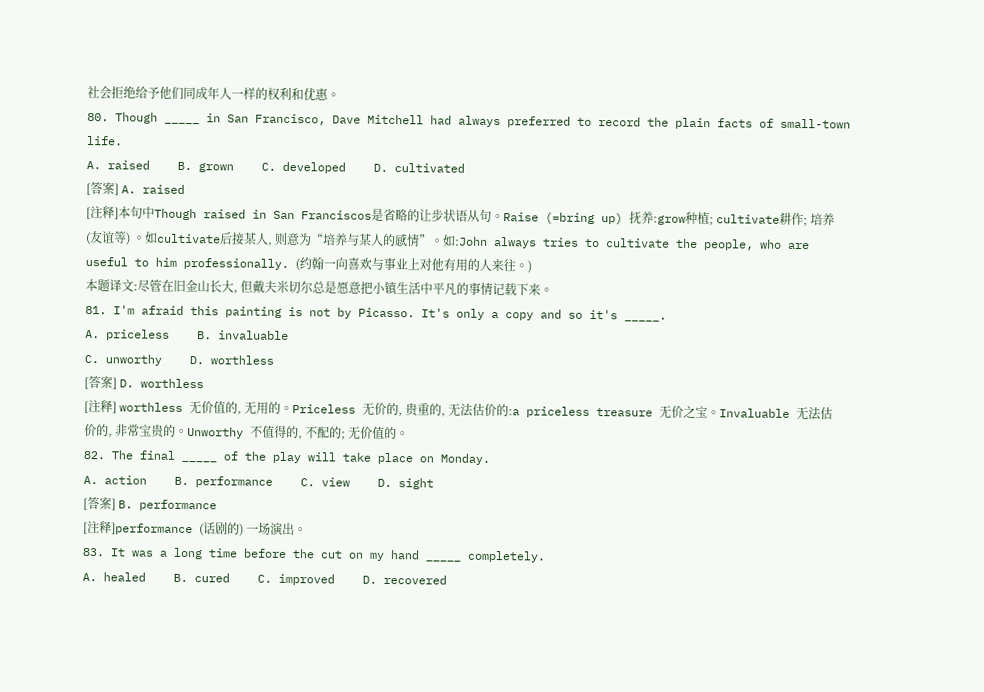社会拒绝给予他们同成年人一样的权利和优惠。
80. Though _____ in San Francisco, Dave Mitchell had always preferred to record the plain facts of small-town life.
A. raised    B. grown    C. developed    D. cultivated
[答案] A. raised
[注释]本句中Though raised in San Franciscos是省略的让步状语从句。Raise (=bring up) 抚养:grow种植; cultivate耕作; 培养 (友谊等) 。如cultivate后接某人, 则意为“培养与某人的感情”。如:John always tries to cultivate the people, who are useful to him professionally. (约翰一向喜欢与事业上对他有用的人来往。)
本题译文:尽管在旧金山长大, 但戴夫米切尔总是愿意把小镇生活中平凡的事情记载下来。
81. I'm afraid this painting is not by Picasso. It's only a copy and so it's _____.
A. priceless    B. invaluable
C. unworthy    D. worthless
[答案] D. worthless
[注释] worthless 无价值的, 无用的。Priceless 无价的, 贵重的, 无法估价的:a priceless treasure 无价之宝。Invaluable 无法估价的, 非常宝贵的。Unworthy 不值得的, 不配的; 无价值的。
82. The final _____ of the play will take place on Monday.
A. action    B. performance    C. view    D. sight
[答案] B. performance
[注释]performance (话剧的) 一场演出。
83. It was a long time before the cut on my hand _____ completely.
A. healed    B. cured    C. improved    D. recovered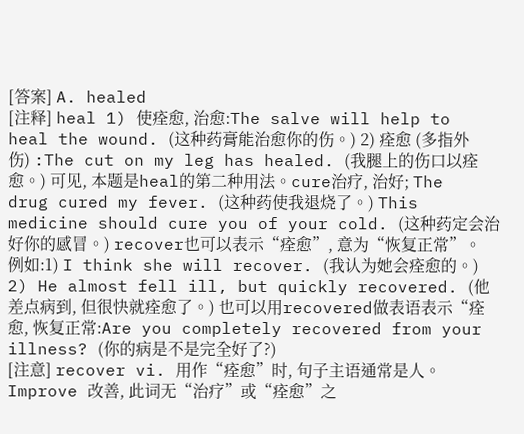[答案] A. healed
[注释] heal 1) 使痊愈, 治愈:The salve will help to heal the wound. (这种药膏能治愈你的伤。) 2) 痊愈 (多指外伤) :The cut on my leg has healed. (我腿上的伤口以痊愈。) 可见, 本题是heal的第二种用法。cure治疗, 治好; The drug cured my fever. (这种药使我退烧了。) This medicine should cure you of your cold. (这种药定会治好你的感冒。) recover也可以表示“痊愈”, 意为“恢复正常”。例如:1) I think she will recover. (我认为她会痊愈的。) 2) He almost fell ill, but quickly recovered. (他差点病到, 但很快就痊愈了。) 也可以用recovered做表语表示“痊愈, 恢复正常:Are you completely recovered from your illness? (你的病是不是完全好了?)
[注意] recover vi. 用作“痊愈”时, 句子主语通常是人。Improve 改善, 此词无“治疗”或“痊愈”之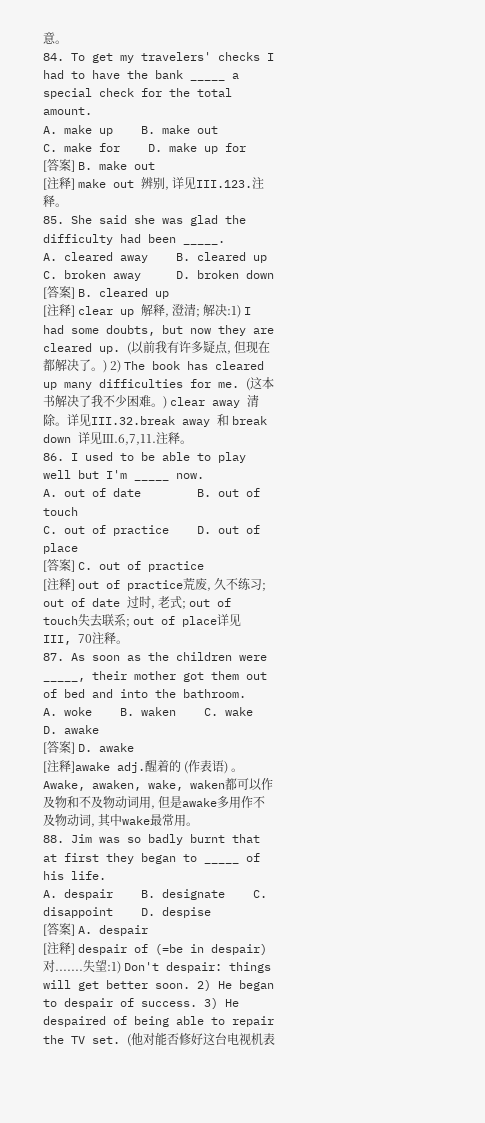意。
84. To get my travelers' checks I had to have the bank _____ a special check for the total amount.
A. make up    B. make out
C. make for    D. make up for
[答案] B. make out
[注释] make out 辨别, 详见III.123.注释。
85. She said she was glad the difficulty had been _____.
A. cleared away    B. cleared up
C. broken away     D. broken down
[答案] B. cleared up
[注释] clear up 解释, 澄清; 解决:1) I had some doubts, but now they are cleared up. (以前我有许多疑点, 但现在都解决了。) 2) The book has cleared up many difficulties for me. (这本书解决了我不少困难。) clear away 清除。详见III.32.break away 和 break down 详见Ⅲ.6,7,11.注释。
86. I used to be able to play well but I'm _____ now.
A. out of date        B. out of touch
C. out of practice    D. out of place
[答案] C. out of practice
[注释] out of practice荒废, 久不练习; out of date 过时, 老式; out of touch失去联系; out of place详见 III, 70注释。
87. As soon as the children were _____, their mother got them out of bed and into the bathroom.
A. woke    B. waken    C. wake    D. awake
[答案] D. awake
[注释]awake adj.醒着的 (作表语) 。Awake, awaken, wake, waken都可以作及物和不及物动词用, 但是awake多用作不及物动词, 其中wake最常用。
88. Jim was so badly burnt that at first they began to _____ of his life.
A. despair    B. designate    C. disappoint    D. despise
[答案] A. despair
[注释] despair of (=be in despair) 对.......失望:1) Don't despair: things will get better soon. 2) He began to despair of success. 3) He despaired of being able to repair the TV set. (他对能否修好这台电视机表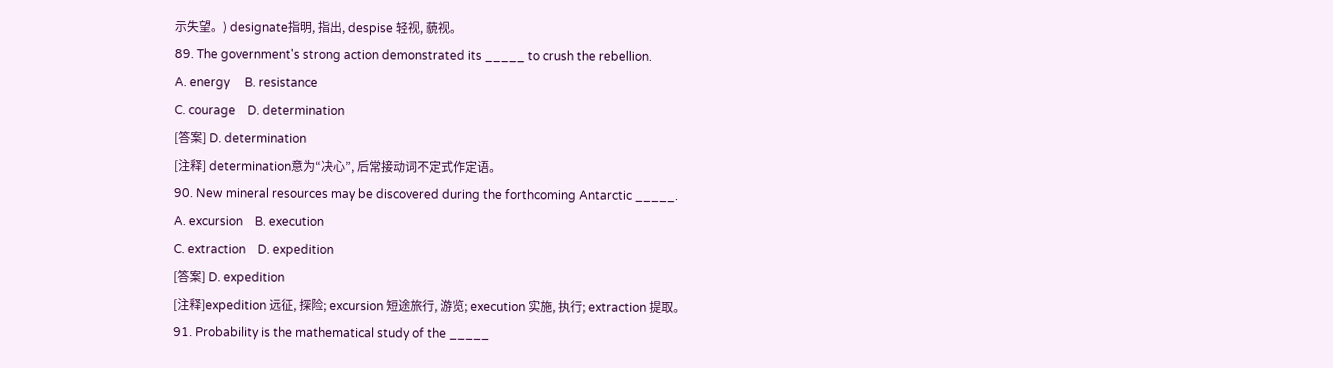示失望。) designate指明, 指出, despise 轻视, 藐视。
89. The government's strong action demonstrated its _____ to crush the rebellion.
A. energy     B. resistance
C. courage    D. determination
[答案] D. determination
[注释] determination意为“决心”, 后常接动词不定式作定语。
90. New mineral resources may be discovered during the forthcoming Antarctic _____.
A. excursion    B. execution
C. extraction    D. expedition
[答案] D. expedition
[注释]expedition 远征, 探险; excursion 短途旅行, 游览; execution 实施, 执行; extraction 提取。
91. Probability is the mathematical study of the _____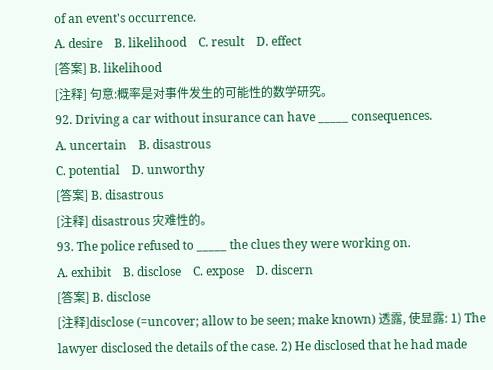of an event's occurrence.
A. desire    B. likelihood    C. result    D. effect
[答案] B. likelihood
[注释] 句意:概率是对事件发生的可能性的数学研究。
92. Driving a car without insurance can have _____ consequences.
A. uncertain    B. disastrous
C. potential    D. unworthy
[答案] B. disastrous
[注释] disastrous 灾难性的。
93. The police refused to _____ the clues they were working on.
A. exhibit    B. disclose    C. expose    D. discern
[答案] B. disclose
[注释]disclose (=uncover; allow to be seen; make known) 透露, 使显露: 1) The lawyer disclosed the details of the case. 2) He disclosed that he had made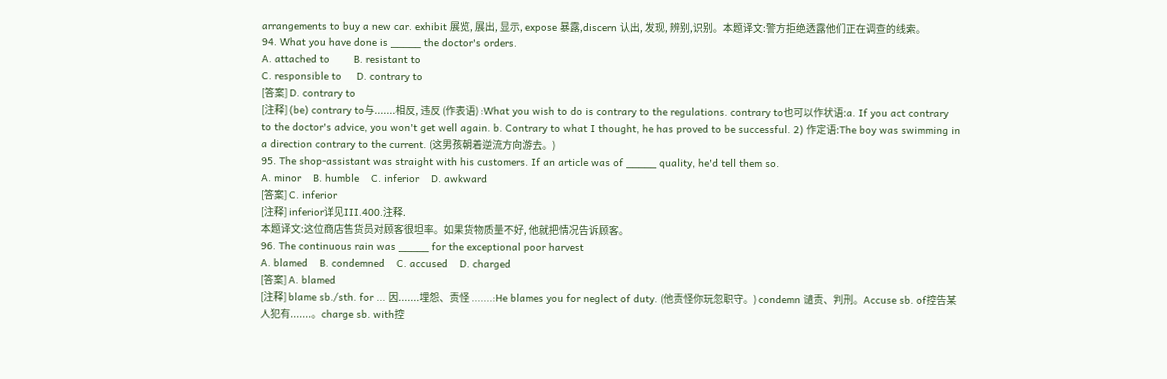arrangements to buy a new car. exhibit 展览, 展出, 显示, expose 暴露,discern 认出, 发现, 辨别,识别。本题译文:警方拒绝透露他们正在调查的线索。
94. What you have done is _____ the doctor's orders.
A. attached to        B. resistant to
C. responsible to     D. contrary to
[答案] D. contrary to
[注释] (be) contrary to与.......相反, 违反 (作表语) :What you wish to do is contrary to the regulations. contrary to也可以作状语:a. If you act contrary to the doctor's advice, you won't get well again. b. Contrary to what I thought, he has proved to be successful. 2) 作定语:The boy was swimming in a direction contrary to the current. (这男孩朝着逆流方向游去。)
95. The shop-assistant was straight with his customers. If an article was of _____ quality, he'd tell them so.
A. minor    B. humble    C. inferior    D. awkward
[答案] C. inferior
[注释] inferior详见III.400.注释.
本题译文:这位商店售货员对顾客很坦率。如果货物质量不好, 他就把情况告诉顾客。
96. The continuous rain was _____ for the exceptional poor harvest
A. blamed    B. condemned    C. accused    D. charged
[答案] A. blamed
[注释] blame sb./sth. for ... 因.......埋怨、责怪 .......:He blames you for neglect of duty. (他责怪你玩忽职守。) condemn 谴责、判刑。Accuse sb. of控告某人犯有.......。charge sb. with控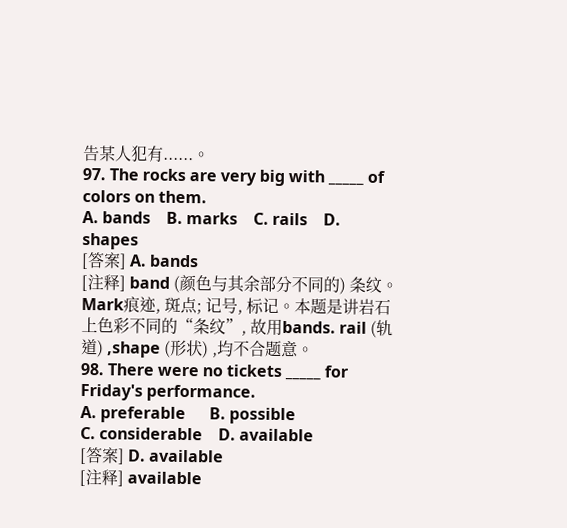告某人犯有......。
97. The rocks are very big with _____ of colors on them.
A. bands    B. marks    C. rails    D. shapes
[答案] A. bands
[注释] band (颜色与其余部分不同的) 条纹。Mark痕迹, 斑点; 记号, 标记。本题是讲岩石上色彩不同的“条纹”, 故用bands. rail (轨道) ,shape (形状) ,均不合题意。
98. There were no tickets _____ for Friday's performance.
A. preferable      B. possible
C. considerable    D. available
[答案] D. available
[注释] available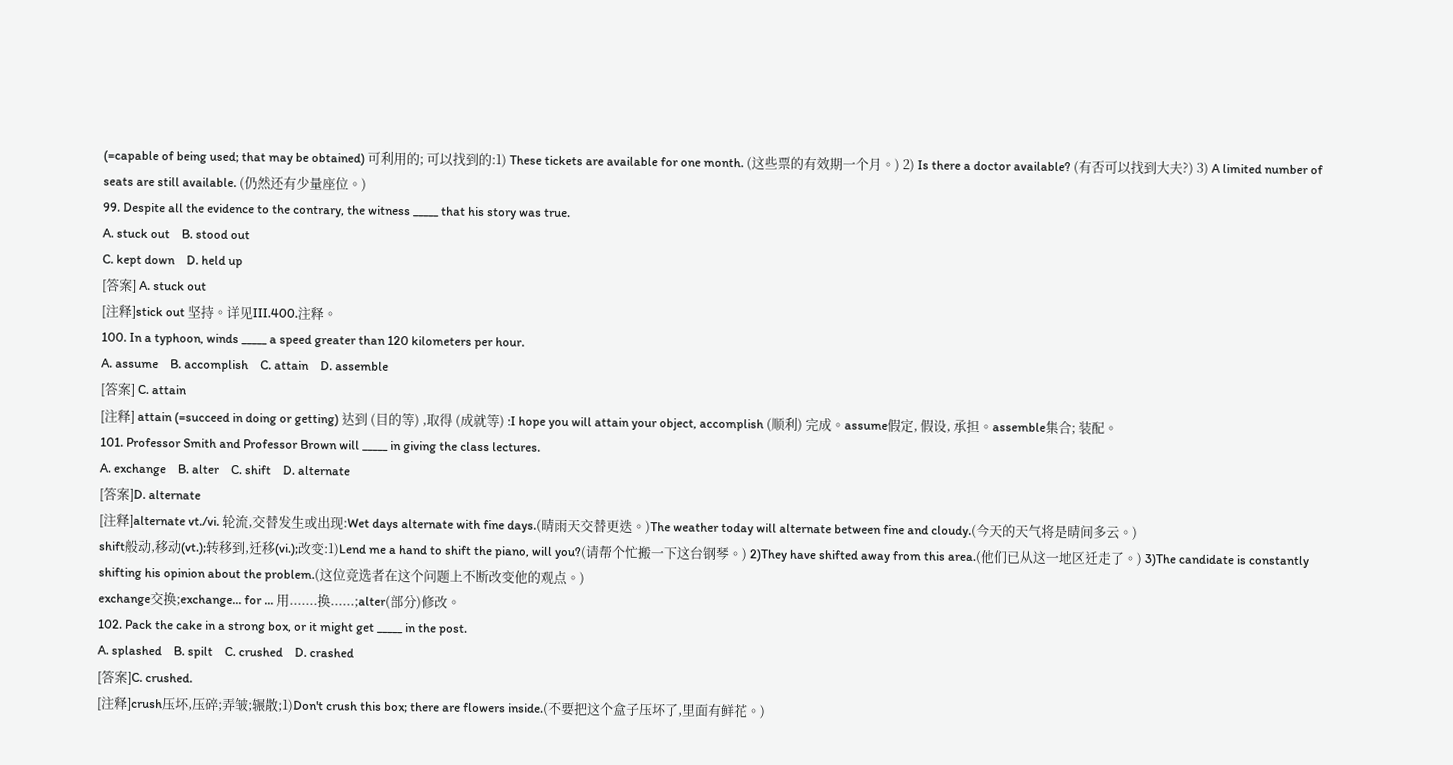(=capable of being used; that may be obtained) 可利用的; 可以找到的:1) These tickets are available for one month. (这些票的有效期一个月。) 2) Is there a doctor available? (有否可以找到大夫?) 3) A limited number of seats are still available. (仍然还有少量座位。)
99. Despite all the evidence to the contrary, the witness _____ that his story was true.
A. stuck out    B. stood out
C. kept down    D. held up
[答案] A. stuck out
[注释]stick out 坚持。详见III.400.注释。
100. In a typhoon, winds _____ a speed greater than 120 kilometers per hour.
A. assume    B. accomplish    C. attain    D. assemble
[答案] C. attain
[注释] attain (=succeed in doing or getting) 达到 (目的等) ,取得 (成就等) :I hope you will attain your object, accomplish (顺利) 完成。assume假定, 假设, 承担。assemble集合; 装配。
101. Professor Smith and Professor Brown will _____ in giving the class lectures.
A. exchange    B. alter    C. shift    D. alternate
[答案]D. alternate
[注释]alternate vt./vi. 轮流,交替发生或出现:Wet days alternate with fine days.(晴雨天交替更迭。)The weather today will alternate between fine and cloudy.(今天的天气将是晴间多云。)
shift般动,移动(vt.);转移到,迁移(vi.);改变:1)Lend me a hand to shift the piano, will you?(请帮个忙搬一下这台钢琴。) 2)They have shifted away from this area.(他们已从这一地区迁走了。) 3)The candidate is constantly shifting his opinion about the problem.(这位竞选者在这个问题上不断改变他的观点。)
exchange交换;exchange... for ... 用.......换......;alter(部分)修改。
102. Pack the cake in a strong box, or it might get _____ in the post.
A. splashed    B. spilt    C. crushed    D. crashed
[答案]C. crushed.
[注释]crush压坏,压碎;弄皱;辗散;1)Don't crush this box; there are flowers inside.(不要把这个盒子压坏了,里面有鲜花。)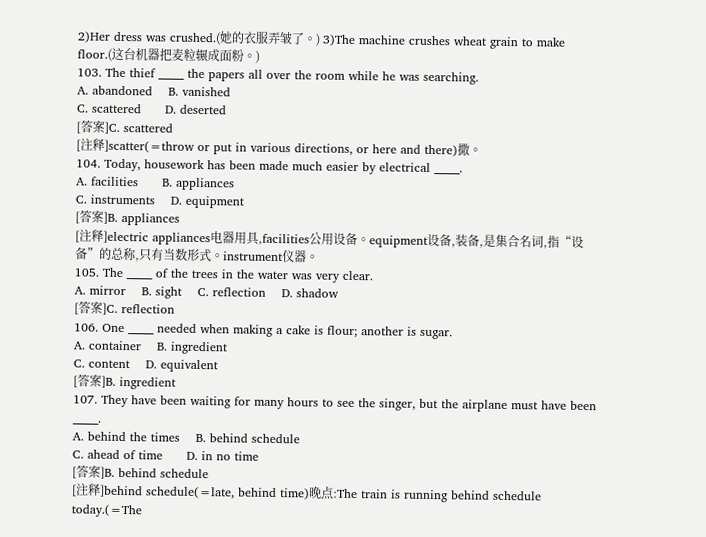2)Her dress was crushed.(她的衣服弄皱了。) 3)The machine crushes wheat grain to make floor.(这台机器把麦粒辗成面粉。)
103. The thief _____ the papers all over the room while he was searching.
A. abandoned    B. vanished
C. scattered      D. deserted
[答案]C. scattered
[注释]scatter(=throw or put in various directions, or here and there)撒。
104. Today, housework has been made much easier by electrical _____.
A. facilities      B. appliances
C. instruments    D. equipment
[答案]B. appliances
[注释]electric appliances电器用具,facilities公用设备。equipment设备,装备,是集合名词,指“设备”的总称,只有当数形式。instrument仪器。
105. The _____ of the trees in the water was very clear.
A. mirror    B. sight    C. reflection    D. shadow
[答案]C. reflection
106. One _____ needed when making a cake is flour; another is sugar.
A. container    B. ingredient
C. content    D. equivalent
[答案]B. ingredient
107. They have been waiting for many hours to see the singer, but the airplane must have been _____.
A. behind the times    B. behind schedule
C. ahead of time      D. in no time
[答案]B. behind schedule
[注释]behind schedule(=late, behind time)晚点:The train is running behind schedule today.(=The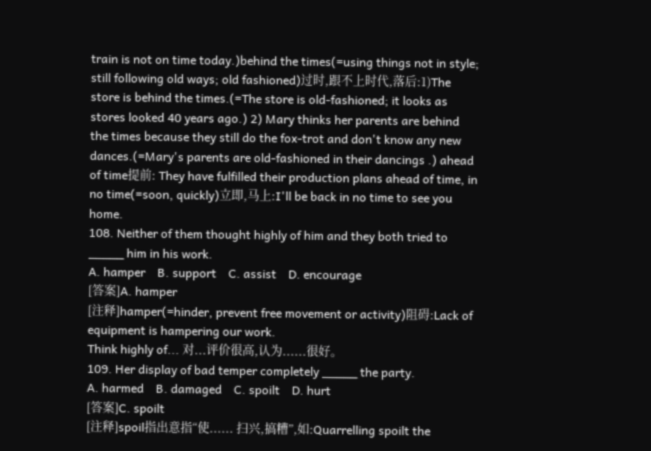train is not on time today.)behind the times(=using things not in style; still following old ways; old fashioned)过时,跟不上时代,落后:1)The store is behind the times.(=The store is old-fashioned; it looks as stores looked 40 years ago.) 2) Mary thinks her parents are behind the times because they still do the fox-trot and don't know any new dances.(=Mary's parents are old-fashioned in their dancings .) ahead of time提前: They have fulfilled their production plans ahead of time, in no time(=soon, quickly)立即,马上:I'll be back in no time to see you home.
108. Neither of them thought highly of him and they both tried to _____ him in his work.
A. hamper    B. support    C. assist    D. encourage
[答案]A. hamper
[注释]hamper(=hinder, prevent free movement or activity)阻碍:Lack of equipment is hampering our work.
Think highly of... 对...评价很高,认为......很好。
109. Her display of bad temper completely _____ the party.
A. harmed    B. damaged    C. spoilt    D. hurt
[答案]C. spoilt
[注释]spoil指出意指“使...... 扫兴,搞糟”,如:Quarrelling spoilt the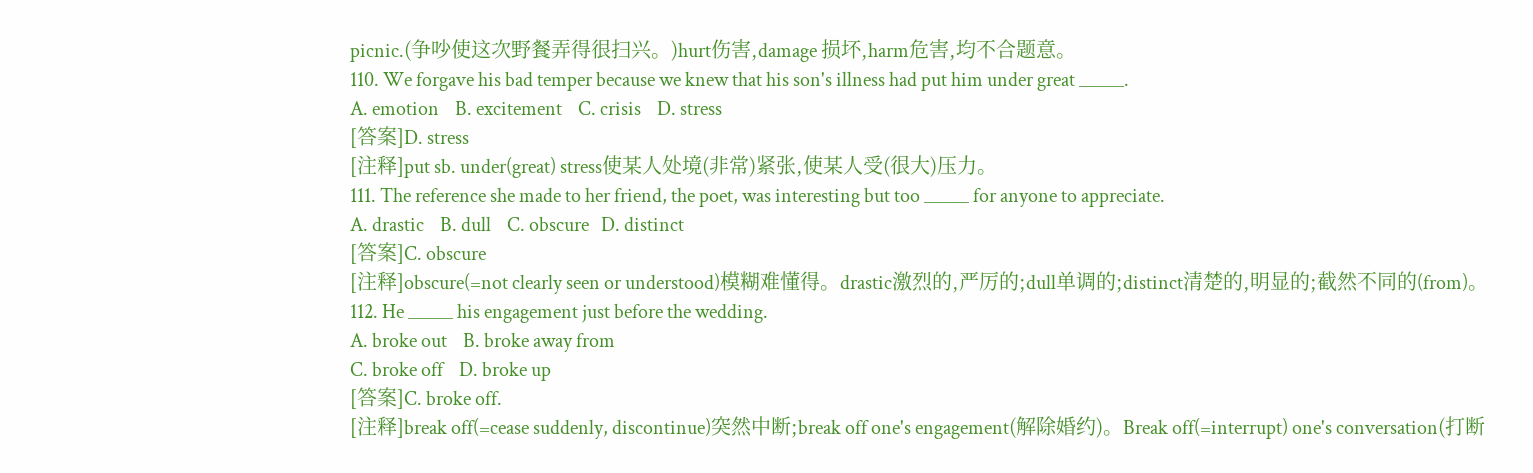picnic.(争吵使这次野餐弄得很扫兴。)hurt伤害,damage 损坏,harm危害,均不合题意。
110. We forgave his bad temper because we knew that his son's illness had put him under great _____.
A. emotion    B. excitement    C. crisis    D. stress
[答案]D. stress
[注释]put sb. under(great) stress使某人处境(非常)紧张,使某人受(很大)压力。
111. The reference she made to her friend, the poet, was interesting but too _____ for anyone to appreciate.
A. drastic    B. dull    C. obscure   D. distinct
[答案]C. obscure
[注释]obscure(=not clearly seen or understood)模糊难懂得。drastic激烈的,严厉的;dull单调的;distinct清楚的,明显的;截然不同的(from)。
112. He _____ his engagement just before the wedding.
A. broke out    B. broke away from
C. broke off    D. broke up
[答案]C. broke off.
[注释]break off(=cease suddenly, discontinue)突然中断;break off one's engagement(解除婚约)。Break off(=interrupt) one's conversation(打断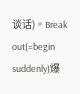谈话)。Break out(=begin suddenly)爆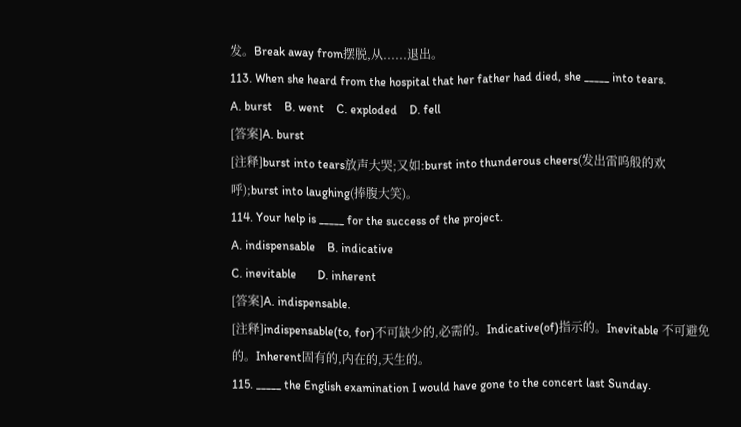发。Break away from摆脱,从......退出。
113. When she heard from the hospital that her father had died, she _____ into tears.
A. burst    B. went    C. exploded    D. fell
[答案]A. burst
[注释]burst into tears放声大哭;又如:burst into thunderous cheers(发出雷呜般的欢呼);burst into laughing(捧腹大笑)。
114. Your help is _____ for the success of the project.
A. indispensable    B. indicative
C. inevitable       D. inherent
[答案]A. indispensable.
[注释]indispensable(to, for)不可缺少的,必需的。Indicative(of)指示的。Inevitable 不可避免的。Inherent固有的,内在的,天生的。
115. _____ the English examination I would have gone to the concert last Sunday.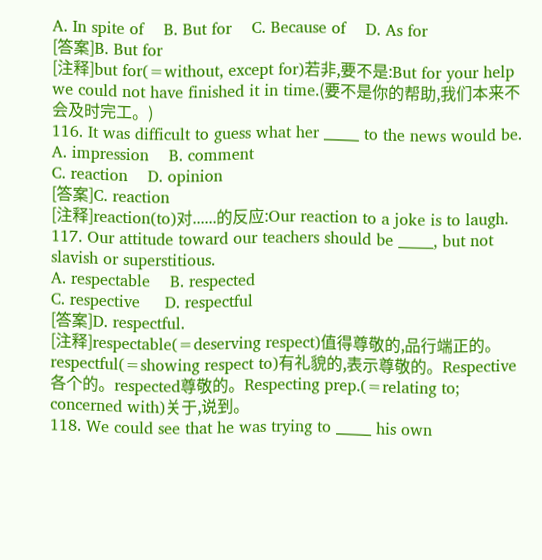A. In spite of    B. But for    C. Because of    D. As for
[答案]B. But for
[注释]but for(=without, except for)若非,要不是:But for your help we could not have finished it in time.(要不是你的帮助,我们本来不会及时完工。)
116. It was difficult to guess what her _____ to the news would be.
A. impression    B. comment
C. reaction    D. opinion
[答案]C. reaction
[注释]reaction(to)对......的反应:Our reaction to a joke is to laugh.
117. Our attitude toward our teachers should be _____, but not slavish or superstitious.
A. respectable    B. respected
C. respective     D. respectful
[答案]D. respectful.
[注释]respectable(=deserving respect)值得尊敬的,品行端正的。respectful(=showing respect to)有礼貌的,表示尊敬的。Respective各个的。respected尊敬的。Respecting prep.(=relating to; concerned with)关于,说到。
118. We could see that he was trying to _____ his own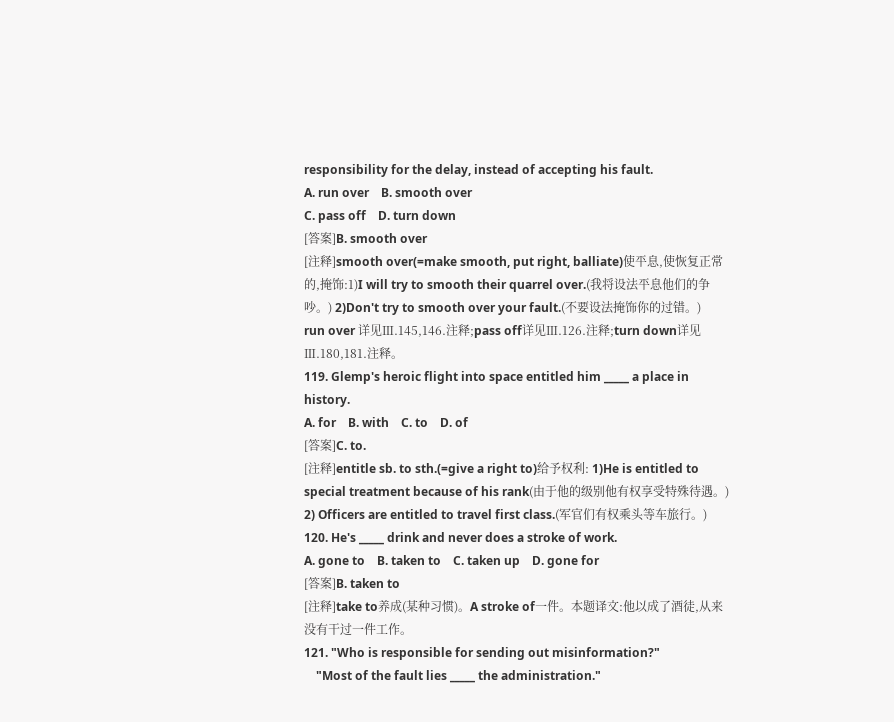responsibility for the delay, instead of accepting his fault.
A. run over    B. smooth over
C. pass off    D. turn down
[答案]B. smooth over
[注释]smooth over(=make smooth, put right, balliate)使平息,使恢复正常的,掩饰:1)I will try to smooth their quarrel over.(我将设法平息他们的争吵。) 2)Don't try to smooth over your fault.(不要设法掩饰你的过错。)
run over 详见Ⅲ.145,146.注释;pass off详见Ⅲ.126.注释;turn down详见Ⅲ.180,181.注释。
119. Glemp's heroic flight into space entitled him _____ a place in history.
A. for    B. with    C. to    D. of
[答案]C. to.
[注释]entitle sb. to sth.(=give a right to)给予权利: 1)He is entitled to special treatment because of his rank(由于他的级别他有权享受特殊待遇。) 2) Officers are entitled to travel first class.(军官们有权乘头等车旅行。)
120. He's _____ drink and never does a stroke of work.
A. gone to    B. taken to    C. taken up    D. gone for
[答案]B. taken to
[注释]take to养成(某种习惯)。A stroke of一件。本题译文:他以成了酒徒,从来没有干过一件工作。
121. "Who is responsible for sending out misinformation?"
    "Most of the fault lies _____ the administration."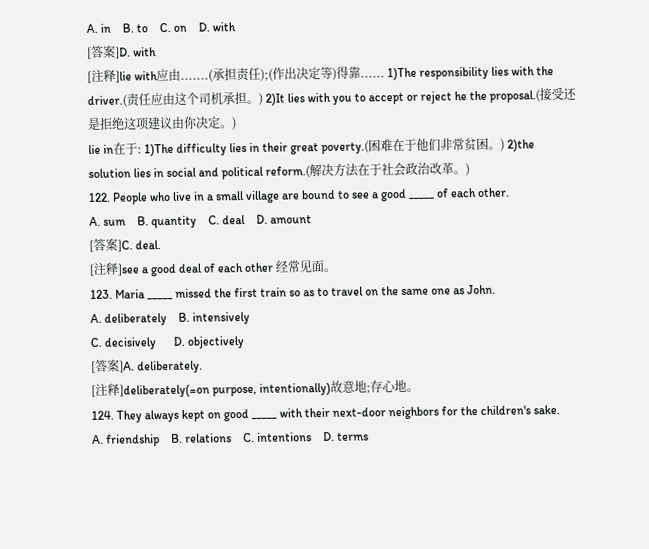A. in    B. to    C. on    D. with
[答案]D. with
[注释]lie with应由.......(承担责任);(作出决定等)得靠...... 1)The responsibility lies with the driver.(责任应由这个司机承担。) 2)It lies with you to accept or reject he the proposal.(接受还是拒绝这项建议由你决定。)
lie in在于: 1)The difficulty lies in their great poverty.(困难在于他们非常贫困。) 2)the solution lies in social and political reform.(解决方法在于社会政治改革。)
122. People who live in a small village are bound to see a good _____ of each other.
A. sum    B. quantity    C. deal    D. amount
[答案]C. deal.
[注释]see a good deal of each other 经常见面。
123. Maria _____ missed the first train so as to travel on the same one as John.
A. deliberately    B. intensively
C. decisively      D. objectively
[答案]A. deliberately.
[注释]deliberately(=on purpose, intentionally)故意地;存心地。
124. They always kept on good _____ with their next-door neighbors for the children's sake.
A. friendship    B. relations    C. intentions    D. terms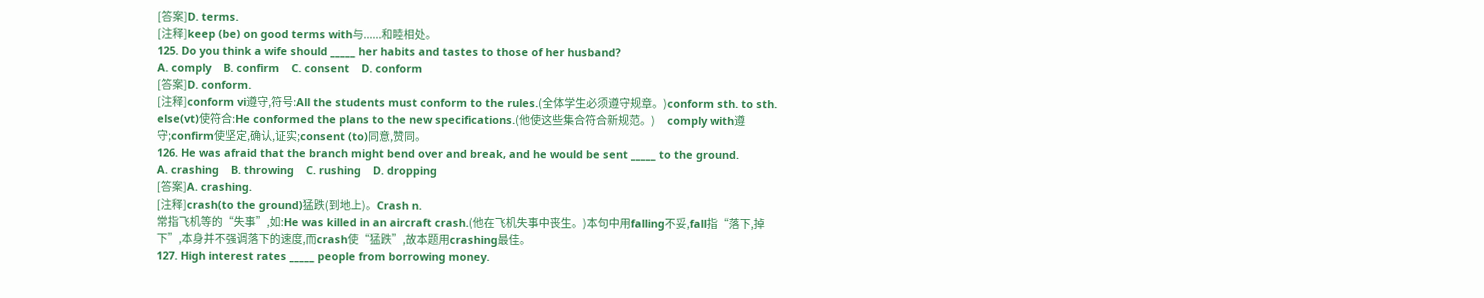[答案]D. terms.
[注释]keep (be) on good terms with与......和睦相处。
125. Do you think a wife should _____ her habits and tastes to those of her husband?
A. comply    B. confirm    C. consent    D. conform
[答案]D. conform.
[注释]conform vi遵守,符号:All the students must conform to the rules.(全体学生必须遵守规章。)conform sth. to sth. else(vt)使符合:He conformed the plans to the new specifications.(他使这些集合符合新规范。)      comply with遵守;confirm使坚定,确认,证实;consent (to)同意,赞同。
126. He was afraid that the branch might bend over and break, and he would be sent _____ to the ground.
A. crashing    B. throwing    C. rushing    D. dropping
[答案]A. crashing.
[注释]crash(to the ground)猛跌(到地上)。Crash n.
常指飞机等的“失事”,如:He was killed in an aircraft crash.(他在飞机失事中丧生。)本句中用falling不妥,fall指“落下,掉下”,本身并不强调落下的速度,而crash使“猛跌”,故本题用crashing最佳。
127. High interest rates _____ people from borrowing money.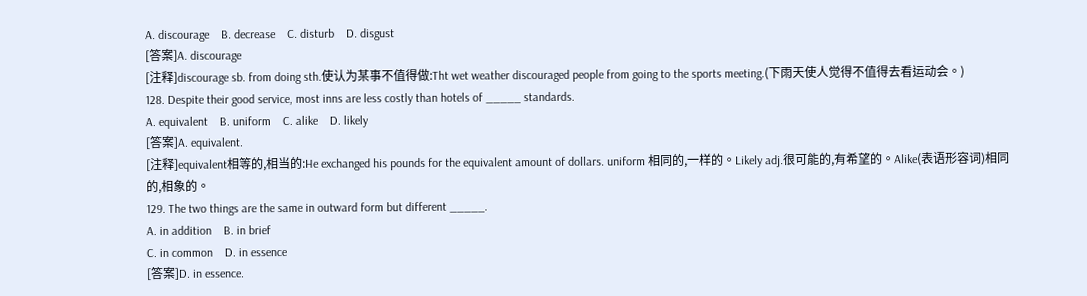A. discourage    B. decrease    C. disturb    D. disgust
[答案]A. discourage
[注释]discourage sb. from doing sth.使认为某事不值得做:Tht wet weather discouraged people from going to the sports meeting.(下雨天使人觉得不值得去看运动会。)
128. Despite their good service, most inns are less costly than hotels of _____ standards.
A. equivalent    B. uniform    C. alike    D. likely
[答案]A. equivalent.
[注释]equivalent相等的,相当的:He exchanged his pounds for the equivalent amount of dollars. uniform 相同的,一样的。Likely adj.很可能的,有希望的。Alike(表语形容词)相同的,相象的。
129. The two things are the same in outward form but different _____.
A. in addition    B. in brief
C. in common    D. in essence
[答案]D. in essence.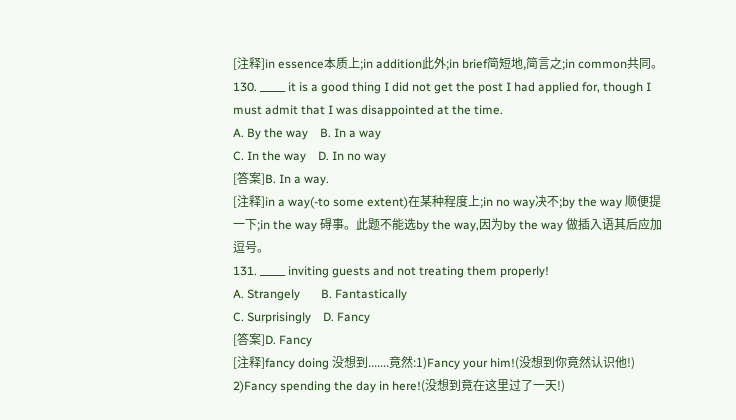[注释]in essence本质上;in addition此外;in brief简短地,简言之;in common共同。
130. _____ it is a good thing I did not get the post I had applied for, though I must admit that I was disappointed at the time.
A. By the way    B. In a way
C. In the way    D. In no way
[答案]B. In a way.
[注释]in a way(-to some extent)在某种程度上;in no way决不;by the way 顺便提一下;in the way 碍事。此题不能选by the way,因为by the way 做插入语其后应加逗号。
131. _____ inviting guests and not treating them properly!
A. Strangely       B. Fantastically
C. Surprisingly    D. Fancy
[答案]D. Fancy
[注释]fancy doing 没想到.......竟然:1)Fancy your him!(没想到你竟然认识他!) 2)Fancy spending the day in here!(没想到竟在这里过了一天!)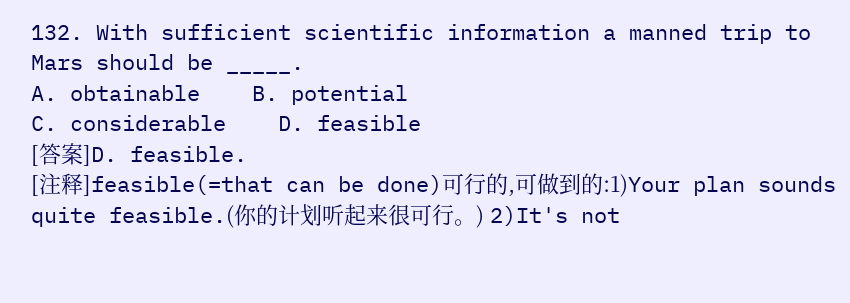132. With sufficient scientific information a manned trip to Mars should be _____.
A. obtainable    B. potential
C. considerable    D. feasible
[答案]D. feasible.
[注释]feasible(=that can be done)可行的,可做到的:1)Your plan sounds quite feasible.(你的计划听起来很可行。) 2)It's not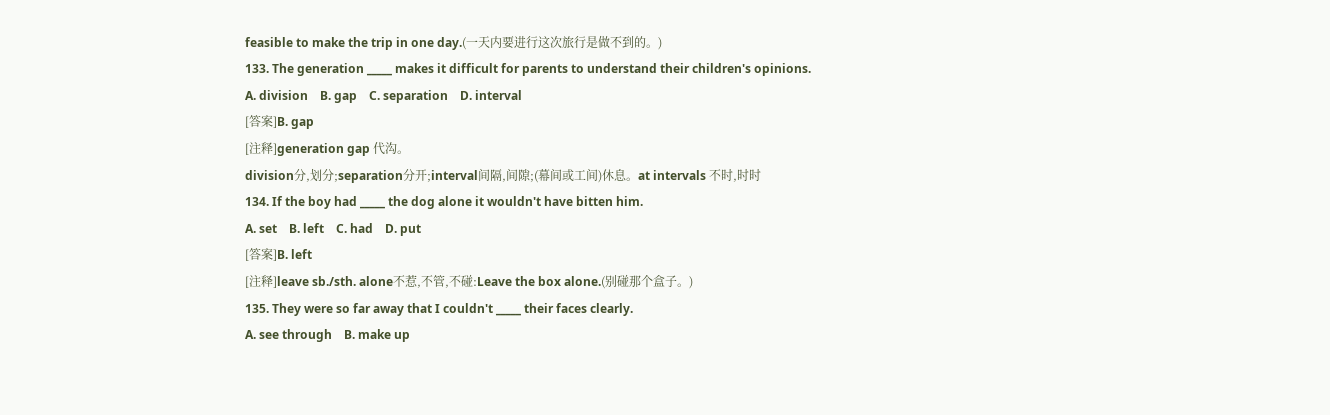feasible to make the trip in one day.(一天内要进行这次旅行是做不到的。)
133. The generation _____ makes it difficult for parents to understand their children's opinions.
A. division    B. gap    C. separation    D. interval
[答案]B. gap
[注释]generation gap 代沟。
division分,划分;separation分开;interval间隔,间隙;(幕间或工间)休息。at intervals 不时,时时
134. If the boy had _____ the dog alone it wouldn't have bitten him.
A. set    B. left    C. had    D. put
[答案]B. left
[注释]leave sb./sth. alone不惹,不管,不碰:Leave the box alone.(别碰那个盒子。)
135. They were so far away that I couldn't _____ their faces clearly.
A. see through    B. make up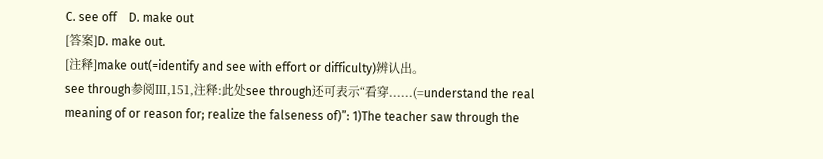C. see off    D. make out
[答案]D. make out.
[注释]make out(=identify and see with effort or difficulty)辨认出。
see through参阅Ⅲ,151,注释:此处see through还可表示“看穿......(=understand the real meaning of or reason for; realize the falseness of)”: 1)The teacher saw through the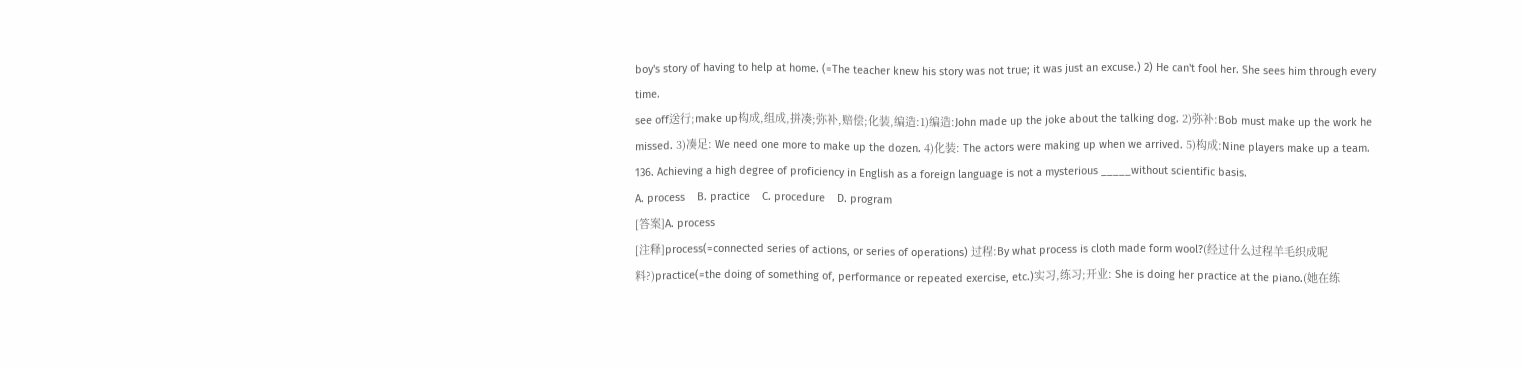boy's story of having to help at home. (=The teacher knew his story was not true; it was just an excuse.) 2) He can't fool her. She sees him through every time.
see off送行;make up构成,组成,拼凑;弥补,赔偿;化装,编造:1)编造:John made up the joke about the talking dog. 2)弥补:Bob must make up the work he missed. 3)凑足: We need one more to make up the dozen. 4)化装: The actors were making up when we arrived. 5)构成:Nine players make up a team.
136. Achieving a high degree of proficiency in English as a foreign language is not a mysterious _____without scientific basis.
A. process    B. practice    C. procedure    D. program
[答案]A. process
[注释]process(=connected series of actions, or series of operations) 过程:By what process is cloth made form wool?(经过什么过程羊毛织成呢料?)practice(=the doing of something of, performance or repeated exercise, etc.)实习,练习;开业: She is doing her practice at the piano.(她在练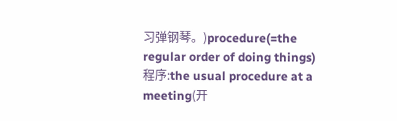习弹钢琴。)procedure(=the regular order of doing things)程序:the usual procedure at a meeting(开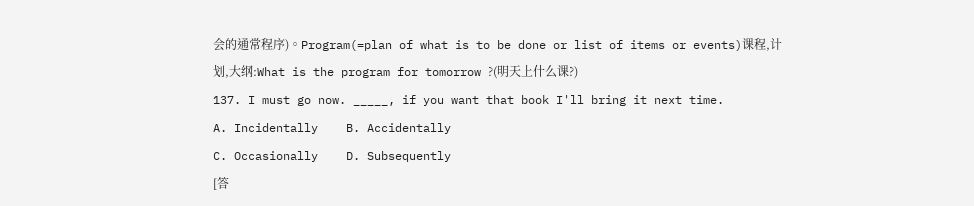会的通常程序)。Program(=plan of what is to be done or list of items or events)课程,计划,大纲:What is the program for tomorrow ?(明天上什么课?)
137. I must go now. _____, if you want that book I'll bring it next time.
A. Incidentally    B. Accidentally
C. Occasionally    D. Subsequently
[答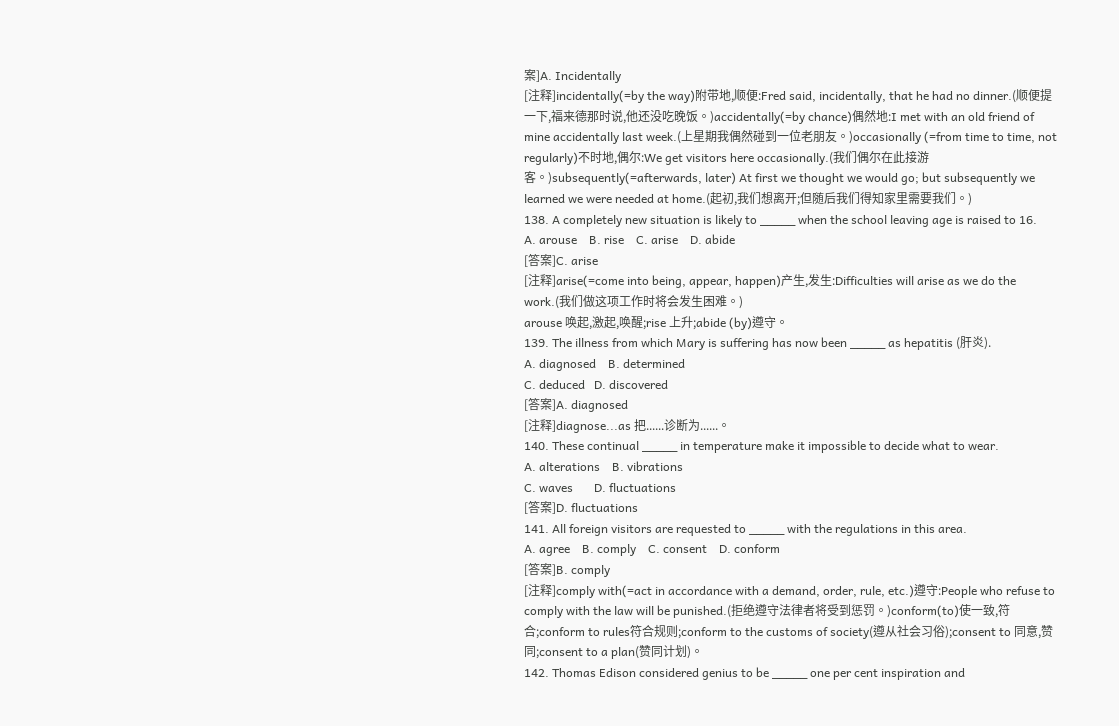案]A. Incidentally
[注释]incidentally(=by the way)附带地,顺便:Fred said, incidentally, that he had no dinner.(顺便提一下,福来德那时说,他还没吃晚饭。)accidentally(=by chance)偶然地:I met with an old friend of mine accidentally last week.(上星期我偶然碰到一位老朋友。)occasionally (=from time to time, not regularly)不时地,偶尔:We get visitors here occasionally.(我们偶尔在此接游客。)subsequently(=afterwards, later) At first we thought we would go; but subsequently we learned we were needed at home.(起初,我们想离开;但随后我们得知家里需要我们。)
138. A completely new situation is likely to _____ when the school leaving age is raised to 16.
A. arouse    B. rise    C. arise    D. abide
[答案]C. arise
[注释]arise(=come into being, appear, happen)产生,发生:Difficulties will arise as we do the work.(我们做这项工作时将会发生困难。)
arouse 唤起,激起,唤醒;rise 上升;abide (by)遵守。
139. The illness from which Mary is suffering has now been _____ as hepatitis (肝炎).
A. diagnosed    B. determined
C. deduced   D. discovered
[答案]A. diagnosed
[注释]diagnose...as 把......诊断为......。
140. These continual _____ in temperature make it impossible to decide what to wear.
A. alterations    B. vibrations
C. waves       D. fluctuations
[答案]D. fluctuations
141. All foreign visitors are requested to _____ with the regulations in this area.
A. agree    B. comply    C. consent    D. conform
[答案]B. comply
[注释]comply with(=act in accordance with a demand, order, rule, etc.)遵守:People who refuse to comply with the law will be punished.(拒绝遵守法律者将受到惩罚。)conform(to)使一致,符合;conform to rules符合规则;conform to the customs of society(遵从社会习俗);consent to 同意,赞同;consent to a plan(赞同计划)。
142. Thomas Edison considered genius to be _____ one per cent inspiration and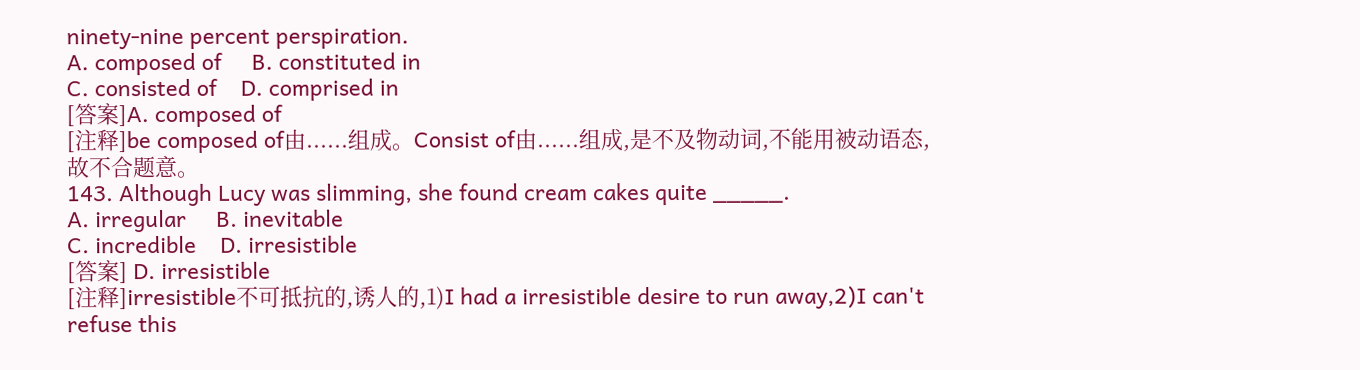ninety-nine percent perspiration.
A. composed of     B. constituted in
C. consisted of    D. comprised in
[答案]A. composed of
[注释]be composed of由......组成。Consist of由......组成,是不及物动词,不能用被动语态,故不合题意。
143. Although Lucy was slimming, she found cream cakes quite _____.
A. irregular     B. inevitable
C. incredible    D. irresistible
[答案] D. irresistible
[注释]irresistible不可抵抗的,诱人的,1)I had a irresistible desire to run away,2)I can't refuse this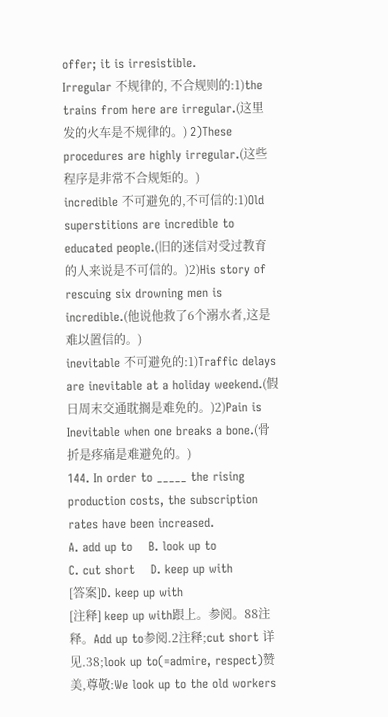offer; it is irresistible.
Irregular 不规律的, 不合规则的:1)the trains from here are irregular.(这里发的火车是不规律的。) 2)These procedures are highly irregular.(这些程序是非常不合规矩的。)
incredible 不可避免的,不可信的:1)Old superstitions are incredible to educated people.(旧的迷信对受过教育的人来说是不可信的。)2)His story of rescuing six drowning men is incredible.(他说他救了6个溺水者,这是难以置信的。)
inevitable 不可避免的:1)Traffic delays are inevitable at a holiday weekend.(假日周末交通耽搁是难免的。)2)Pain is Inevitable when one breaks a bone.(骨折是疼痛是难避免的。)
144. In order to _____ the rising production costs, the subscription rates have been increased.
A. add up to    B. look up to
C. cut short    D. keep up with
[答案]D. keep up with
[注释] keep up with跟上。参阅。88注释。Add up to参阅.2注释;cut short 详见.38;look up to(=admire, respect)赞美,尊敬:We look up to the old workers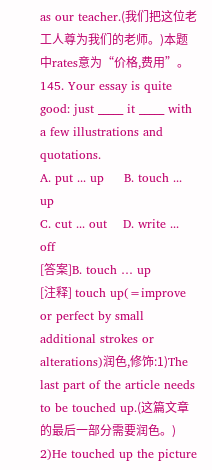as our teacher.(我们把这位老工人尊为我们的老师。)本题中rates意为“价格,费用”。
145. Your essay is quite good: just _____ it _____ with a few illustrations and quotations.
A. put ... up     B. touch ... up
C. cut ... out    D. write ... off
[答案]B. touch … up
[注释] touch up(=improve or perfect by small additional strokes or alterations)润色,修饰:1)The last part of the article needs to be touched up.(这篇文章的最后一部分需要润色。) 2)He touched up the picture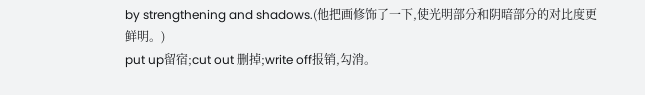by strengthening and shadows.(他把画修饰了一下,使光明部分和阴暗部分的对比度更鲜明。)
put up留宿;cut out 删掉;write off报销,勾消。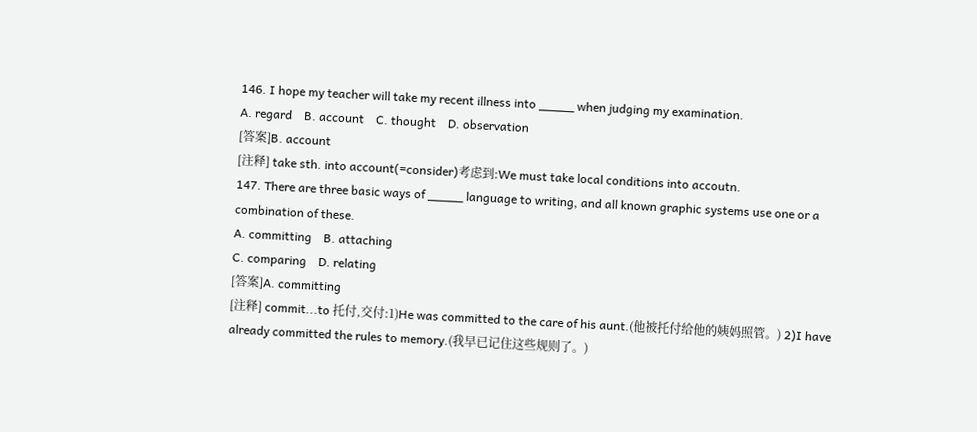146. I hope my teacher will take my recent illness into _____ when judging my examination.
A. regard    B. account    C. thought    D. observation
[答案]B. account
[注释] take sth. into account(=consider)考虑到:We must take local conditions into accoutn.
147. There are three basic ways of _____ language to writing, and all known graphic systems use one or a combination of these.
A. committing    B. attaching
C. comparing    D. relating
[答案]A. committing
[注释] commit...to 托付,交付:1)He was committed to the care of his aunt.(他被托付给他的姨妈照管。) 2)I have already committed the rules to memory.(我早已记住这些规则了。)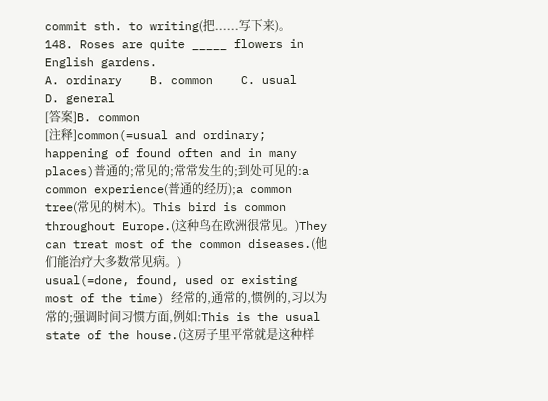commit sth. to writing(把......写下来)。
148. Roses are quite _____ flowers in English gardens.
A. ordinary    B. common    C. usual    D. general
[答案]B. common
[注释]common(=usual and ordinary; happening of found often and in many places)普通的;常见的;常常发生的;到处可见的:a common experience(普通的经历);a common tree(常见的树木)。This bird is common throughout Europe.(这种鸟在欧洲很常见。)They can treat most of the common diseases.(他们能治疗大多数常见病。)
usual(=done, found, used or existing most of the time) 经常的,通常的,惯例的,习以为常的;强调时间习惯方面,例如:This is the usual state of the house.(这房子里平常就是这种样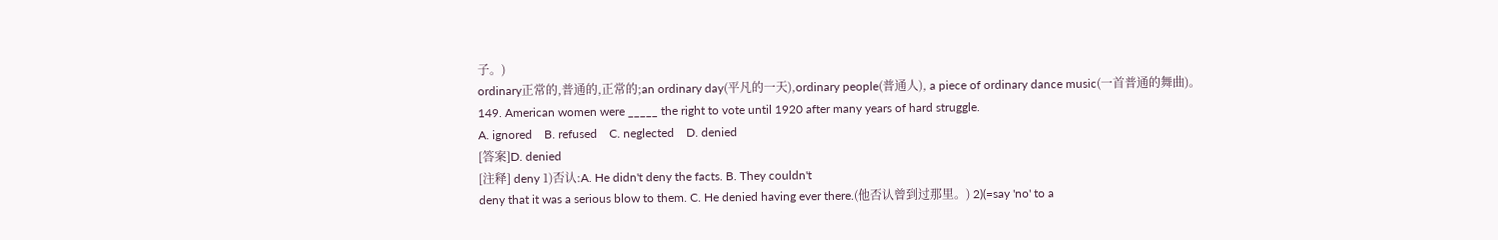子。)
ordinary正常的,普通的,正常的;an ordinary day(平凡的一天),ordinary people(普通人), a piece of ordinary dance music(一首普通的舞曲)。
149. American women were _____ the right to vote until 1920 after many years of hard struggle.
A. ignored    B. refused    C. neglected    D. denied
[答案]D. denied
[注释] deny 1)否认:A. He didn't deny the facts. B. They couldn't
deny that it was a serious blow to them. C. He denied having ever there.(他否认曾到过那里。) 2)(=say 'no' to a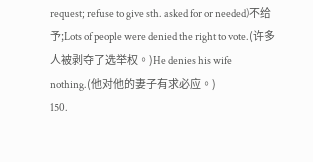request; refuse to give sth. asked for or needed)不给予;Lots of people were denied the right to vote.(许多人被剥夺了选举权。)He denies his wife nothing.(他对他的妻子有求必应。)
150.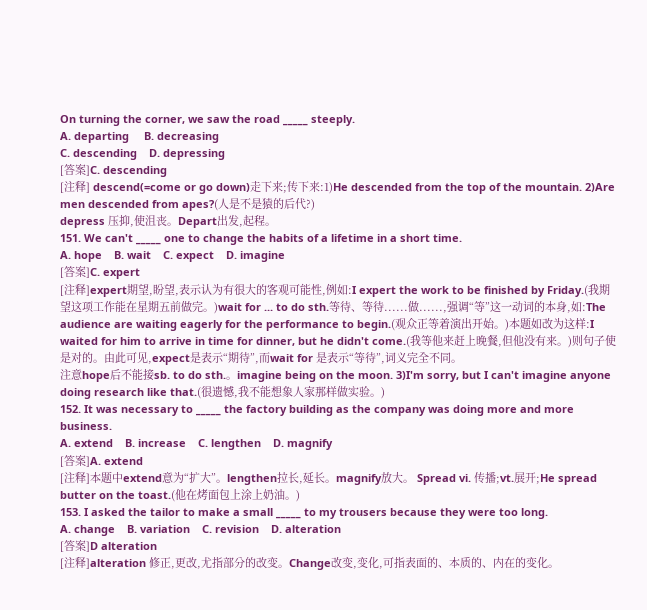On turning the corner, we saw the road _____ steeply.
A. departing     B. decreasing
C. descending    D. depressing
[答案]C. descending
[注释] descend(=come or go down)走下来;传下来:1)He descended from the top of the mountain. 2)Are men descended from apes?(人是不是猿的后代?)
depress 压抑,使沮丧。Depart出发,起程。
151. We can't _____ one to change the habits of a lifetime in a short time.
A. hope    B. wait    C. expect    D. imagine
[答案]C. expert
[注释]expert期望,盼望,表示认为有很大的客观可能性,例如:I expert the work to be finished by Friday.(我期望这项工作能在星期五前做完。)wait for ... to do sth.等待、等待......做......,强调“等”这一动词的本身,如:The audience are waiting eagerly for the performance to begin.(观众正等着演出开始。)本题如改为这样:I waited for him to arrive in time for dinner, but he didn't come.(我等他来赶上晚餐,但他没有来。)则句子使是对的。由此可见,expect是表示“期待”,而wait for 是表示“等待”,词义完全不同。
注意hope后不能接sb. to do sth.。imagine being on the moon. 3)I'm sorry, but I can't imagine anyone doing research like that.(很遗憾,我不能想象人家那样做实验。)
152. It was necessary to _____ the factory building as the company was doing more and more business.
A. extend    B. increase    C. lengthen    D. magnify
[答案]A. extend
[注释]本题中extend意为“扩大”。lengthen拉长,延长。magnify放大。 Spread vi. 传播;vt.展开;He spread butter on the toast.(他在烤面包上涂上奶油。)
153. I asked the tailor to make a small _____ to my trousers because they were too long.
A. change    B. variation    C. revision    D. alteration
[答案]D alteration
[注释]alteration 修正,更改,尤指部分的改变。Change改变,变化,可指表面的、本质的、内在的变化。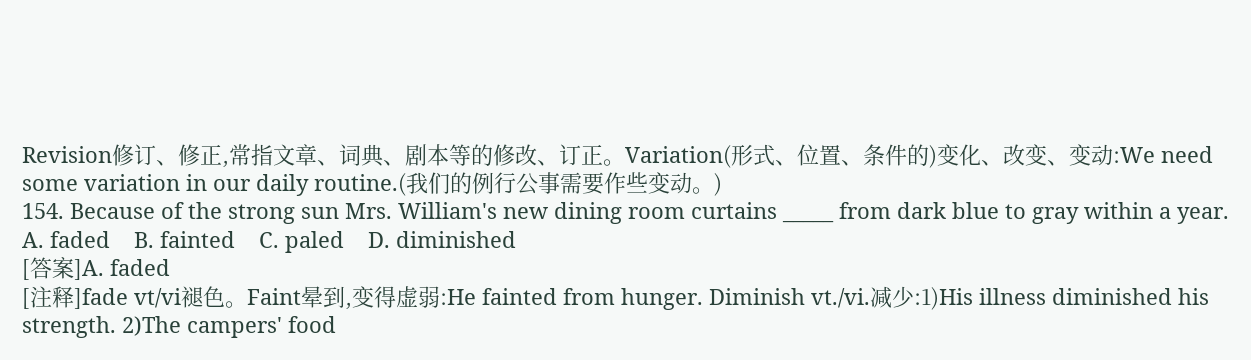Revision修订、修正,常指文章、词典、剧本等的修改、订正。Variation(形式、位置、条件的)变化、改变、变动:We need some variation in our daily routine.(我们的例行公事需要作些变动。)
154. Because of the strong sun Mrs. William's new dining room curtains _____ from dark blue to gray within a year.
A. faded    B. fainted    C. paled    D. diminished
[答案]A. faded
[注释]fade vt/vi褪色。Faint晕到,变得虚弱:He fainted from hunger. Diminish vt./vi.减少:1)His illness diminished his strength. 2)The campers' food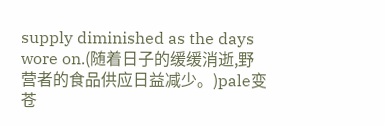supply diminished as the days wore on.(随着日子的缓缓消逝,野营者的食品供应日益减少。)pale变苍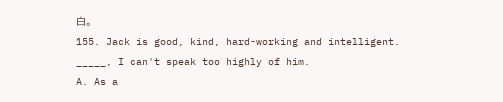白。
155. Jack is good, kind, hard-working and intelligent. _____, I can't speak too highly of him.
A. As a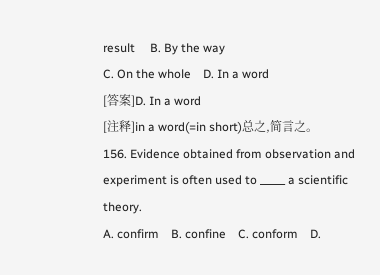result     B. By the way
C. On the whole    D. In a word
[答案]D. In a word
[注释]in a word(=in short)总之,简言之。
156. Evidence obtained from observation and experiment is often used to _____ a scientific theory.
A. confirm    B. confine    C. conform    D.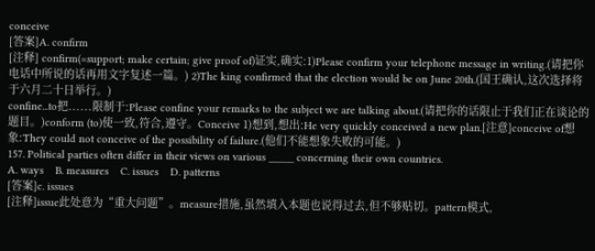conceive
[答案]A. confirm
[注释] confirm(=support; make certain; give proof of)证实,确实:1)Please confirm your telephone message in writing.(请把你电话中所说的话再用文字复述一篇。) 2)The king confirmed that the election would be on June 20th.(国王确认,这次选择将于六月二十日举行。)
confine...to把......限制于:Please confine your remarks to the subject we are talking about.(请把你的话限止于我们正在谈论的题目。)conform (to)使一致,符合,遵守。Conceive 1)想到,想出:He very quickly conceived a new plan.[注意]conceive of想象:They could not conceive of the possibility of failure.(他们不能想象失败的可能。)
157. Political parties often differ in their views on various _____ concerning their own countries.
A. ways    B. measures    C. issues    D. patterns
[答案]c. issues
[注释]issue此处意为“重大问题”。measure措施,虽然填入本题也说得过去,但不够贴切。pattern模式,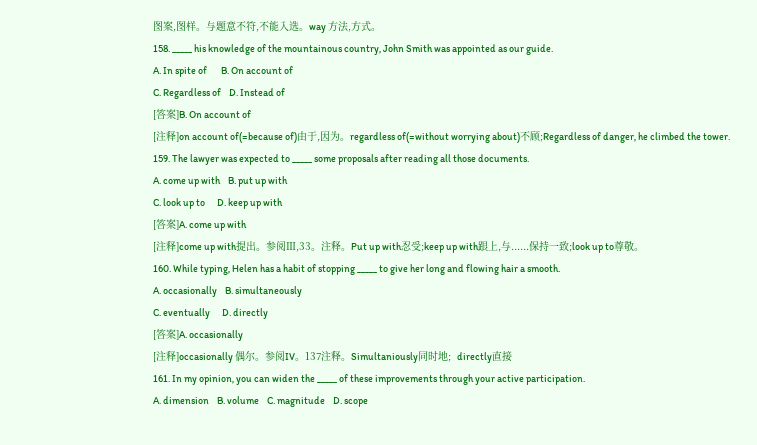图案,图样。与题意不符,不能入选。way 方法,方式。
158. _____ his knowledge of the mountainous country, John Smith was appointed as our guide.
A. In spite of       B. On account of
C. Regardless of    D. Instead of
[答案]B. On account of
[注释]on account of(=because of)由于,因为。regardless of(=without worrying about)不顾;Regardless of danger, he climbed the tower.
159. The lawyer was expected to _____ some proposals after reading all those documents.
A. come up with    B. put up with
C. look up to      D. keep up with
[答案]A. come up with
[注释]come up with提出。参阅Ⅲ,33。注释。Put up with忍受;keep up with跟上,与......保持一致;look up to尊敬。
160. While typing, Helen has a habit of stopping _____ to give her long and flowing hair a smooth.
A. occasionally    B. simultaneously
C. eventually      D. directly
[答案]A. occasionally
[注释]occasionally 偶尔。参阅IV。137注释。Simultaniously同时地;  directly直接
161. In my opinion, you can widen the _____ of these improvements through your active participation.
A. dimension    B. volume    C. magnitude    D. scope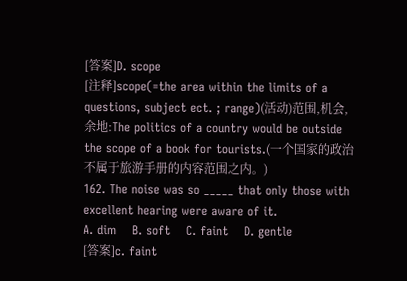[答案]D. scope
[注释]scope(=the area within the limits of a questions, subject ect. ; range)(活动)范围,机会,余地:The politics of a country would be outside the scope of a book for tourists.(一个国家的政治不属于旅游手册的内容范围之内。)
162. The noise was so _____ that only those with excellent hearing were aware of it.
A. dim    B. soft    C. faint    D. gentle
[答案]c. faint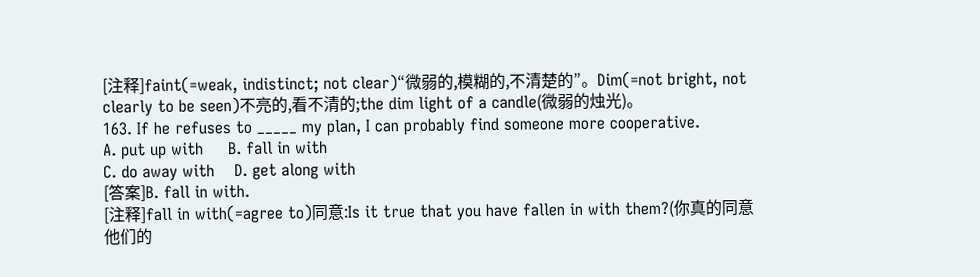[注释]faint(=weak, indistinct; not clear)“微弱的,模糊的,不清楚的”。Dim(=not bright, not clearly to be seen)不亮的,看不清的;the dim light of a candle(微弱的烛光)。
163. If he refuses to _____ my plan, I can probably find someone more cooperative.
A. put up with     B. fall in with
C. do away with    D. get along with
[答案]B. fall in with.
[注释]fall in with(=agree to)同意:Is it true that you have fallen in with them?(你真的同意他们的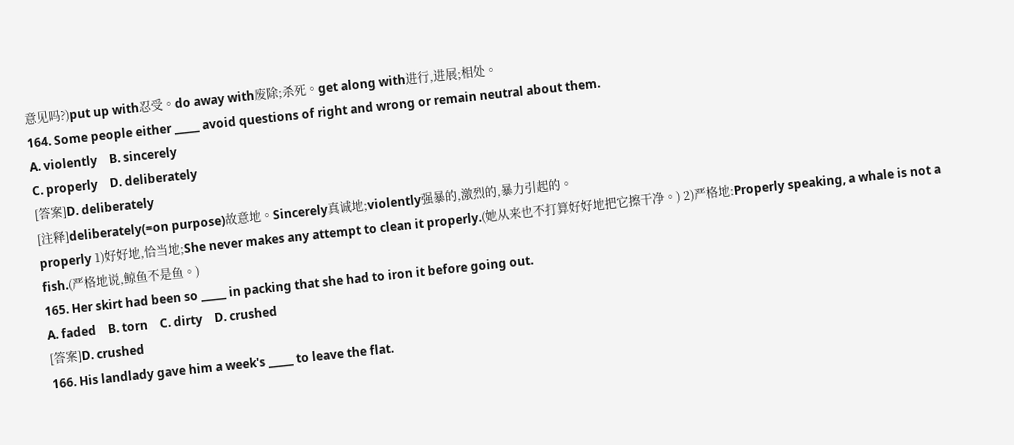意见吗?)put up with忍受。do away with废除;杀死。get along with进行,进展;相处。
164. Some people either _____ avoid questions of right and wrong or remain neutral about them.
A. violently    B. sincerely
C. properly    D. deliberately
[答案]D. deliberately
[注释]deliberately(=on purpose)故意地。Sincerely真诚地;violently强暴的,激烈的,暴力引起的。
properly 1)好好地,恰当地;She never makes any attempt to clean it properly.(她从来也不打算好好地把它擦干净。) 2)严格地:Properly speaking, a whale is not a fish.(严格地说,鲸鱼不是鱼。)
165. Her skirt had been so _____ in packing that she had to iron it before going out.
A. faded    B. torn    C. dirty    D. crushed
[答案]D. crushed
166. His landlady gave him a week's _____ to leave the flat.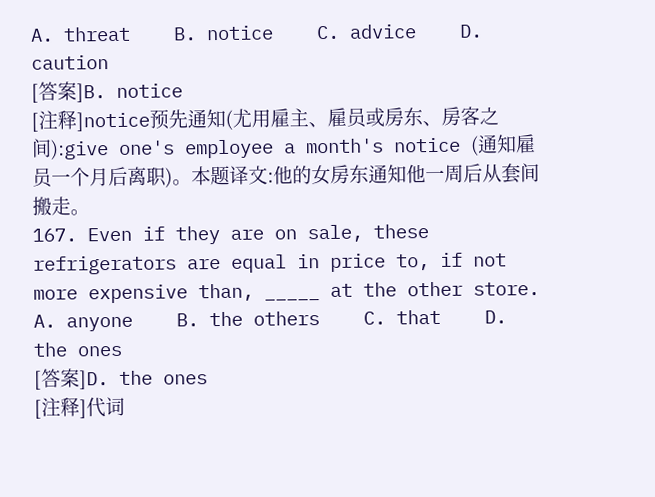A. threat    B. notice    C. advice    D. caution
[答案]B. notice
[注释]notice预先通知(尤用雇主、雇员或房东、房客之间):give one's employee a month's notice (通知雇员一个月后离职)。本题译文:他的女房东通知他一周后从套间搬走。
167. Even if they are on sale, these refrigerators are equal in price to, if not more expensive than, _____ at the other store.
A. anyone    B. the others    C. that    D. the ones
[答案]D. the ones
[注释]代词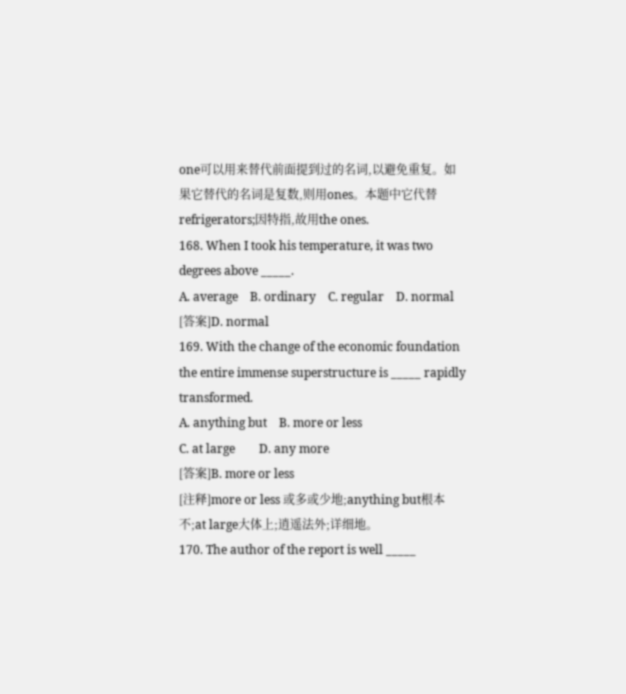one可以用来替代前面提到过的名词,以避免重复。如果它替代的名词是复数,则用ones。本题中它代替refrigerators;因特指,故用the ones.
168. When I took his temperature, it was two degrees above _____.
A. average    B. ordinary    C. regular    D. normal
[答案]D. normal
169. With the change of the economic foundation the entire immense superstructure is _____ rapidly transformed.
A. anything but    B. more or less
C. at large        D. any more
[答案]B. more or less
[注释]more or less 或多或少地;anything but根本不;at large大体上;逍遥法外;详细地。
170. The author of the report is well _____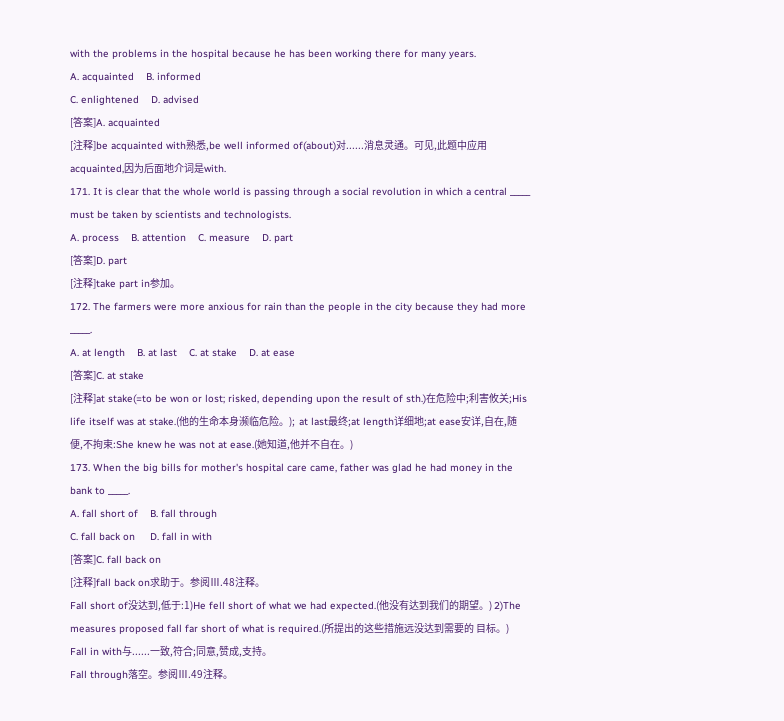with the problems in the hospital because he has been working there for many years.
A. acquainted    B. informed
C. enlightened    D. advised
[答案]A. acquainted
[注释]be acquainted with熟悉,be well informed of(about)对......消息灵通。可见,此题中应用acquainted,因为后面地介词是with.
171. It is clear that the whole world is passing through a social revolution in which a central _____ must be taken by scientists and technologists.
A. process    B. attention    C. measure    D. part
[答案]D. part
[注释]take part in参加。
172. The farmers were more anxious for rain than the people in the city because they had more _____.
A. at length    B. at last    C. at stake    D. at ease
[答案]C. at stake
[注释]at stake(=to be won or lost; risked, depending upon the result of sth.)在危险中;利害攸关;His life itself was at stake.(他的生命本身濒临危险。);  at last最终;at length详细地;at ease安详,自在,随便,不拘束:She knew he was not at ease.(她知道,他并不自在。)
173. When the big bills for mother's hospital care came, father was glad he had money in the bank to _____.
A. fall short of    B. fall through
C. fall back on     D. fall in with
[答案]C. fall back on
[注释]fall back on求助于。参阅Ⅲ.48注释。
Fall short of没达到,低于:1)He fell short of what we had expected.(他没有达到我们的期望。) 2)The measures proposed fall far short of what is required.(所提出的这些措施远没达到需要的 目标。)
Fall in with与......一致,符合;同意,赞成,支持。
Fall through落空。参阅Ⅲ.49注释。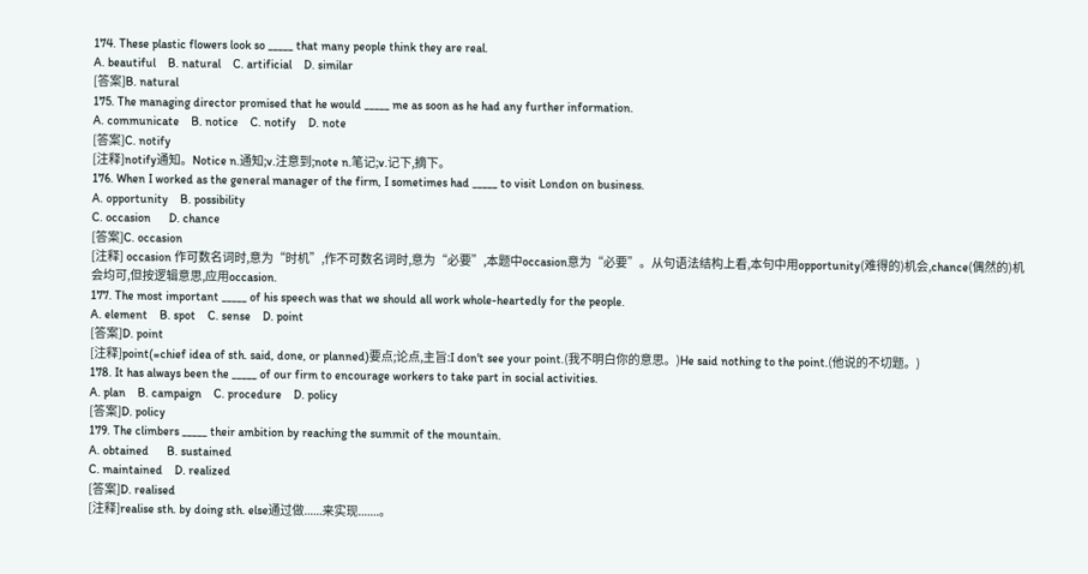174. These plastic flowers look so _____ that many people think they are real.
A. beautiful    B. natural    C. artificial    D. similar
[答案]B. natural
175. The managing director promised that he would _____ me as soon as he had any further information.
A. communicate    B. notice    C. notify    D. note
[答案]C. notify
[注释]notify通知。Notice n.通知;v.注意到;note n.笔记;v.记下,摘下。
176. When I worked as the general manager of the firm, I sometimes had _____ to visit London on business.
A. opportunity    B. possibility
C. occasion      D. chance
[答案]C. occasion
[注释] occasion 作可数名词时,意为“时机”,作不可数名词时,意为“必要”,本题中occasion意为“必要”。从句语法结构上看,本句中用opportunity(难得的)机会,chance(偶然的)机会均可,但按逻辑意思,应用occasion.
177. The most important _____ of his speech was that we should all work whole-heartedly for the people.
A. element    B. spot    C. sense    D. point
[答案]D. point
[注释]point(=chief idea of sth. said, done, or planned)要点;论点,主旨:I don't see your point.(我不明白你的意思。)He said nothing to the point.(他说的不切题。)
178. It has always been the _____ of our firm to encourage workers to take part in social activities.
A. plan    B. campaign    C. procedure    D. policy
[答案]D. policy
179. The climbers _____ their ambition by reaching the summit of the mountain.
A. obtained      B. sustained
C. maintained    D. realized
[答案]D. realised
[注释]realise sth. by doing sth. else通过做......来实现.......。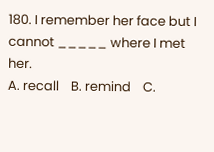180. I remember her face but I cannot _____ where I met her.
A. recall    B. remind    C.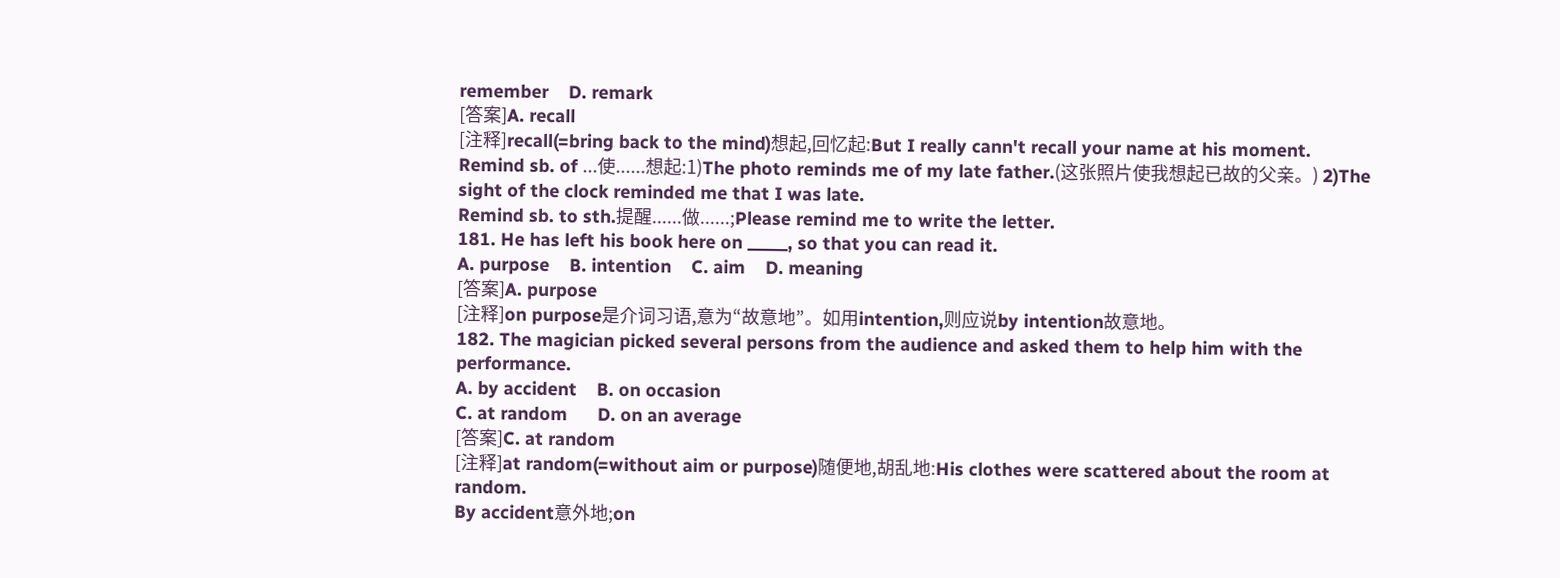remember    D. remark
[答案]A. recall
[注释]recall(=bring back to the mind)想起,回忆起:But I really cann't recall your name at his moment.
Remind sb. of ...使......想起:1)The photo reminds me of my late father.(这张照片使我想起已故的父亲。) 2)The sight of the clock reminded me that I was late.
Remind sb. to sth.提醒......做......;Please remind me to write the letter.
181. He has left his book here on _____, so that you can read it.
A. purpose    B. intention    C. aim    D. meaning
[答案]A. purpose
[注释]on purpose是介词习语,意为“故意地”。如用intention,则应说by intention故意地。
182. The magician picked several persons from the audience and asked them to help him with the performance.
A. by accident    B. on occasion
C. at random      D. on an average
[答案]C. at random
[注释]at random(=without aim or purpose)随便地,胡乱地:His clothes were scattered about the room at random.
By accident意外地;on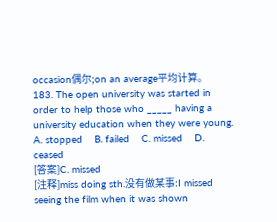occasion偶尔;on an average平均计算。
183. The open university was started in order to help those who _____ having a university education when they were young.
A. stopped    B. failed    C. missed    D. ceased
[答案]C. missed
[注释]miss doing sth.没有做某事:I missed seeing the film when it was shown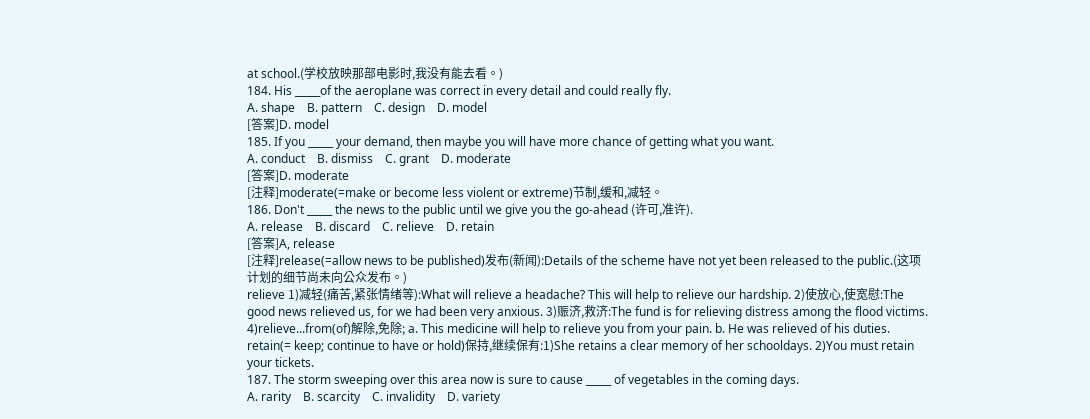at school.(学校放映那部电影时,我没有能去看。)
184. His _____of the aeroplane was correct in every detail and could really fly.
A. shape    B. pattern    C. design    D. model
[答案]D. model
185. If you _____ your demand, then maybe you will have more chance of getting what you want.
A. conduct    B. dismiss    C. grant    D. moderate
[答案]D. moderate
[注释]moderate(=make or become less violent or extreme)节制,缓和,减轻。
186. Don't _____ the news to the public until we give you the go-ahead (许可,准许).
A. release    B. discard    C. relieve    D. retain
[答案]A, release
[注释]release(=allow news to be published)发布(新闻):Details of the scheme have not yet been released to the public.(这项计划的细节尚未向公众发布。)
relieve 1)减轻(痛苦,紧张情绪等):What will relieve a headache? This will help to relieve our hardship. 2)使放心,使宽慰:The good news relieved us, for we had been very anxious. 3)赈济,救济:The fund is for relieving distress among the flood victims. 4)relieve...from(of)解除,免除; a. This medicine will help to relieve you from your pain. b. He was relieved of his duties.
retain(= keep; continue to have or hold)保持,继续保有:1)She retains a clear memory of her schooldays. 2)You must retain your tickets.
187. The storm sweeping over this area now is sure to cause _____ of vegetables in the coming days.
A. rarity    B. scarcity    C. invalidity    D. variety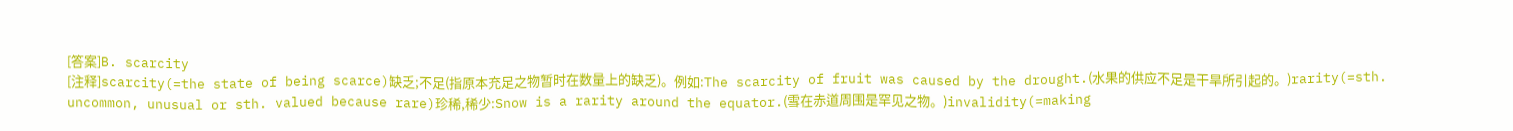[答案]B. scarcity
[注释]scarcity(=the state of being scarce)缺乏;不足(指原本充足之物暂时在数量上的缺乏)。例如:The scarcity of fruit was caused by the drought.(水果的供应不足是干旱所引起的。)rarity(=sth. uncommon, unusual or sth. valued because rare)珍稀,稀少:Snow is a rarity around the equator.(雪在赤道周围是罕见之物。)invalidity(=making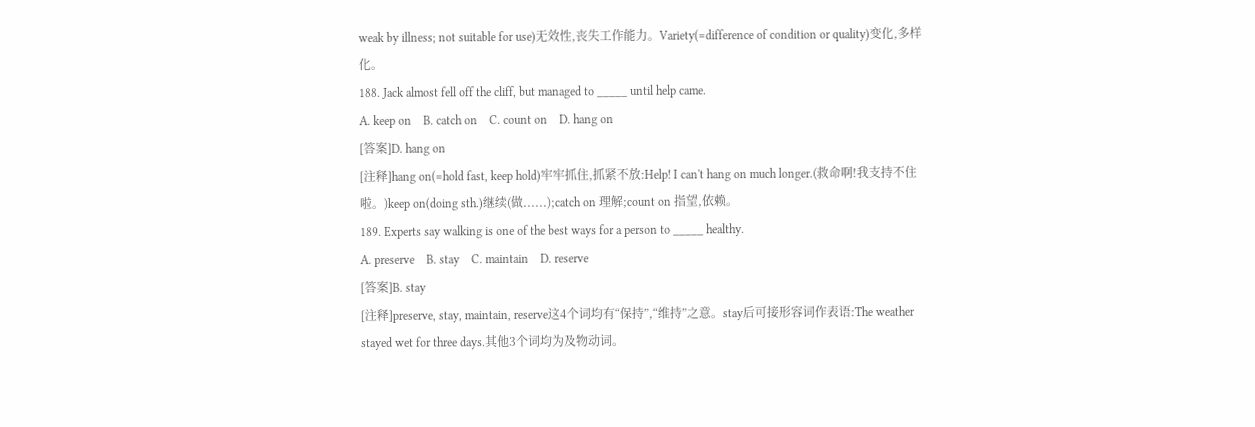weak by illness; not suitable for use)无效性,丧失工作能力。Variety(=difference of condition or quality)变化,多样化。
188. Jack almost fell off the cliff, but managed to _____ until help came.
A. keep on    B. catch on    C. count on    D. hang on
[答案]D. hang on
[注释]hang on(=hold fast, keep hold)牢牢抓住,抓紧不放:Help! I can't hang on much longer.(救命啊!我支持不住啦。)keep on(doing sth.)继续(做......);catch on 理解;count on 指望,依赖。
189. Experts say walking is one of the best ways for a person to _____ healthy.
A. preserve    B. stay    C. maintain    D. reserve
[答案]B. stay
[注释]preserve, stay, maintain, reserve这4个词均有“保持”,“维持”之意。stay后可接形容词作表语:The weather stayed wet for three days.其他3个词均为及物动词。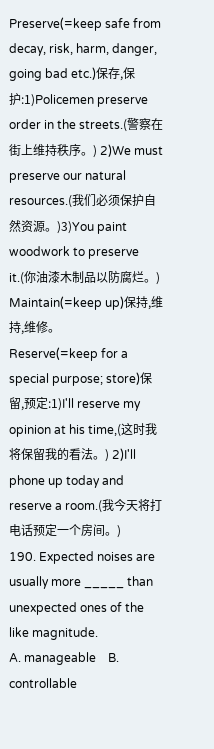Preserve(=keep safe from decay, risk, harm, danger, going bad etc.)保存,保护:1)Policemen preserve order in the streets.(警察在街上维持秩序。) 2)We must preserve our natural resources.(我们必须保护自然资源。)3)You paint woodwork to preserve it.(你油漆木制品以防腐烂。)
Maintain(=keep up)保持,维持,维修。
Reserve(=keep for a special purpose; store)保留,预定:1)I'll reserve my opinion at his time,(这时我将保留我的看法。) 2)I'll phone up today and reserve a room.(我今天将打电话预定一个房间。)
190. Expected noises are usually more _____ than unexpected ones of the like magnitude.
A. manageable    B. controllable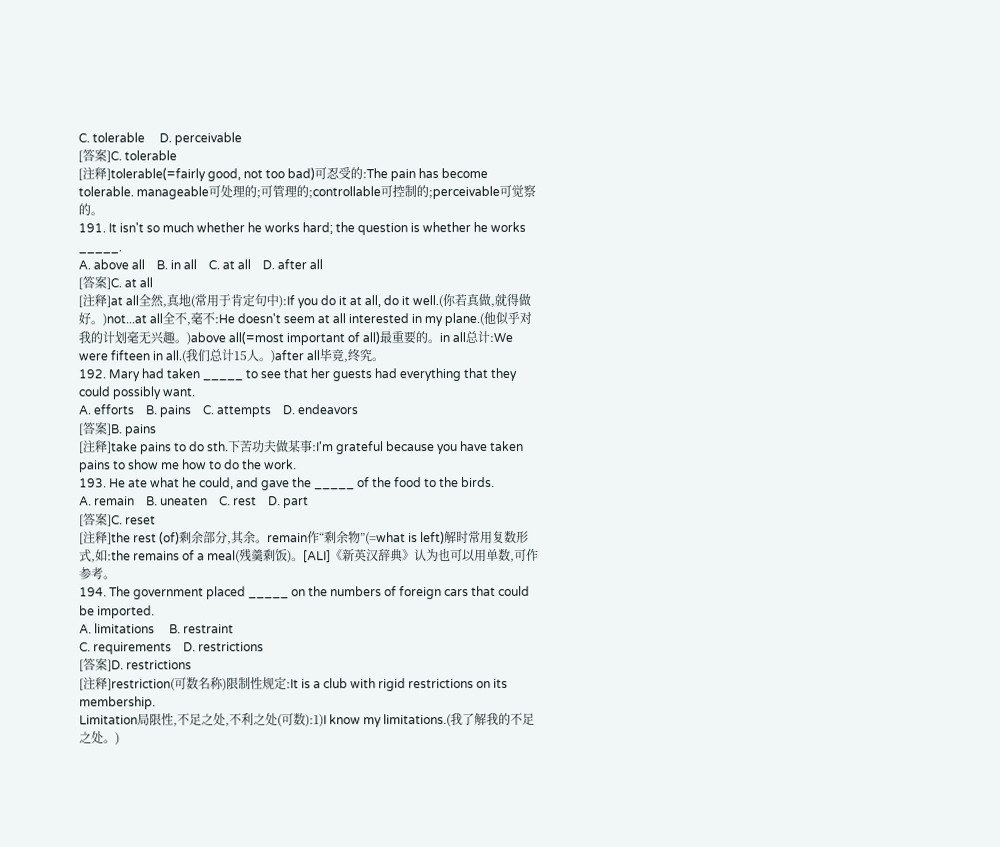C. tolerable     D. perceivable
[答案]C. tolerable
[注释]tolerable(=fairly good, not too bad)可忍受的:The pain has become tolerable. manageable可处理的;可管理的;controllable可控制的;perceivable可觉察的。
191. It isn't so much whether he works hard; the question is whether he works _____.
A. above all    B. in all    C. at all    D. after all
[答案]C. at all
[注释]at all全然,真地(常用于肯定句中):If you do it at all, do it well.(你若真做,就得做好。)not...at all全不,毫不:He doesn't seem at all interested in my plane.(他似乎对我的计划毫无兴趣。)above all(=most important of all)最重要的。in all总计:We were fifteen in all.(我们总计15人。)after all毕竟,终究。
192. Mary had taken _____ to see that her guests had everything that they could possibly want.
A. efforts    B. pains    C. attempts    D. endeavors
[答案]B. pains
[注释]take pains to do sth.下苦功夫做某事:I'm grateful because you have taken pains to show me how to do the work.
193. He ate what he could, and gave the _____ of the food to the birds.
A. remain    B. uneaten    C. rest    D. part
[答案]C. reset
[注释]the rest (of)剩余部分,其余。remain作“剩余物”(=what is left)解时常用复数形式,如:the remains of a meal(残羹剩饭)。[ALI]《新英汉辞典》认为也可以用单数,可作参考。
194. The government placed _____ on the numbers of foreign cars that could be imported.
A. limitations     B. restraint
C. requirements    D. restrictions
[答案]D. restrictions
[注释]restriction(可数名称)限制性规定:It is a club with rigid restrictions on its membership.
Limitation局限性,不足之处,不利之处(可数):1)I know my limitations.(我了解我的不足之处。)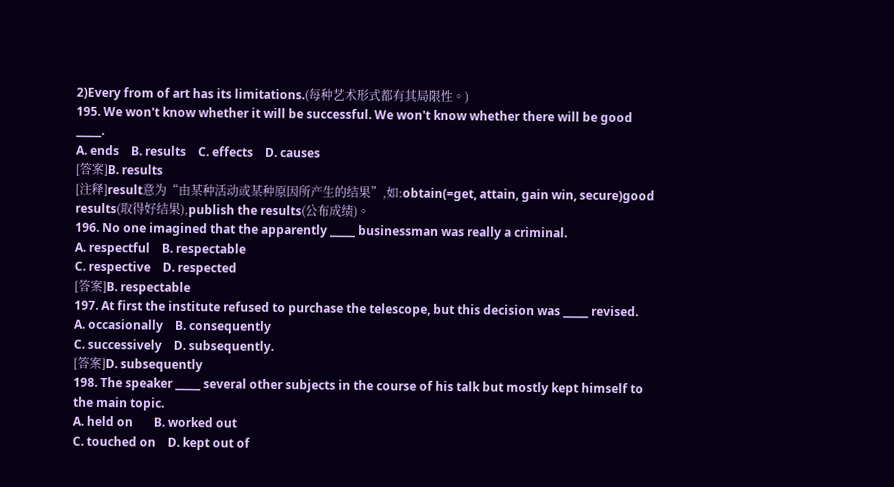2)Every from of art has its limitations.(每种艺术形式都有其局限性。)
195. We won't know whether it will be successful. We won't know whether there will be good _____.
A. ends    B. results    C. effects    D. causes
[答案]B. results
[注释]result意为“由某种活动或某种原因所产生的结果”,如:obtain(=get, attain, gain win, secure)good results(取得好结果),publish the results(公布成绩)。
196. No one imagined that the apparently _____ businessman was really a criminal.
A. respectful    B. respectable
C. respective    D. respected
[答案]B. respectable
197. At first the institute refused to purchase the telescope, but this decision was _____ revised.
A. occasionally    B. consequently
C. successively    D. subsequently.
[答案]D. subsequently
198. The speaker _____ several other subjects in the course of his talk but mostly kept himself to the main topic.
A. held on       B. worked out
C. touched on    D. kept out of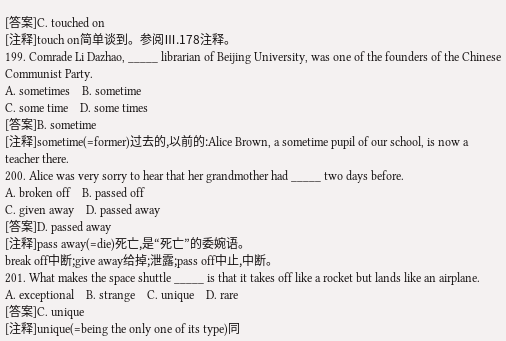[答案]C. touched on
[注释]touch on简单谈到。参阅Ⅲ.178注释。
199. Comrade Li Dazhao, _____ librarian of Beijing University, was one of the founders of the Chinese Communist Party.
A. sometimes    B. sometime
C. some time    D. some times
[答案]B. sometime
[注释]sometime(=former)过去的,以前的:Alice Brown, a sometime pupil of our school, is now a teacher there.
200. Alice was very sorry to hear that her grandmother had _____ two days before.
A. broken off    B. passed off
C. given away    D. passed away
[答案]D. passed away
[注释]pass away(=die)死亡,是“死亡”的委婉语。
break off中断;give away给掉;泄露;pass off中止,中断。
201. What makes the space shuttle _____ is that it takes off like a rocket but lands like an airplane.
A. exceptional    B. strange    C. unique    D. rare
[答案]C. unique
[注释]unique(=being the only one of its type)同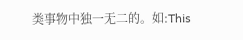类事物中独一无二的。如:This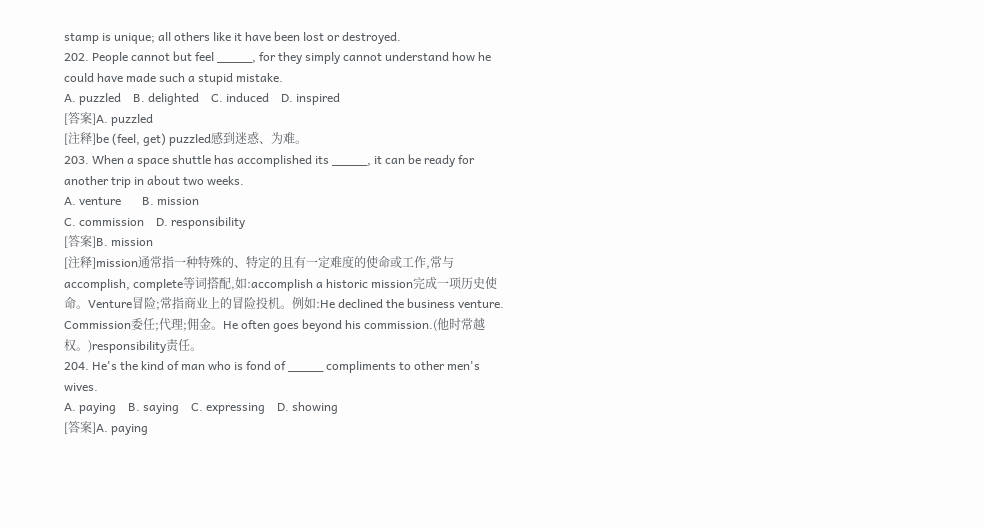stamp is unique; all others like it have been lost or destroyed.
202. People cannot but feel _____, for they simply cannot understand how he could have made such a stupid mistake.
A. puzzled    B. delighted    C. induced    D. inspired
[答案]A. puzzled
[注释]be (feel, get) puzzled感到迷惑、为难。
203. When a space shuttle has accomplished its _____, it can be ready for another trip in about two weeks.
A. venture       B. mission
C. commission    D. responsibility
[答案]B. mission
[注释]mission通常指一种特殊的、特定的且有一定难度的使命或工作,常与accomplish, complete等词搭配,如:accomplish a historic mission完成一项历史使命。Venture冒险;常指商业上的冒险投机。例如:He declined the business venture. Commission委任;代理;佣金。He often goes beyond his commission.(他时常越权。)responsibility责任。
204. He's the kind of man who is fond of _____ compliments to other men's wives.
A. paying    B. saying    C. expressing    D. showing
[答案]A. paying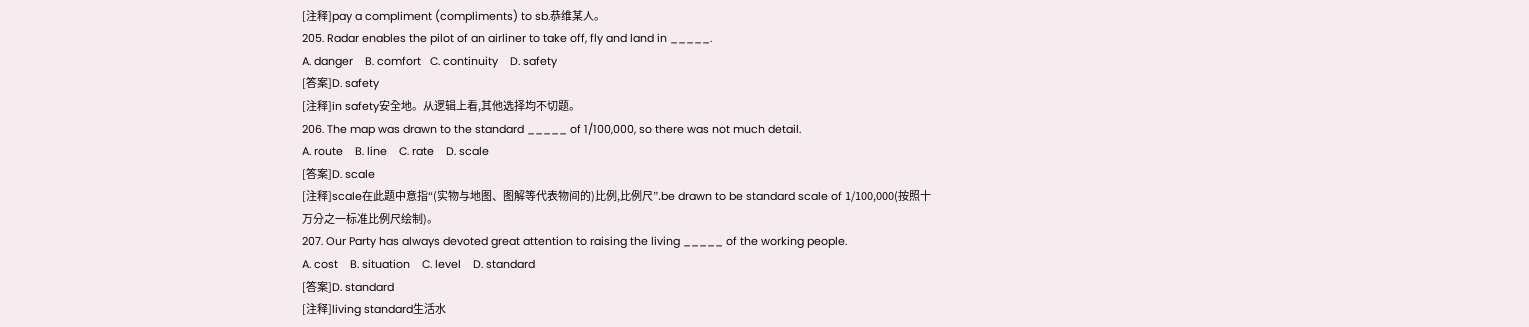[注释]pay a compliment (compliments) to sb.恭维某人。
205. Radar enables the pilot of an airliner to take off, fly and land in _____.
A. danger    B. comfort   C. continuity    D. safety
[答案]D. safety
[注释]in safety安全地。从逻辑上看,其他选择均不切题。
206. The map was drawn to the standard _____ of 1/100,000, so there was not much detail.
A. route    B. line    C. rate    D. scale
[答案]D. scale
[注释]scale在此题中意指“(实物与地图、图解等代表物间的)比例,比例尺”.be drawn to be standard scale of 1/100,000(按照十万分之一标准比例尺绘制)。
207. Our Party has always devoted great attention to raising the living _____ of the working people.
A. cost    B. situation    C. level    D. standard
[答案]D. standard
[注释]living standard生活水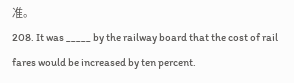准。
208. It was _____ by the railway board that the cost of rail fares would be increased by ten percent.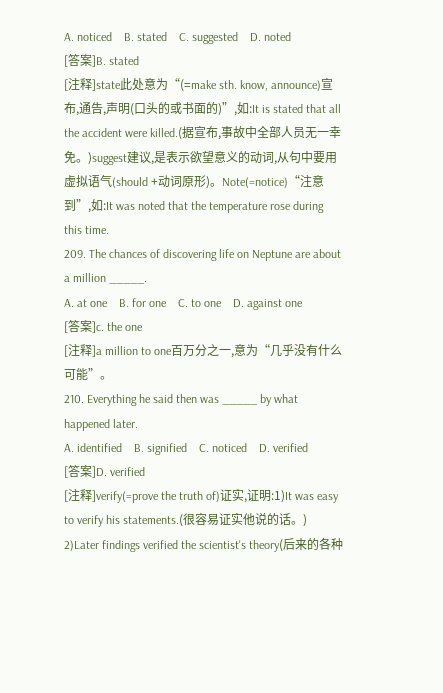A. noticed    B. stated    C. suggested    D. noted
[答案]B. stated
[注释]state此处意为“(=make sth. know, announce)宣布,通告,声明(口头的或书面的)”,如:It is stated that all the accident were killed.(据宣布,事故中全部人员无一幸免。)suggest建议,是表示欲望意义的动词,从句中要用虚拟语气(should +动词原形)。Note(=notice)“注意到”,如:It was noted that the temperature rose during this time.
209. The chances of discovering life on Neptune are about a million _____.
A. at one    B. for one    C. to one    D. against one
[答案]c. the one
[注释]a million to one百万分之一,意为“几乎没有什么可能”。
210. Everything he said then was _____ by what happened later.
A. identified    B. signified    C. noticed    D. verified
[答案]D. verified
[注释]verify(=prove the truth of)证实,证明:1)It was easy to verify his statements.(很容易证实他说的话。) 2)Later findings verified the scientist's theory(后来的各种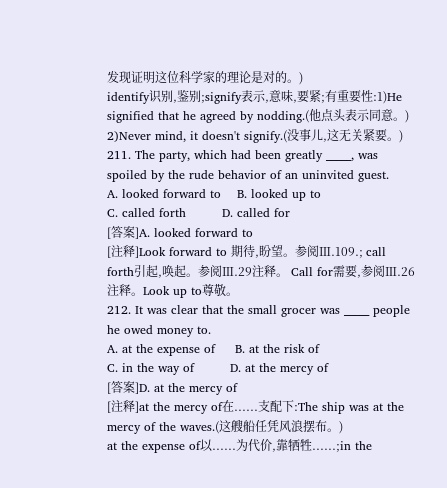发现证明这位科学家的理论是对的。)
identify识别,鉴别;signify表示,意味,要紧;有重要性:1)He signified that he agreed by nodding.(他点头表示同意。) 2)Never mind, it doesn't signify.(没事儿,这无关紧要。)
211. The party, which had been greatly _____, was spoiled by the rude behavior of an uninvited guest.
A. looked forward to    B. looked up to
C. called forth         D. called for
[答案]A. looked forward to
[注释]Look forward to 期待,盼望。参阅Ⅲ.109.; call forth引起,唤起。参阅Ⅲ.29注释。 Call for需要,参阅Ⅲ.26注释。Look up to尊敬。
212. It was clear that the small grocer was _____ people he owed money to.
A. at the expense of     B. at the risk of
C. in the way of         D. at the mercy of
[答案]D. at the mercy of
[注释]at the mercy of在......支配下:The ship was at the mercy of the waves.(这艘船任凭风浪摆布。)
at the expense of以......为代价,靠牺牲......;in the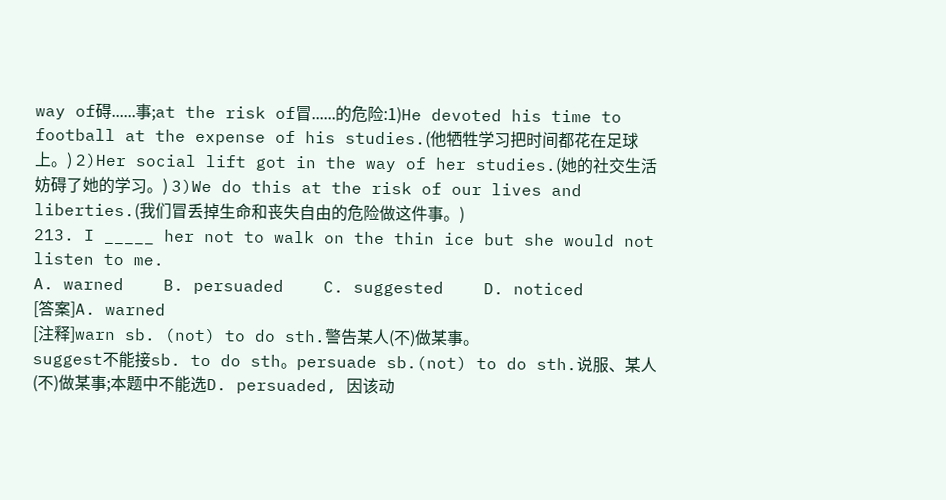way of碍......事;at the risk of冒......的危险:1)He devoted his time to football at the expense of his studies.(他牺牲学习把时间都花在足球上。) 2)Her social lift got in the way of her studies.(她的社交生活妨碍了她的学习。) 3)We do this at the risk of our lives and liberties.(我们冒丢掉生命和丧失自由的危险做这件事。)
213. I _____ her not to walk on the thin ice but she would not listen to me.
A. warned    B. persuaded    C. suggested    D. noticed
[答案]A. warned
[注释]warn sb. (not) to do sth.警告某人(不)做某事。
suggest不能接sb. to do sth。persuade sb.(not) to do sth.说服、某人(不)做某事;本题中不能选D. persuaded, 因该动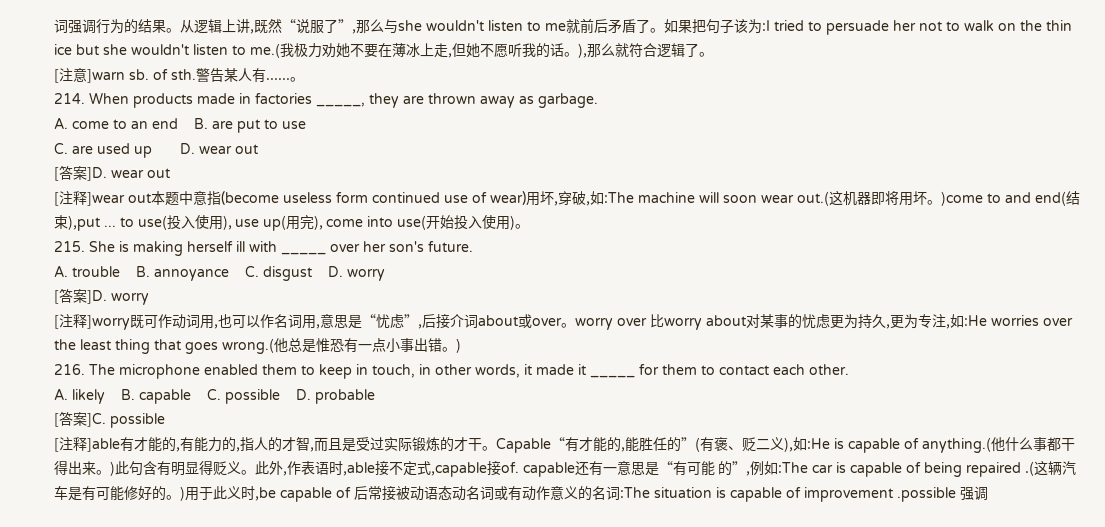词强调行为的结果。从逻辑上讲,既然“说服了”,那么与she wouldn't listen to me就前后矛盾了。如果把句子该为:I tried to persuade her not to walk on the thin ice but she wouldn't listen to me.(我极力劝她不要在薄冰上走,但她不愿听我的话。),那么就符合逻辑了。
[注意]warn sb. of sth.警告某人有......。
214. When products made in factories _____, they are thrown away as garbage.
A. come to an end    B. are put to use
C. are used up       D. wear out
[答案]D. wear out
[注释]wear out本题中意指(become useless form continued use of wear)用坏,穿破,如:The machine will soon wear out.(这机器即将用坏。)come to and end(结束),put ... to use(投入使用), use up(用完), come into use(开始投入使用)。
215. She is making herself ill with _____ over her son's future.
A. trouble    B. annoyance    C. disgust    D. worry
[答案]D. worry
[注释]worry既可作动词用,也可以作名词用,意思是“忧虑”,后接介词about或over。worry over 比worry about对某事的忧虑更为持久,更为专注,如:He worries over the least thing that goes wrong.(他总是惟恐有一点小事出错。)
216. The microphone enabled them to keep in touch, in other words, it made it _____ for them to contact each other.
A. likely    B. capable    C. possible    D. probable
[答案]C. possible
[注释]able有才能的,有能力的,指人的才智,而且是受过实际锻炼的才干。Capable“有才能的,能胜任的”(有褒、贬二义),如:He is capable of anything.(他什么事都干得出来。)此句含有明显得贬义。此外,作表语时,able接不定式,capable接of. capable还有一意思是“有可能 的”,例如:The car is capable of being repaired .(这辆汽车是有可能修好的。)用于此义时,be capable of 后常接被动语态动名词或有动作意义的名词:The situation is capable of improvement .possible 强调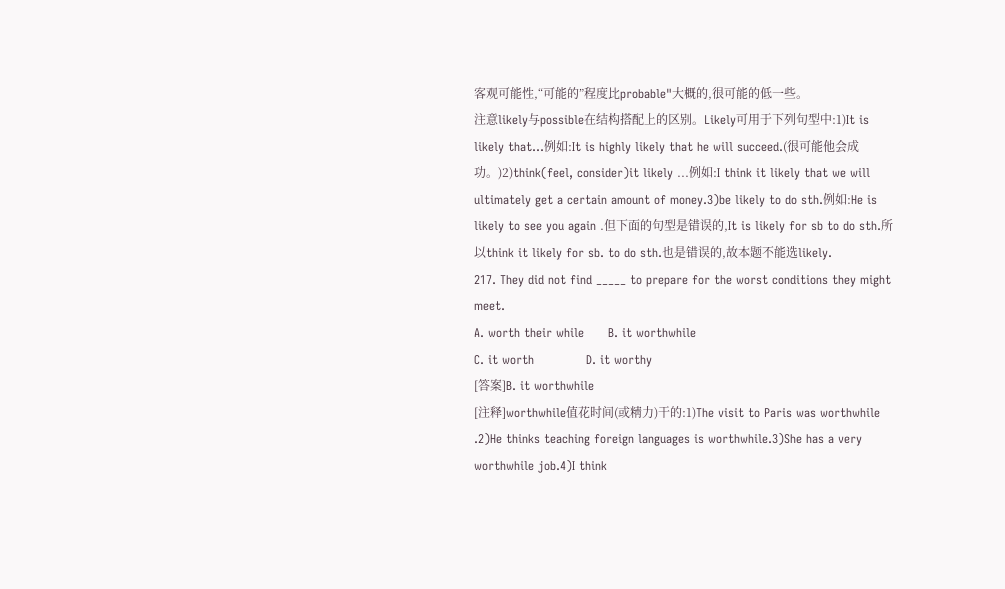客观可能性,“可能的”程度比probable"大概的,很可能的低一些。
注意likely与possible在结构搭配上的区别。Likely可用于下列句型中:1)It is likely that...例如:It is highly likely that he will succeed.(很可能他会成功。)2)think(feel, consider)it likely ...例如:I think it likely that we will ultimately get a certain amount of money.3)be likely to do sth.例如:He is likely to see you again .但下面的句型是错误的,It is likely for sb to do sth.所以think it likely for sb. to do sth.也是错误的,故本题不能选likely.
217. They did not find _____ to prepare for the worst conditions they might meet.
A. worth their while      B. it worthwhile
C. it worth             D. it worthy
[答案]B. it worthwhile
[注释]worthwhile值花时间(或精力)干的:1)The visit to Paris was worthwhile .2)He thinks teaching foreign languages is worthwhile.3)She has a very worthwhile job.4)I think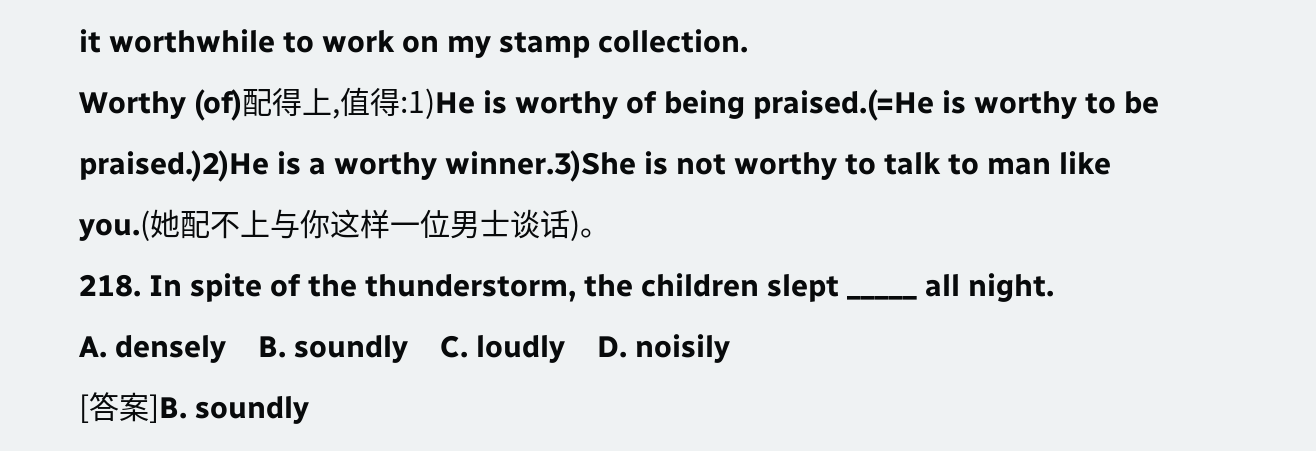it worthwhile to work on my stamp collection.
Worthy (of)配得上,值得:1)He is worthy of being praised.(=He is worthy to be praised.)2)He is a worthy winner.3)She is not worthy to talk to man like you.(她配不上与你这样一位男士谈话)。
218. In spite of the thunderstorm, the children slept _____ all night.
A. densely    B. soundly    C. loudly    D. noisily
[答案]B. soundly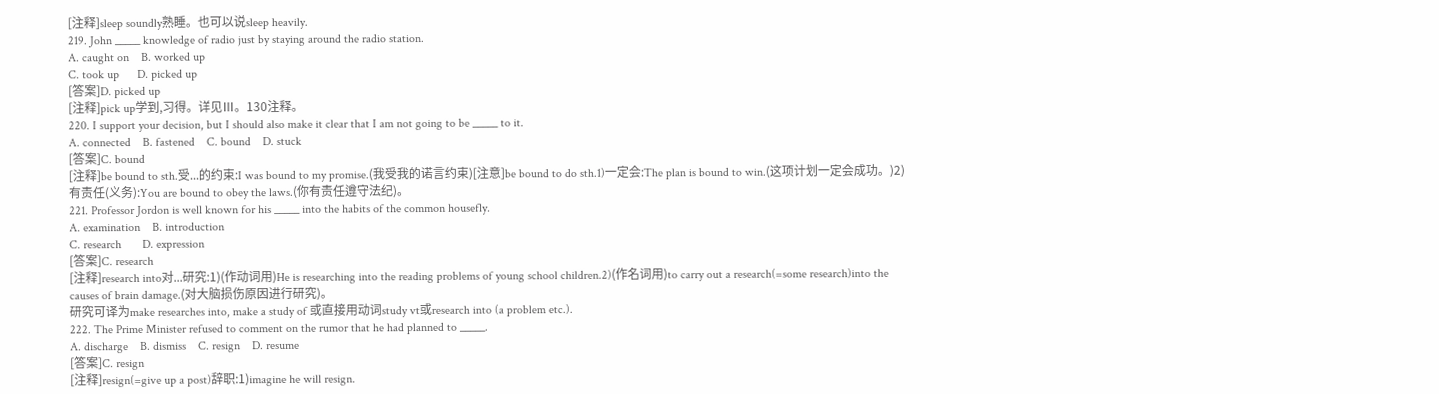[注释]sleep soundly熟睡。也可以说sleep heavily.
219. John _____ knowledge of radio just by staying around the radio station.
A. caught on    B. worked up
C. took up      D. picked up
[答案]D. picked up
[注释]pick up学到,习得。详见Ⅲ。130注释。
220. I support your decision, but I should also make it clear that I am not going to be _____ to it.
A. connected    B. fastened    C. bound    D. stuck
[答案]C. bound
[注释]be bound to sth.受...的约束:I was bound to my promise.(我受我的诺言约束)[注意]be bound to do sth.1)一定会:The plan is bound to win.(这项计划一定会成功。)2)有责任(义务):You are bound to obey the laws.(你有责任遵守法纪)。
221. Professor Jordon is well known for his _____ into the habits of the common housefly.
A. examination    B. introduction
C. research       D. expression
[答案]C. research
[注释]research into对...研究:1)(作动词用)He is researching into the reading problems of young school children.2)(作名词用)to carry out a research(=some research)into the causes of brain damage.(对大脑损伤原因进行研究)。
研究可译为make researches into, make a study of 或直接用动词study vt或research into (a problem etc.).
222. The Prime Minister refused to comment on the rumor that he had planned to _____.
A. discharge    B. dismiss    C. resign    D. resume
[答案]C. resign
[注释]resign(=give up a post)辞职:1)imagine he will resign.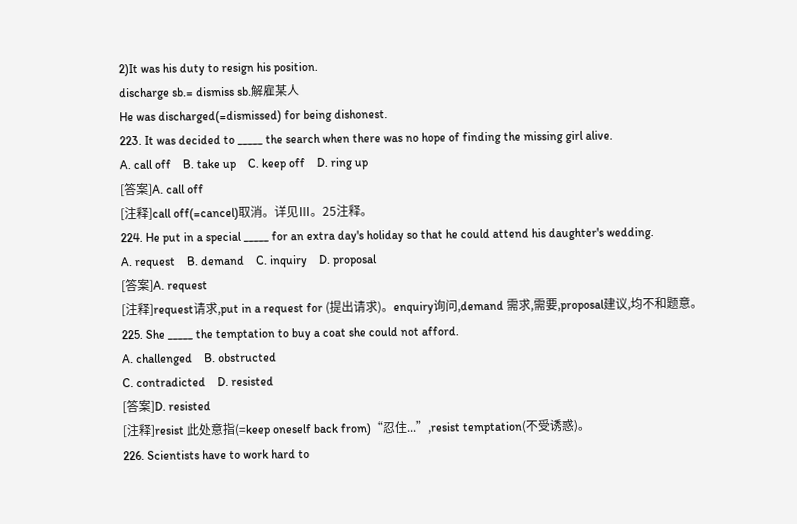2)It was his duty to resign his position.
discharge sb.= dismiss sb.解雇某人
He was discharged(=dismissed) for being dishonest.
223. It was decided to _____ the search when there was no hope of finding the missing girl alive.
A. call off    B. take up    C. keep off    D. ring up
[答案]A. call off
[注释]call off(=cancel)取消。详见Ⅲ。25注释。
224. He put in a special _____ for an extra day's holiday so that he could attend his daughter's wedding.
A. request    B. demand    C. inquiry    D. proposal
[答案]A. request
[注释]request请求,put in a request for (提出请求)。enquiry询问,demand 需求,需要,proposal建议,均不和题意。
225. She _____ the temptation to buy a coat she could not afford.
A. challenged    B. obstructed
C. contradicted    D. resisted
[答案]D. resisted
[注释]resist 此处意指(=keep oneself back from)“忍住...”,resist temptation(不受诱惑)。
226. Scientists have to work hard to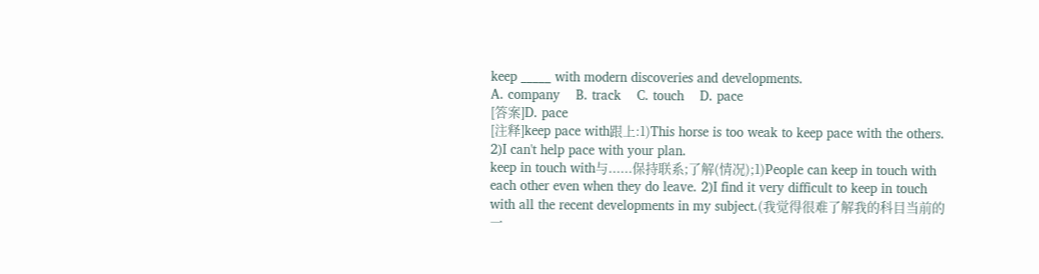keep _____ with modern discoveries and developments.
A. company    B. track    C. touch    D. pace
[答案]D. pace
[注释]keep pace with跟上:1)This horse is too weak to keep pace with the others. 2)I can't help pace with your plan.
keep in touch with与......保持联系;了解(情况);1)People can keep in touch with each other even when they do leave. 2)I find it very difficult to keep in touch with all the recent developments in my subject.(我觉得很难了解我的科目当前的一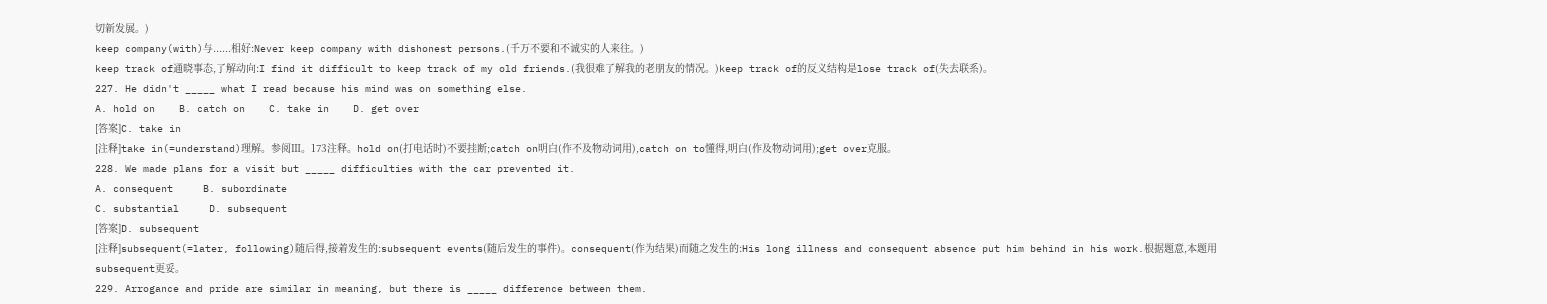切新发展。)
keep company(with)与......相好:Never keep company with dishonest persons.(千万不要和不诚实的人来往。)
keep track of通晓事态,了解动向:I find it difficult to keep track of my old friends.(我很难了解我的老朋友的情况。)keep track of的反义结构是lose track of(失去联系)。
227. He didn't _____ what I read because his mind was on something else.
A. hold on    B. catch on    C. take in    D. get over
[答案]C. take in
[注释]take in(=understand)理解。参阅Ⅲ。173注释。hold on(打电话时)不要挂断;catch on明白(作不及物动词用),catch on to懂得,明白(作及物动词用);get over克服。
228. We made plans for a visit but _____ difficulties with the car prevented it.
A. consequent     B. subordinate
C. substantial     D. subsequent
[答案]D. subsequent
[注释]subsequent(=later, following)随后得,接着发生的:subsequent events(随后发生的事件)。consequent(作为结果)而随之发生的:His long illness and consequent absence put him behind in his work.根据题意,本题用subsequent更妥。
229. Arrogance and pride are similar in meaning, but there is _____ difference between them.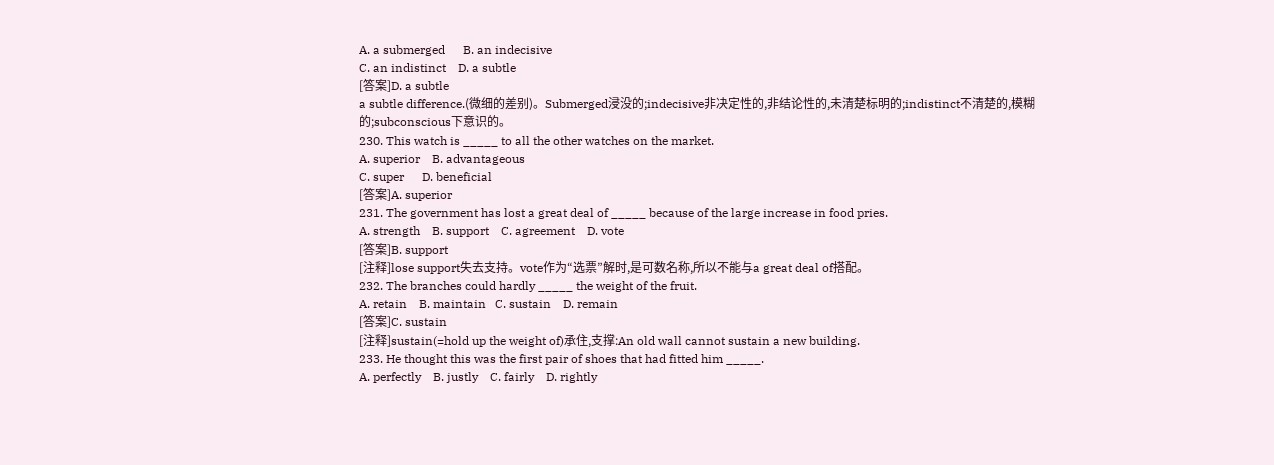A. a submerged      B. an indecisive
C. an indistinct    D. a subtle
[答案]D. a subtle
a subtle difference.(微细的差别)。Submerged浸没的;indecisive非决定性的,非结论性的,未清楚标明的;indistinct不清楚的,模糊的;subconscious下意识的。
230. This watch is _____ to all the other watches on the market.
A. superior    B. advantageous
C. super      D. beneficial
[答案]A. superior
231. The government has lost a great deal of _____ because of the large increase in food pries.
A. strength    B. support    C. agreement    D. vote
[答案]B. support
[注释]lose support失去支持。vote作为“选票”解时,是可数名称,所以不能与a great deal of搭配。
232. The branches could hardly _____ the weight of the fruit.
A. retain    B. maintain   C. sustain    D. remain
[答案]C. sustain
[注释]sustain(=hold up the weight of)承住,支撑:An old wall cannot sustain a new building.
233. He thought this was the first pair of shoes that had fitted him _____.
A. perfectly    B. justly    C. fairly    D. rightly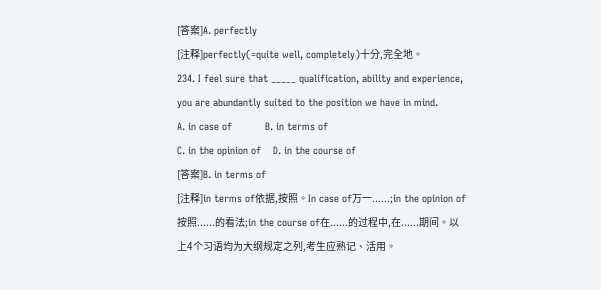[答案]A. perfectly
[注释]perfectly(=quite well, completely)十分,完全地。
234. I feel sure that _____ qualification, ability and experience, you are abundantly suited to the position we have in mind.
A. in case of           B. in terms of
C. in the opinion of    D. in the course of
[答案]B. in terms of
[注释]in terms of依据,按照。In case of万一......;in the opinion of按照......的看法;in the course of在......的过程中,在......期间。以上4个习语均为大纲规定之列,考生应熟记、活用。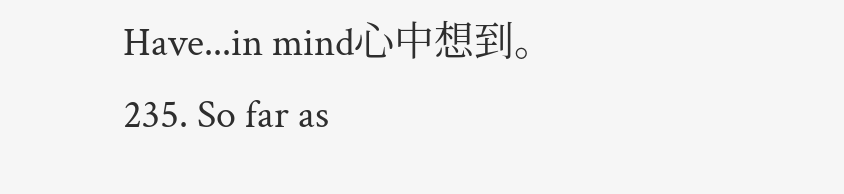Have...in mind心中想到。
235. So far as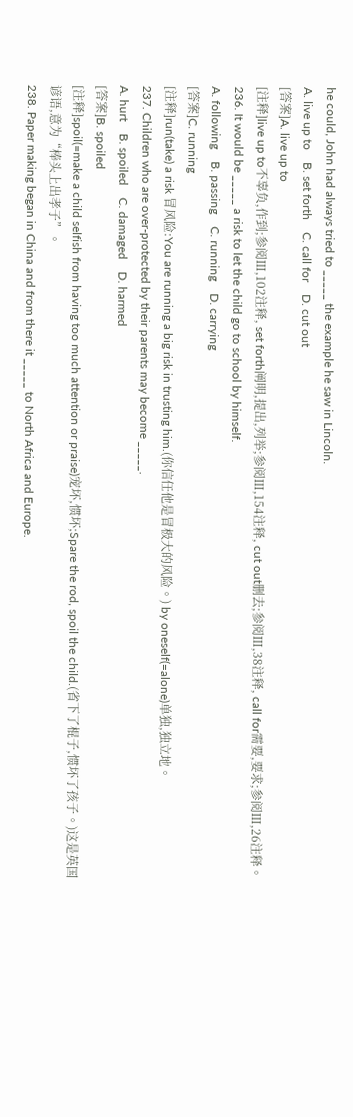he could, John had always tried to _____ the example he saw in Lincoln.
A. live up to    B. set forth    C. call for    D. cut out
[答案]A. live up to
[注释]live up to不辜负,作到;参阅Ⅲ,102注释, set forth阐明,提出,列举;参阅Ⅲ,154注释, cut out删去;参阅Ⅲ,38注释, call for需要,要求;参阅Ⅲ,26注释。
236. It would be _____ a risk to let the child go to school by himself.
A. following    B. passing    C. running    D. carrying
[答案]C. running
[注释]run(take) a risk 冒风险:You are running a big risk in trusting him.(你信任他是冒极大的风险。) by oneself(=alone)单独,独立地。
237. Children who are over-protected by their parents may become _____.
A. hurt    B. spoiled    C. damaged    D. harmed
[答案]B. spoiled
[注释]spoil(=make a child selfish from having too much attention or praise)宠坏,惯坏;Spare the rod, spoil the child.(省下了棍子,惯坏了孩子。)这是英国谚语,意为“棒头上出孝子”。
238. Paper making began in China and from there it _____ to North Africa and Europe.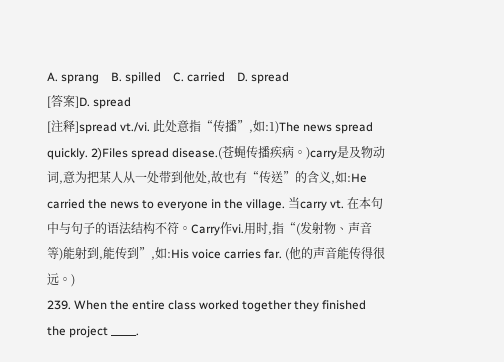A. sprang    B. spilled    C. carried    D. spread
[答案]D. spread
[注释]spread vt./vi. 此处意指“传播”,如:1)The news spread quickly. 2)Files spread disease.(苍蝇传播疾病。)carry是及物动词,意为把某人从一处带到他处,故也有“传送”的含义,如:He carried the news to everyone in the village. 当carry vt. 在本句中与句子的语法结构不符。Carry作vi.用时,指“(发射物、声音等)能射到,能传到”,如:His voice carries far. (他的声音能传得很远。)
239. When the entire class worked together they finished the project _____.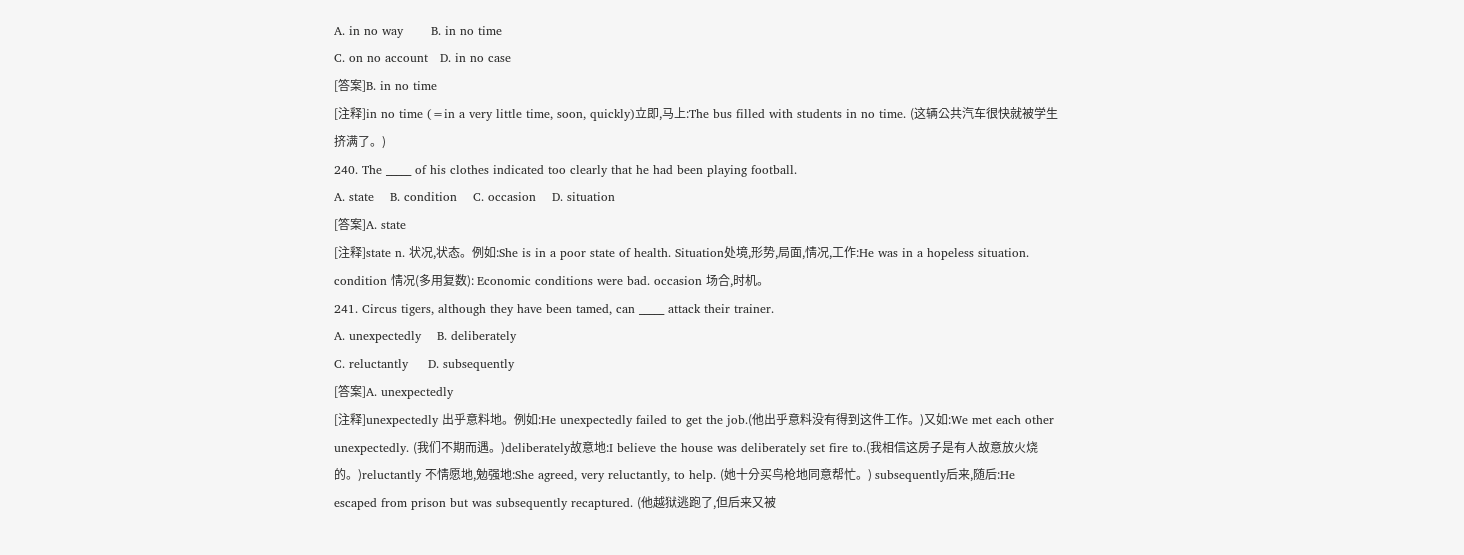A. in no way       B. in no time
C. on no account   D. in no case
[答案]B. in no time
[注释]in no time (=in a very little time, soon, quickly)立即,马上:The bus filled with students in no time. (这辆公共汽车很快就被学生挤满了。)
240. The _____ of his clothes indicated too clearly that he had been playing football.
A. state    B. condition    C. occasion    D. situation
[答案]A. state
[注释]state n. 状况,状态。例如:She is in a poor state of health. Situation处境,形势,局面,情况,工作:He was in a hopeless situation. condition 情况(多用复数): Economic conditions were bad. occasion 场合,时机。
241. Circus tigers, although they have been tamed, can _____ attack their trainer.
A. unexpectedly    B. deliberately
C. reluctantly     D. subsequently
[答案]A. unexpectedly
[注释]unexpectedly 出乎意料地。例如:He unexpectedly failed to get the job.(他出乎意料没有得到这件工作。)又如:We met each other unexpectedly. (我们不期而遇。)deliberately故意地:I believe the house was deliberately set fire to.(我相信这房子是有人故意放火烧的。)reluctantly 不情愿地,勉强地:She agreed, very reluctantly, to help. (她十分买鸟枪地同意帮忙。) subsequently后来,随后:He escaped from prison but was subsequently recaptured. (他越狱逃跑了,但后来又被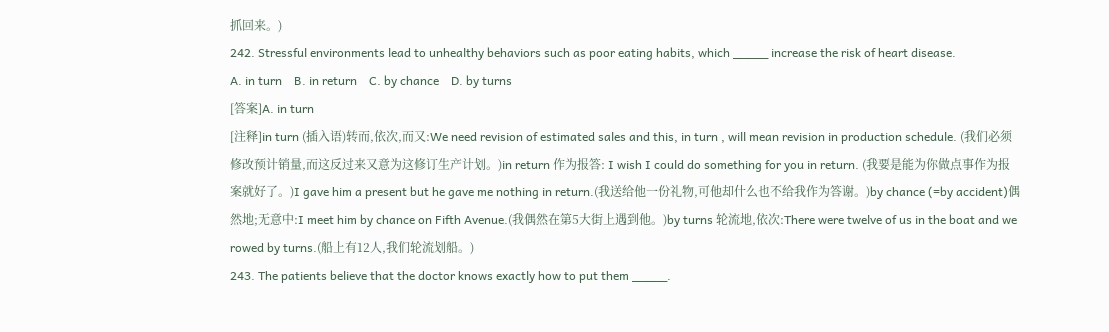抓回来。)
242. Stressful environments lead to unhealthy behaviors such as poor eating habits, which _____ increase the risk of heart disease.
A. in turn    B. in return    C. by chance    D. by turns
[答案]A. in turn
[注释]in turn (插入语)转而,依次,而又:We need revision of estimated sales and this, in turn , will mean revision in production schedule. (我们必须修改预计销量,而这反过来又意为这修订生产计划。)in return 作为报答: I wish I could do something for you in return. (我要是能为你做点事作为报案就好了。)I gave him a present but he gave me nothing in return.(我送给他一份礼物,可他却什么也不给我作为答谢。)by chance (=by accident)偶然地;无意中:I meet him by chance on Fifth Avenue.(我偶然在第5大街上遇到他。)by turns 轮流地,依次:There were twelve of us in the boat and we rowed by turns.(船上有12人,我们轮流划船。)
243. The patients believe that the doctor knows exactly how to put them _____.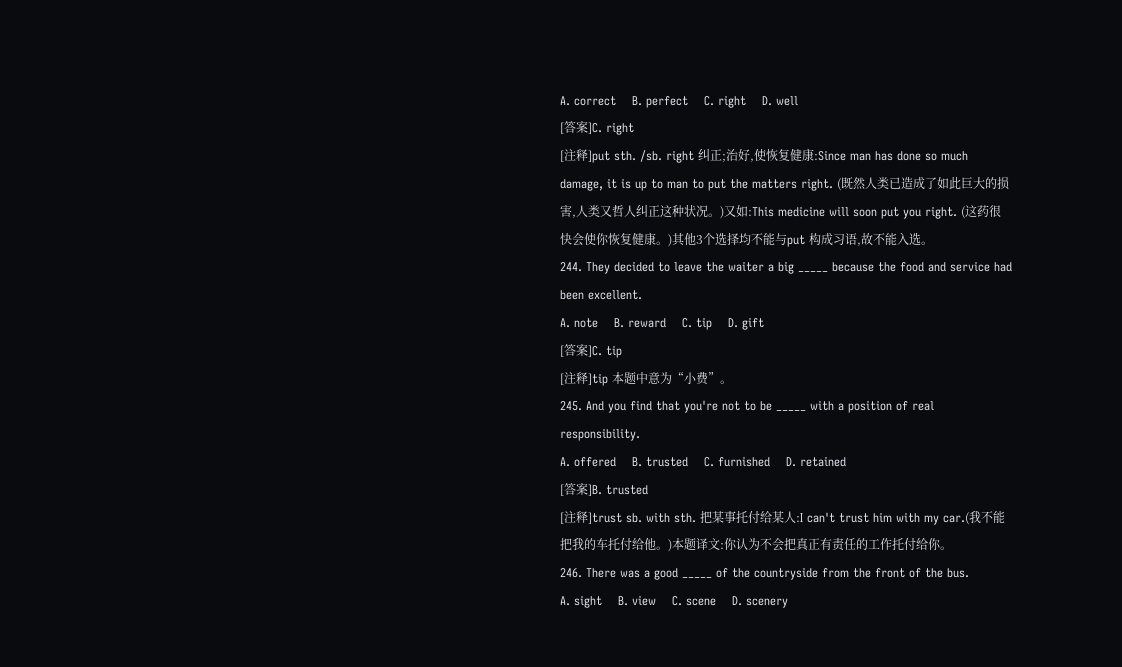A. correct    B. perfect    C. right    D. well
[答案]C. right
[注释]put sth. /sb. right 纠正;治好,使恢复健康:Since man has done so much damage, it is up to man to put the matters right. (既然人类已造成了如此巨大的损害,人类又哲人纠正这种状况。)又如:This medicine will soon put you right. (这药很快会使你恢复健康。)其他3个选择均不能与put 构成习语,故不能入选。
244. They decided to leave the waiter a big _____ because the food and service had been excellent.
A. note    B. reward    C. tip    D. gift
[答案]C. tip
[注释]tip 本题中意为“小费”。
245. And you find that you're not to be _____ with a position of real responsibility.
A. offered    B. trusted    C. furnished    D. retained
[答案]B. trusted
[注释]trust sb. with sth. 把某事托付给某人:I can't trust him with my car.(我不能把我的车托付给他。)本题译文:你认为不会把真正有责任的工作托付给你。
246. There was a good _____ of the countryside from the front of the bus.
A. sight    B. view    C. scene    D. scenery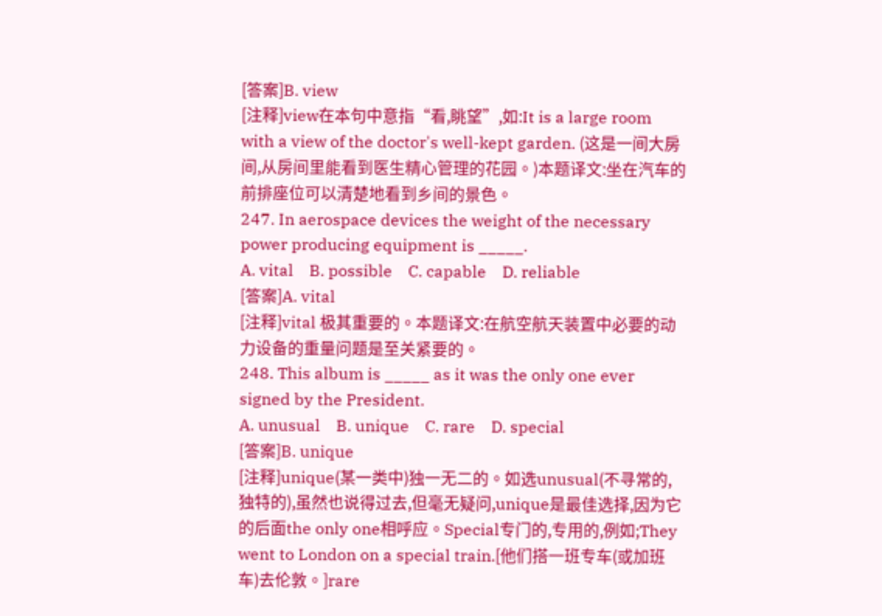[答案]B. view
[注释]view在本句中意指“看,眺望”,如:It is a large room with a view of the doctor's well-kept garden. (这是一间大房间,从房间里能看到医生精心管理的花园。)本题译文:坐在汽车的前排座位可以清楚地看到乡间的景色。
247. In aerospace devices the weight of the necessary power producing equipment is _____.
A. vital    B. possible    C. capable    D. reliable
[答案]A. vital
[注释]vital 极其重要的。本题译文:在航空航天装置中必要的动力设备的重量问题是至关紧要的。
248. This album is _____ as it was the only one ever signed by the President.
A. unusual    B. unique    C. rare    D. special
[答案]B. unique
[注释]unique(某一类中)独一无二的。如选unusual(不寻常的,独特的),虽然也说得过去,但毫无疑问,unique是最佳选择,因为它的后面the only one相呼应。Special专门的,专用的,例如;They went to London on a special train.[他们搭一班专车(或加班车)去伦敦。]rare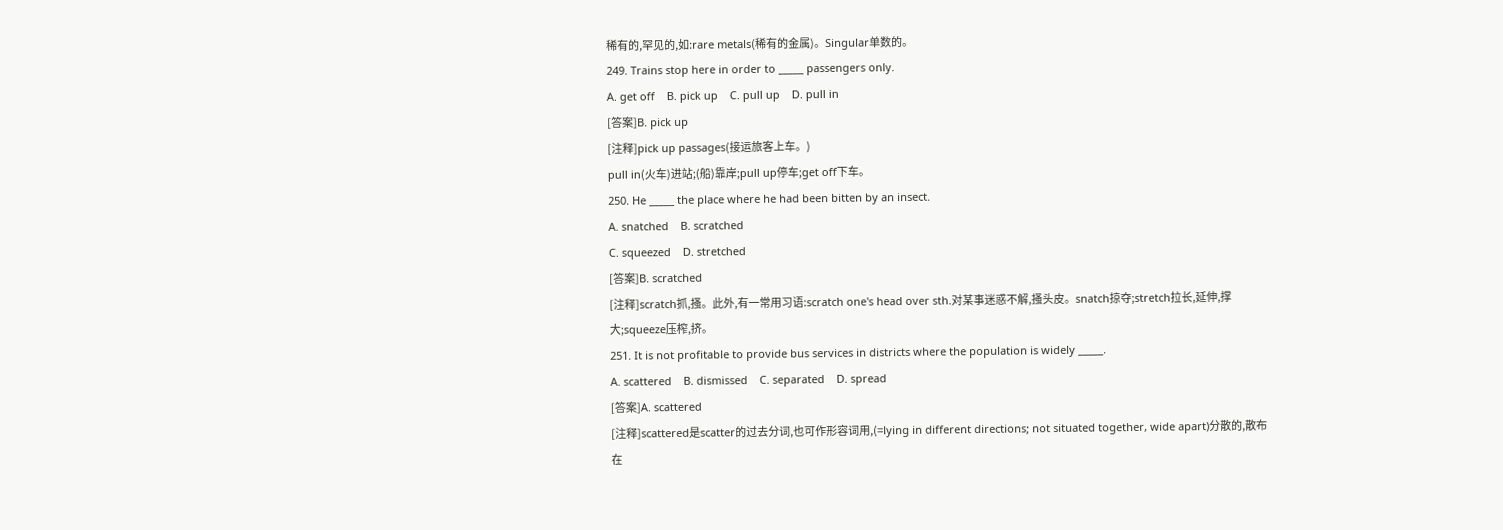稀有的,罕见的,如:rare metals(稀有的金属)。Singular单数的。
249. Trains stop here in order to _____ passengers only.
A. get off    B. pick up    C. pull up    D. pull in
[答案]B. pick up
[注释]pick up passages(接运旅客上车。)
pull in(火车)进站;(船)靠岸;pull up停车;get off下车。
250. He _____ the place where he had been bitten by an insect.
A. snatched    B. scratched
C. squeezed    D. stretched
[答案]B. scratched
[注释]scratch抓,搔。此外,有一常用习语:scratch one's head over sth.对某事迷惑不解,搔头皮。snatch掠夺;stretch拉长,延伸,撑大;squeeze压榨,挤。
251. It is not profitable to provide bus services in districts where the population is widely _____.
A. scattered    B. dismissed    C. separated    D. spread
[答案]A. scattered
[注释]scattered是scatter的过去分词,也可作形容词用,(=lying in different directions; not situated together, wide apart)分散的,散布在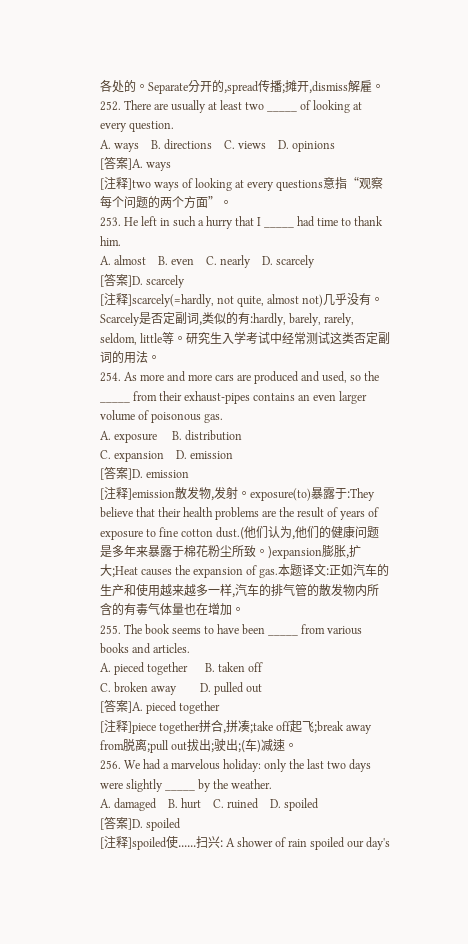各处的。Separate分开的,spread传播;摊开,dismiss解雇。
252. There are usually at least two _____ of looking at every question.
A. ways    B. directions    C. views    D. opinions
[答案]A. ways
[注释]two ways of looking at every questions意指“观察每个问题的两个方面”。
253. He left in such a hurry that I _____ had time to thank him.
A. almost    B. even    C. nearly    D. scarcely
[答案]D. scarcely
[注释]scarcely(=hardly, not quite, almost not)几乎没有。Scarcely是否定副词,类似的有:hardly, barely, rarely, seldom, little等。研究生入学考试中经常测试这类否定副词的用法。
254. As more and more cars are produced and used, so the _____ from their exhaust-pipes contains an even larger volume of poisonous gas.
A. exposure     B. distribution
C. expansion    D. emission
[答案]D. emission
[注释]emission散发物,发射。exposure(to)暴露于:They believe that their health problems are the result of years of exposure to fine cotton dust.(他们认为,他们的健康问题是多年来暴露于棉花粉尘所致。)expansion膨胀,扩大;Heat causes the expansion of gas.本题译文:正如汽车的生产和使用越来越多一样,汽车的排气管的散发物内所含的有毒气体量也在增加。
255. The book seems to have been _____ from various books and articles.
A. pieced together      B. taken off
C. broken away        D. pulled out
[答案]A. pieced together
[注释]piece together拼合,拼凑;take off起飞;break away from脱离;pull out拔出;驶出;(车)减速。
256. We had a marvelous holiday: only the last two days were slightly _____ by the weather.
A. damaged    B. hurt    C. ruined    D. spoiled
[答案]D. spoiled
[注释]spoiled使......扫兴: A shower of rain spoiled our day's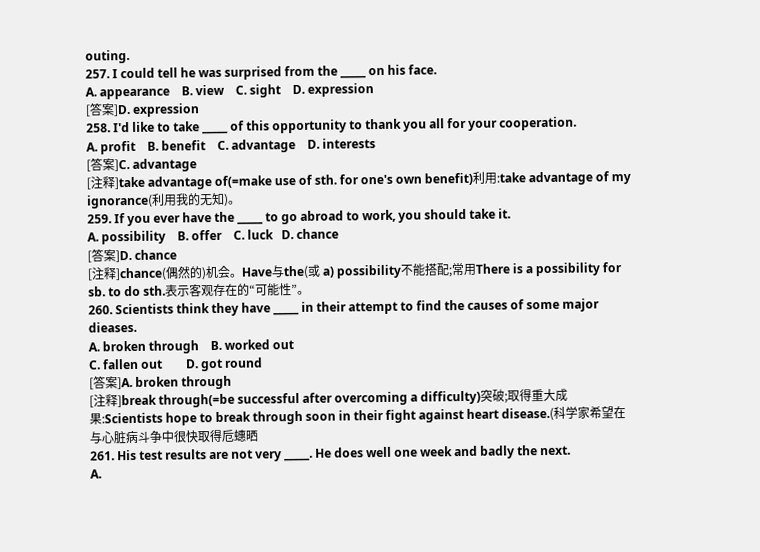outing.
257. I could tell he was surprised from the _____ on his face.
A. appearance    B. view    C. sight    D. expression
[答案]D. expression
258. I'd like to take _____ of this opportunity to thank you all for your cooperation.
A. profit    B. benefit    C. advantage    D. interests
[答案]C. advantage
[注释]take advantage of(=make use of sth. for one's own benefit)利用:take advantage of my ignorance(利用我的无知)。
259. If you ever have the _____ to go abroad to work, you should take it.
A. possibility    B. offer    C. luck   D. chance
[答案]D. chance
[注释]chance(偶然的)机会。Have与the(或 a) possibility不能搭配;常用There is a possibility for sb. to do sth.表示客观存在的“可能性”。
260. Scientists think they have _____ in their attempt to find the causes of some major dieases.
A. broken through    B. worked out
C. fallen out        D. got round
[答案]A. broken through
[注释]break through(=be successful after overcoming a difficulty)突破;取得重大成果:Scientists hope to break through soon in their fight against heart disease.(科学家希望在与心脏病斗争中很快取得卮蟪晒
261. His test results are not very _____. He does well one week and badly the next.
A.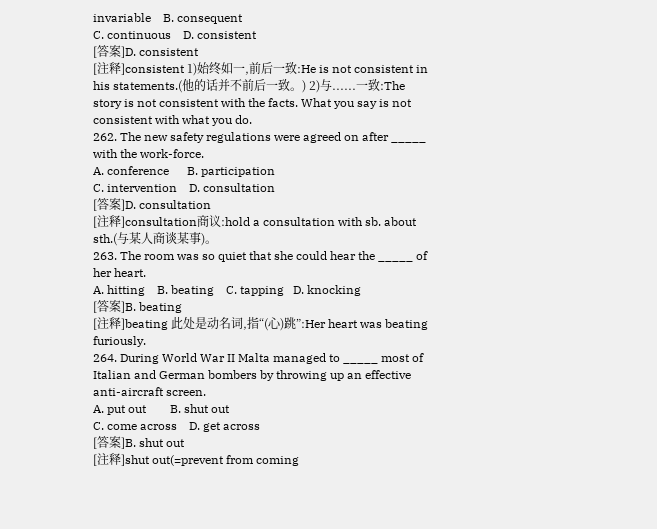invariable    B. consequent
C. continuous    D. consistent
[答案]D. consistent
[注释]consistent 1)始终如一,前后一致:He is not consistent in his statements.(他的话并不前后一致。) 2)与......一致:The story is not consistent with the facts. What you say is not consistent with what you do.
262. The new safety regulations were agreed on after _____ with the work-force.
A. conference      B. participation
C. intervention    D. consultation
[答案]D. consultation
[注释]consultation商议:hold a consultation with sb. about sth.(与某人商谈某事)。
263. The room was so quiet that she could hear the _____ of her heart.
A. hitting    B. beating    C. tapping   D. knocking
[答案]B. beating
[注释]beating 此处是动名词,指“(心)跳”:Her heart was beating furiously.
264. During World War II Malta managed to _____ most of Italian and German bombers by throwing up an effective anti-aircraft screen.
A. put out        B. shut out
C. come across    D. get across
[答案]B. shut out
[注释]shut out(=prevent from coming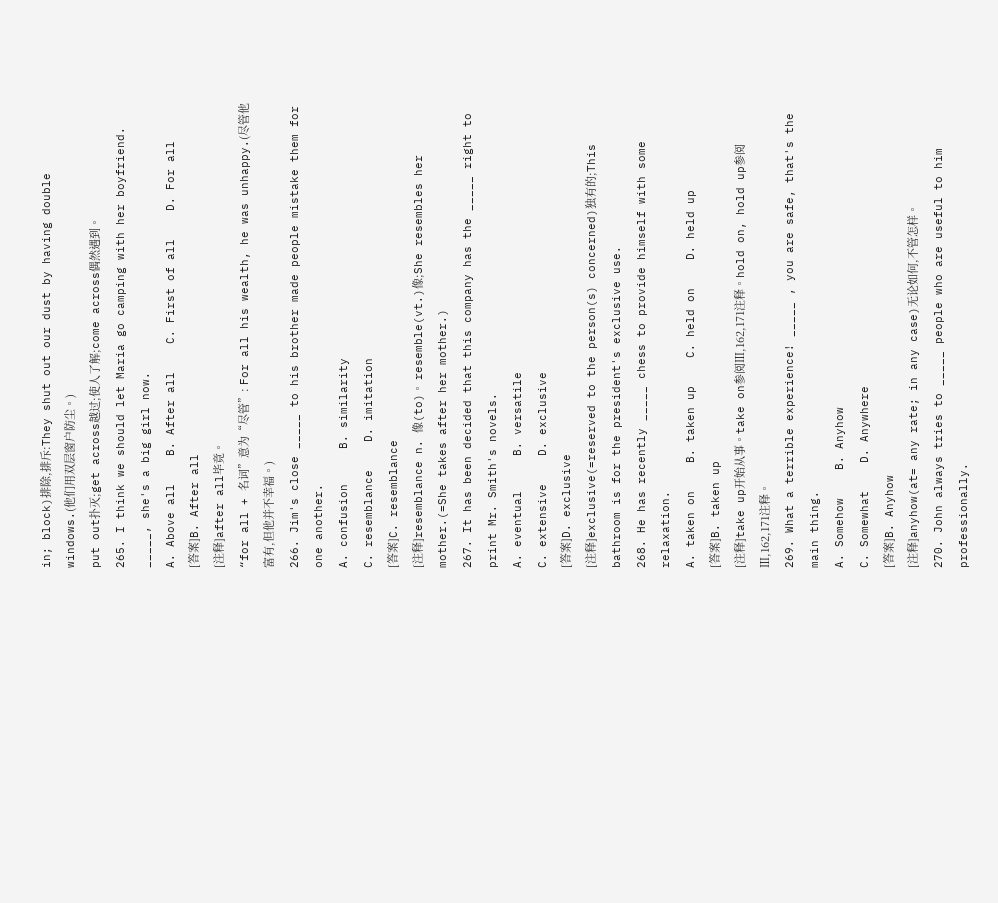in; block)排除,排斥:They shut out our dust by having double windows.(他们用双层窗户防尘。)
put out扑灭;get across越过;使人了解;come across偶然遇到。
265. I think we should let Maria go camping with her boyfriend. _____, she's a big girl now.
A. Above all    B. After all    C. First of all    D. For all
[答案]B. After all
[注释]after all毕竟。
“for all + 名词”意为“尽管”: For all his wealth, he was unhappy.(尽管他富有,但他并不幸福。)
266. Jim's close _____ to his brother made people mistake them for one another.
A. confusion     B. similarity
C. resemblance    D. imitation
[答案]C. resemblance
[注释]resemblance n. 像(to)。 resemble(vt.)像;She resembles her mother.(=She takes after her mother.)
267. It has been decided that this company has the _____ right to print Mr. Smith's novels.
A. eventual     B. versatile
C. extensive    D. exclusive
[答案]D. exclusive
[注释]exclusive(=reserved to the person(s) concerned)独有的;This bathroom is for the president's exclusive use.
268. He has recently _____ chess to provide himself with some relaxation.
A. taken on    B. taken up    C. held on    D. held up
[答案]B. taken up
[注释]take up开始从事。take on参阅Ⅲ,162,171注释。hold on, hold up参阅Ⅲ,162,171注释。
269. What a terrible experience! _____ , you are safe, that's the main thing.
A. Somehow    B. Anyhow
C. Somewhat    D. Anywhere
[答案]B. Anyhow
[注释]anyhow(at= any rate; in any case)无论如何,不管怎样。
270. John always tries to _____ people who are useful to him professionally.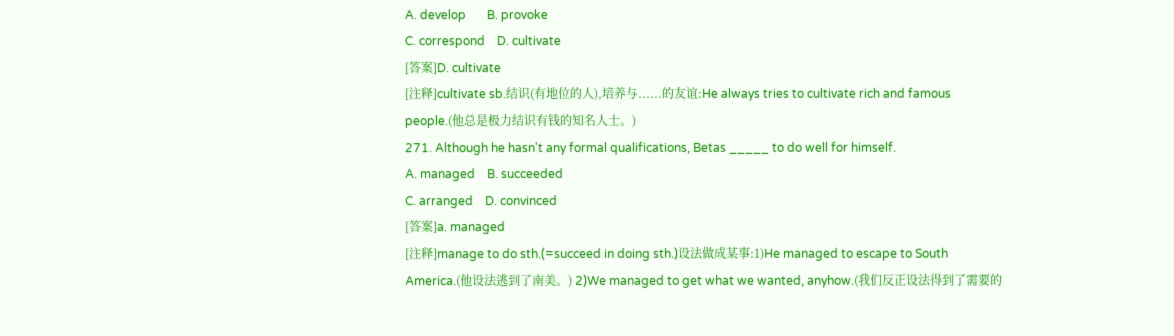A. develop       B. provoke
C. correspond    D. cultivate
[答案]D. cultivate
[注释]cultivate sb.结识(有地位的人),培养与......的友谊:He always tries to cultivate rich and famous people.(他总是极力结识有钱的知名人士。)
271. Although he hasn't any formal qualifications, Betas _____ to do well for himself.
A. managed    B. succeeded
C. arranged    D. convinced
[答案]a. managed
[注释]manage to do sth.(=succeed in doing sth.)设法做成某事:1)He managed to escape to South America.(他设法逃到了南美。) 2)We managed to get what we wanted, anyhow.(我们反正设法得到了需要的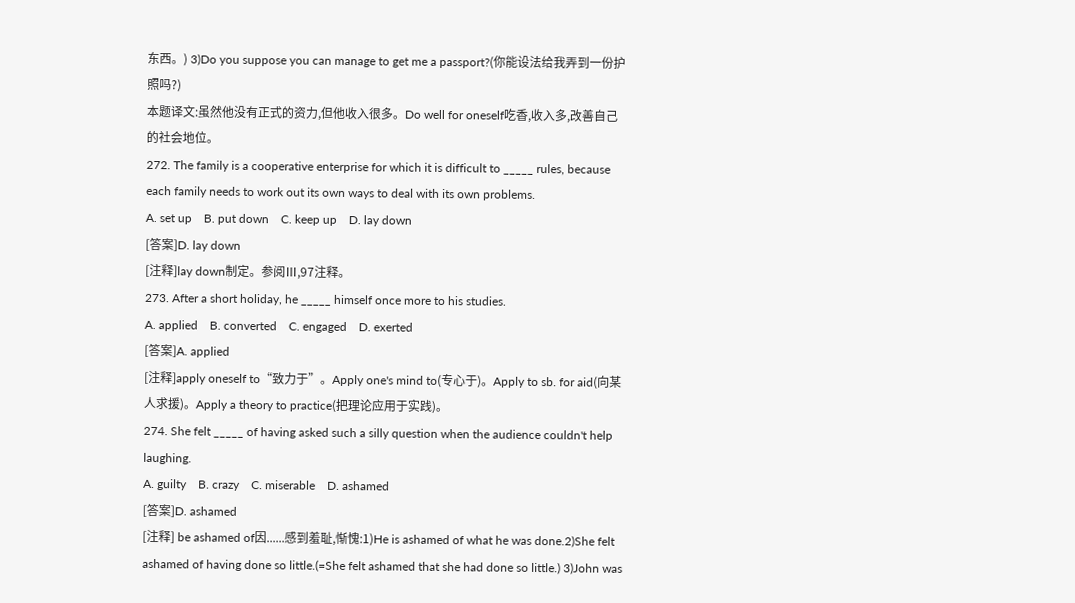东西。) 3)Do you suppose you can manage to get me a passport?(你能设法给我弄到一份护照吗?)
本题译文:虽然他没有正式的资力,但他收入很多。Do well for oneself吃香,收入多,改善自己的社会地位。
272. The family is a cooperative enterprise for which it is difficult to _____ rules, because each family needs to work out its own ways to deal with its own problems.
A. set up    B. put down    C. keep up    D. lay down
[答案]D. lay down
[注释]lay down制定。参阅Ⅲ,97注释。
273. After a short holiday, he _____ himself once more to his studies.
A. applied    B. converted    C. engaged    D. exerted
[答案]A. applied
[注释]apply oneself to“致力于”。Apply one's mind to(专心于)。Apply to sb. for aid(向某人求援)。Apply a theory to practice(把理论应用于实践)。
274. She felt _____ of having asked such a silly question when the audience couldn't help laughing.
A. guilty    B. crazy    C. miserable    D. ashamed
[答案]D. ashamed
[注释] be ashamed of因......感到羞耻,惭愧:1)He is ashamed of what he was done.2)She felt ashamed of having done so little.(=She felt ashamed that she had done so little.) 3)John was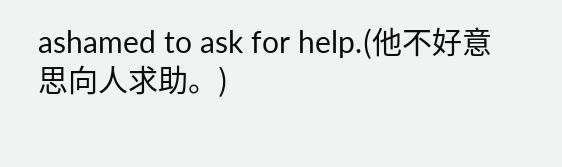ashamed to ask for help.(他不好意思向人求助。)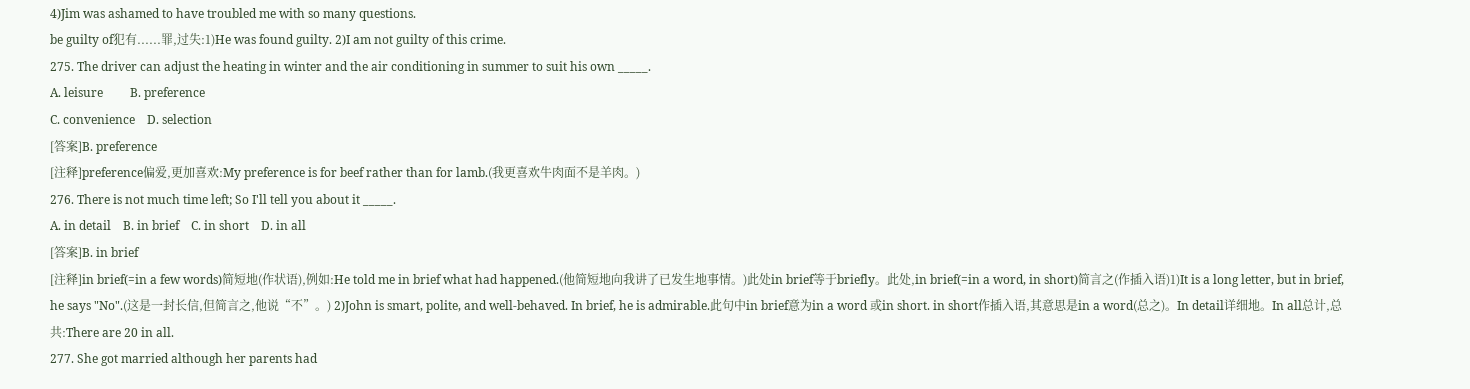4)Jim was ashamed to have troubled me with so many questions.
be guilty of犯有......罪,过失:1)He was found guilty. 2)I am not guilty of this crime.
275. The driver can adjust the heating in winter and the air conditioning in summer to suit his own _____.
A. leisure         B. preference
C. convenience    D. selection
[答案]B. preference
[注释]preference偏爱,更加喜欢:My preference is for beef rather than for lamb.(我更喜欢牛肉面不是羊肉。)
276. There is not much time left; So I'll tell you about it _____.
A. in detail    B. in brief    C. in short    D. in all
[答案]B. in brief
[注释]in brief(=in a few words)简短地(作状语),例如:He told me in brief what had happened.(他简短地向我讲了已发生地事情。)此处in brief等于briefly。此处,in brief(=in a word, in short)简言之(作插入语)1)It is a long letter, but in brief, he says "No".(这是一封长信,但简言之,他说“不”。) 2)John is smart, polite, and well-behaved. In brief, he is admirable.此句中in brief意为in a word 或in short. in short作插入语,其意思是in a word(总之)。In detail详细地。In all总计,总共:There are 20 in all.
277. She got married although her parents had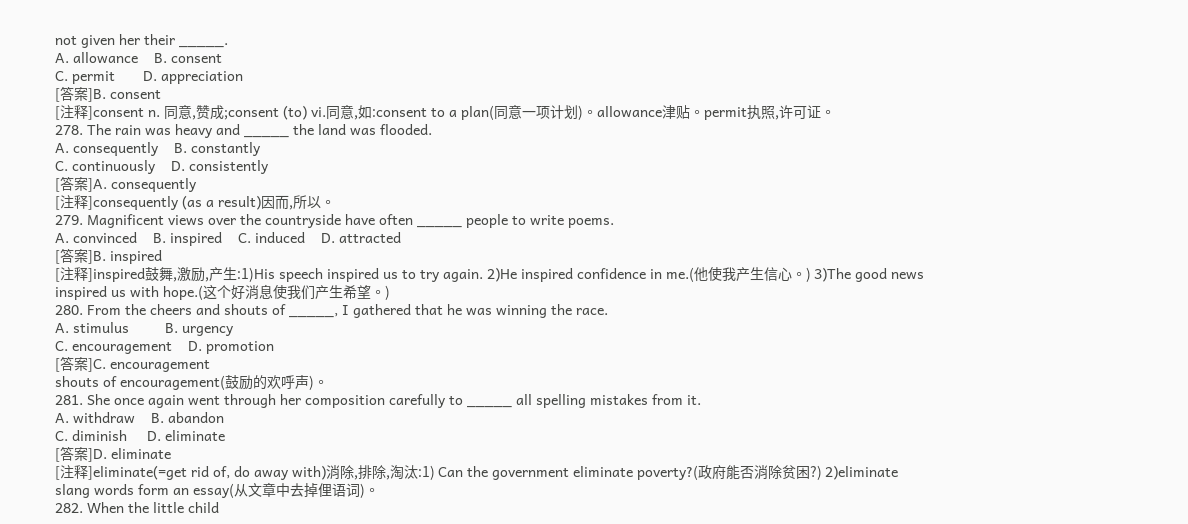not given her their _____.
A. allowance    B. consent
C. permit       D. appreciation
[答案]B. consent
[注释]consent n. 同意,赞成;consent (to) vi.同意,如:consent to a plan(同意一项计划)。allowance津贴。permit执照,许可证。
278. The rain was heavy and _____ the land was flooded.
A. consequently    B. constantly
C. continuously    D. consistently
[答案]A. consequently
[注释]consequently (as a result)因而,所以。
279. Magnificent views over the countryside have often _____ people to write poems.
A. convinced    B. inspired    C. induced    D. attracted
[答案]B. inspired
[注释]inspired鼓舞,激励,产生:1)His speech inspired us to try again. 2)He inspired confidence in me.(他使我产生信心。) 3)The good news inspired us with hope.(这个好消息使我们产生希望。)
280. From the cheers and shouts of _____, I gathered that he was winning the race.
A. stimulus         B. urgency
C. encouragement    D. promotion
[答案]C. encouragement
shouts of encouragement(鼓励的欢呼声)。
281. She once again went through her composition carefully to _____ all spelling mistakes from it.
A. withdraw    B. abandon
C. diminish     D. eliminate
[答案]D. eliminate
[注释]eliminate(=get rid of, do away with)消除,排除,淘汰:1) Can the government eliminate poverty?(政府能否消除贫困?) 2)eliminate slang words form an essay(从文章中去掉俚语词)。
282. When the little child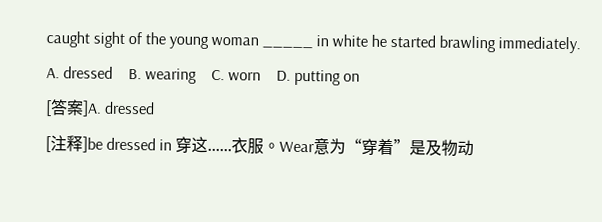caught sight of the young woman _____ in white he started brawling immediately.
A. dressed    B. wearing    C. worn    D. putting on
[答案]A. dressed
[注释]be dressed in 穿这......衣服。Wear意为“穿着”是及物动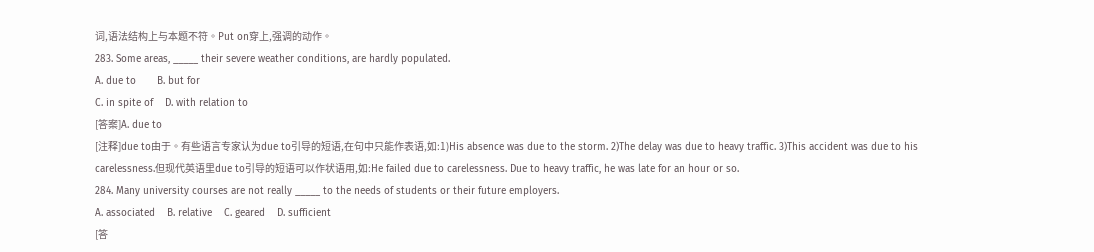词,语法结构上与本题不符。Put on穿上,强调的动作。
283. Some areas, _____ their severe weather conditions, are hardly populated.
A. due to       B. but for
C. in spite of    D. with relation to
[答案]A. due to
[注释]due to由于。有些语言专家认为due to引导的短语,在句中只能作表语,如:1)His absence was due to the storm. 2)The delay was due to heavy traffic. 3)This accident was due to his carelessness.但现代英语里due to引导的短语可以作状语用,如:He failed due to carelessness. Due to heavy traffic, he was late for an hour or so.
284. Many university courses are not really _____ to the needs of students or their future employers.
A. associated    B. relative    C. geared    D. sufficient
[答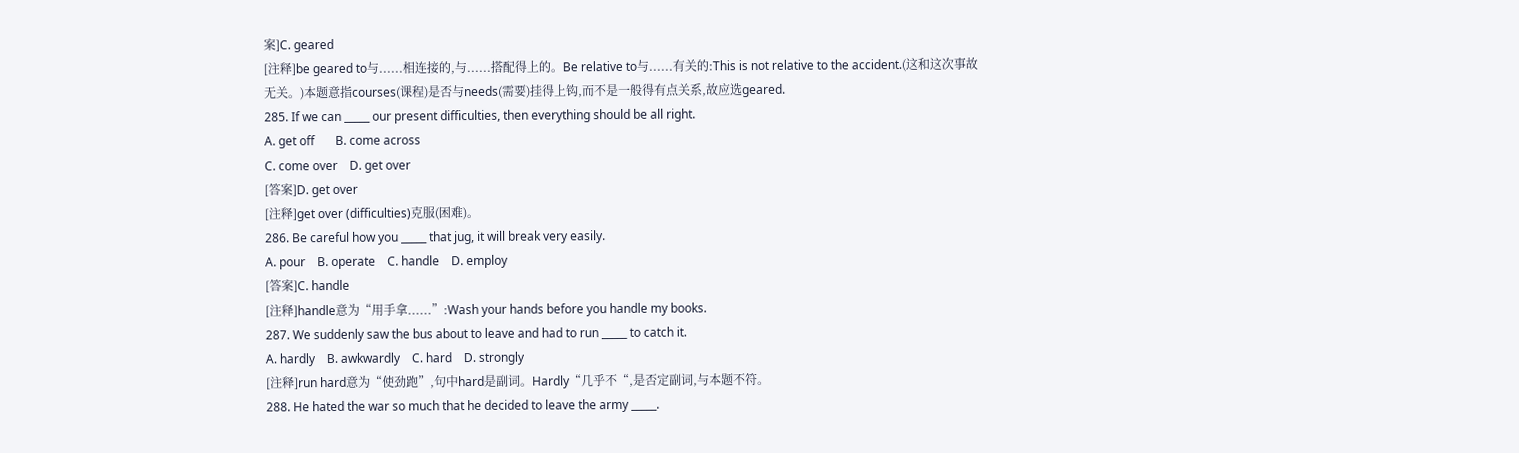案]C. geared
[注释]be geared to与......相连接的,与......搭配得上的。Be relative to与......有关的:This is not relative to the accident.(这和这次事故无关。)本题意指courses(课程)是否与needs(需要)挂得上钩,而不是一般得有点关系,故应选geared.
285. If we can _____ our present difficulties, then everything should be all right.
A. get off       B. come across
C. come over    D. get over
[答案]D. get over
[注释]get over (difficulties)克服(困难)。
286. Be careful how you _____ that jug, it will break very easily.
A. pour    B. operate    C. handle    D. employ
[答案]C. handle
[注释]handle意为“用手拿......”:Wash your hands before you handle my books.
287. We suddenly saw the bus about to leave and had to run _____ to catch it.
A. hardly    B. awkwardly    C. hard    D. strongly
[注释]run hard意为“使劲跑”,句中hard是副词。Hardly“几乎不“,是否定副词,与本题不符。
288. He hated the war so much that he decided to leave the army _____.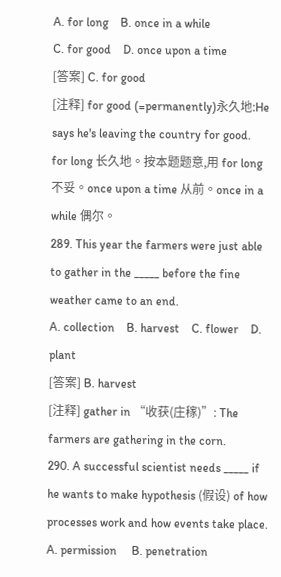A. for long    B. once in a while
C. for good    D. once upon a time
[答案] C. for good
[注释] for good (=permanently)永久地:He says he's leaving the country for good.
for long 长久地。按本题题意,用 for long 不妥。once upon a time 从前。once in a while 偶尔。
289. This year the farmers were just able to gather in the _____ before the fine weather came to an end.
A. collection    B. harvest    C. flower    D. plant
[答案] B. harvest
[注释] gather in “收获(庄稼)”: The farmers are gathering in the corn.
290. A successful scientist needs _____ if he wants to make hypothesis (假设) of how processes work and how events take place.
A. permission     B. penetration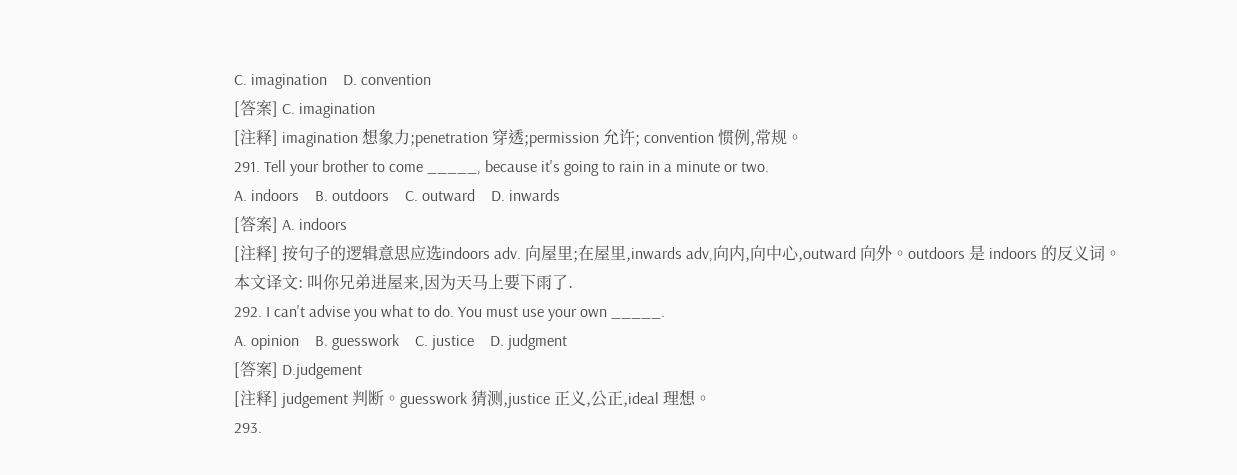C. imagination    D. convention
[答案] C. imagination
[注释] imagination 想象力;penetration 穿透;permission 允许; convention 惯例,常规。
291. Tell your brother to come _____, because it's going to rain in a minute or two.
A. indoors    B. outdoors    C. outward    D. inwards
[答案] A. indoors
[注释] 按句子的逻辑意思应选indoors adv. 向屋里;在屋里,inwards adv,向内,向中心,outward 向外。outdoors 是 indoors 的反义词。
本文译文: 叫你兄弟进屋来,因为天马上要下雨了.
292. I can't advise you what to do. You must use your own _____.
A. opinion    B. guesswork    C. justice    D. judgment
[答案] D.judgement
[注释] judgement 判断。guesswork 猜测,justice 正义,公正,ideal 理想。
293.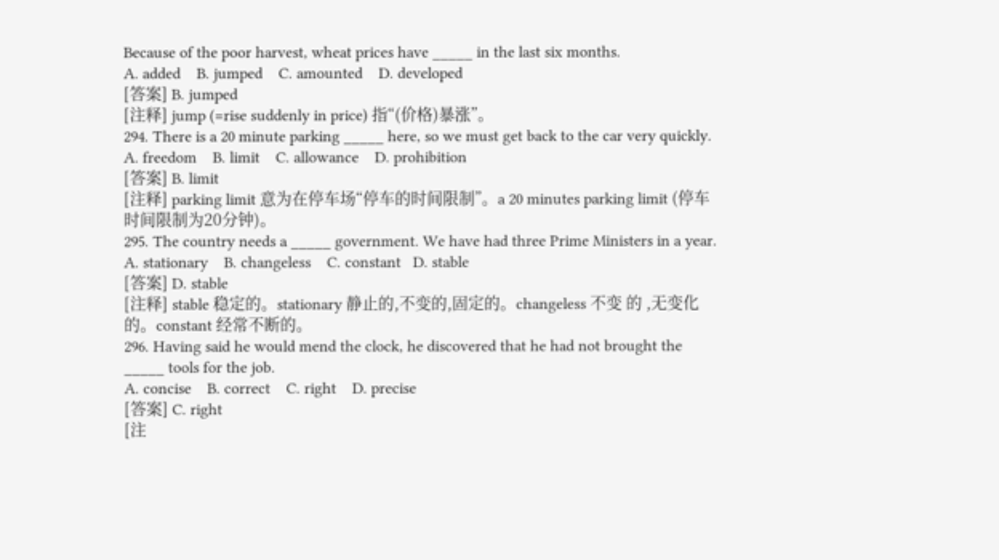Because of the poor harvest, wheat prices have _____ in the last six months.
A. added    B. jumped    C. amounted    D. developed
[答案] B. jumped
[注释] jump (=rise suddenly in price) 指“(价格)暴涨”。
294. There is a 20 minute parking _____ here, so we must get back to the car very quickly.
A. freedom    B. limit    C. allowance    D. prohibition
[答案] B. limit
[注释] parking limit 意为在停车场“停车的时间限制”。a 20 minutes parking limit (停车时间限制为20分钟)。
295. The country needs a _____ government. We have had three Prime Ministers in a year.
A. stationary    B. changeless    C. constant   D. stable
[答案] D. stable
[注释] stable 稳定的。stationary 静止的,不变的,固定的。changeless 不变 的 ,无变化的。constant 经常不断的。
296. Having said he would mend the clock, he discovered that he had not brought the _____ tools for the job.
A. concise    B. correct    C. right    D. precise
[答案] C. right
[注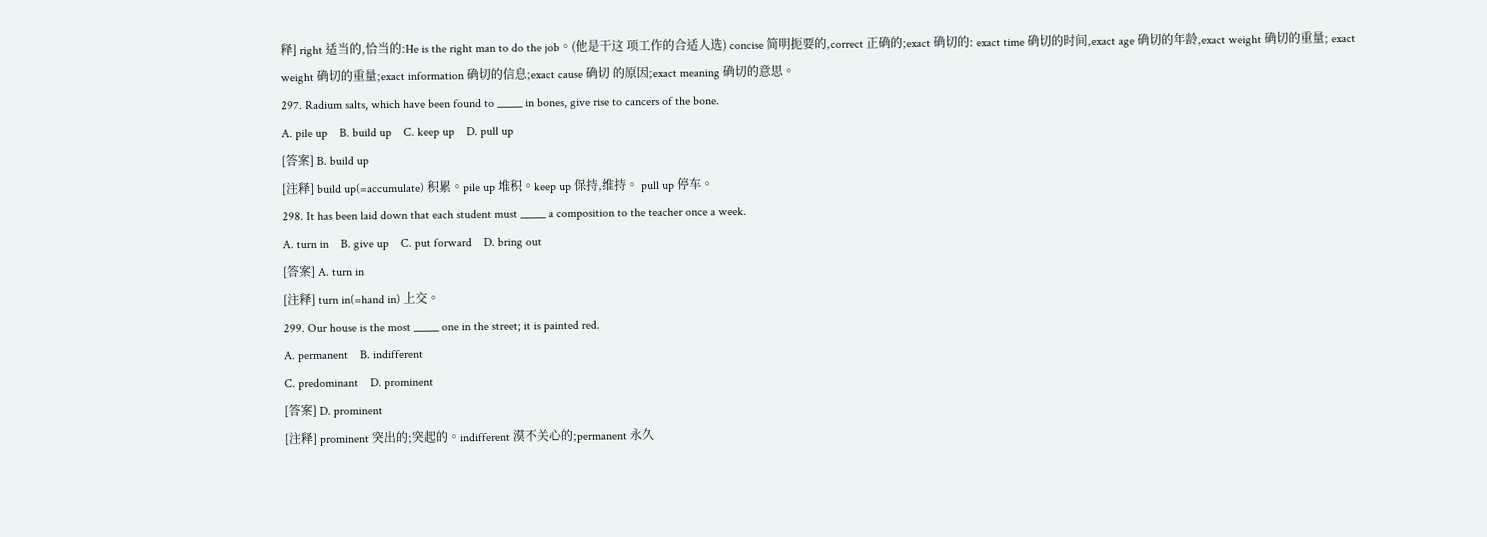释] right 适当的,恰当的:He is the right man to do the job。(他是干这 项工作的合适人选) concise 简明扼要的,correct 正确的;exact 确切的: exact time 确切的时间,exact age 确切的年龄,exact weight 确切的重量; exact weight 确切的重量;exact information 确切的信息;exact cause 确切 的原因;exact meaning 确切的意思。
297. Radium salts, which have been found to _____ in bones, give rise to cancers of the bone.
A. pile up    B. build up    C. keep up    D. pull up
[答案] B. build up
[注释] build up(=accumulate) 积累。pile up 堆积。keep up 保持,维持。 pull up 停车。
298. It has been laid down that each student must _____ a composition to the teacher once a week.
A. turn in    B. give up    C. put forward    D. bring out
[答案] A. turn in
[注释] turn in(=hand in) 上交。
299. Our house is the most _____ one in the street; it is painted red.
A. permanent    B. indifferent
C. predominant    D. prominent
[答案] D. prominent
[注释] prominent 突出的;突起的。indifferent 漠不关心的;permanent 永久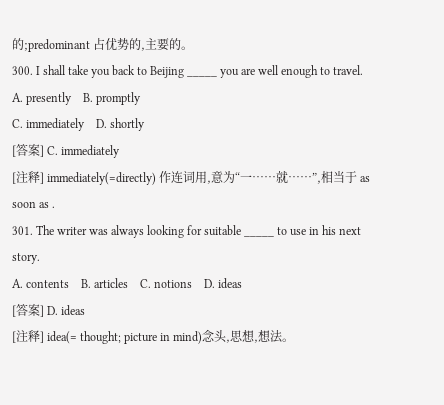的;predominant 占优势的,主要的。
300. I shall take you back to Beijing _____ you are well enough to travel.
A. presently    B. promptly
C. immediately    D. shortly
[答案] C. immediately
[注释] immediately(=directly) 作连词用,意为“一……就……”,相当于 as soon as .
301. The writer was always looking for suitable _____ to use in his next story.
A. contents    B. articles    C. notions    D. ideas
[答案] D. ideas
[注释] idea(= thought; picture in mind)念头,思想,想法。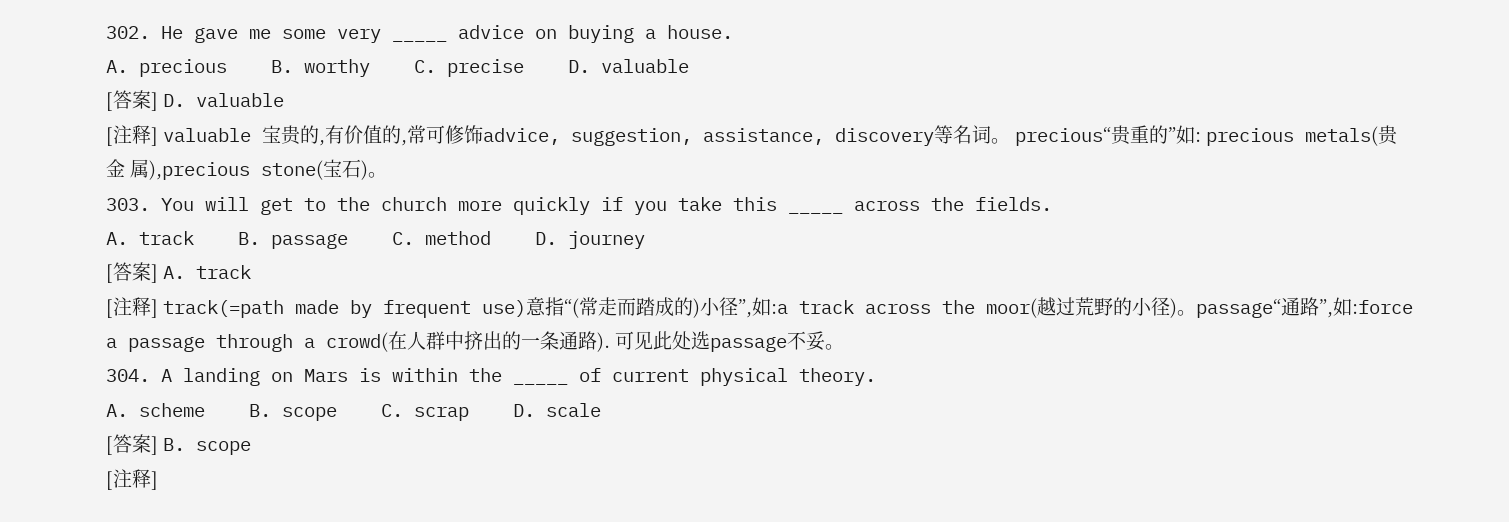302. He gave me some very _____ advice on buying a house.
A. precious    B. worthy    C. precise    D. valuable
[答案] D. valuable
[注释] valuable 宝贵的,有价值的,常可修饰advice, suggestion, assistance, discovery等名词。 precious“贵重的”如: precious metals(贵金 属),precious stone(宝石)。
303. You will get to the church more quickly if you take this _____ across the fields.
A. track    B. passage    C. method    D. journey
[答案] A. track
[注释] track(=path made by frequent use)意指“(常走而踏成的)小径”,如:a track across the moor(越过荒野的小径)。passage“通路”,如:force a passage through a crowd(在人群中挤出的一条通路). 可见此处选passage不妥。
304. A landing on Mars is within the _____ of current physical theory.
A. scheme    B. scope    C. scrap    D. scale
[答案] B. scope
[注释]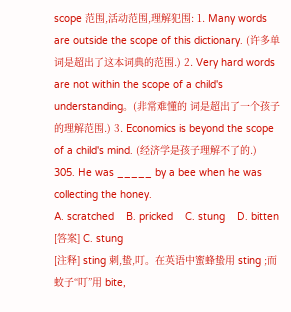scope 范围,活动范围,理解犯围: 1. Many words are outside the scope of this dictionary. (许多单词是超出了这本词典的范围.) 2. Very hard words are not within the scope of a child's understanding。(非常难懂的 词是超出了一个孩子的理解范围.) 3. Economics is beyond the scope of a child's mind. (经济学是孩子理解不了的.)
305. He was _____ by a bee when he was collecting the honey.
A. scratched    B. pricked    C. stung    D. bitten
[答案] C. stung
[注释] sting 刺,蛰,叮。在英语中蜜蜂蛰用 sting ;而蚊子“叮”用 bite,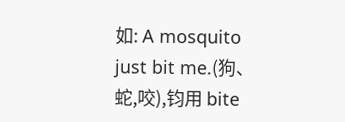如: A mosquito just bit me.(狗、蛇,咬),钧用 bite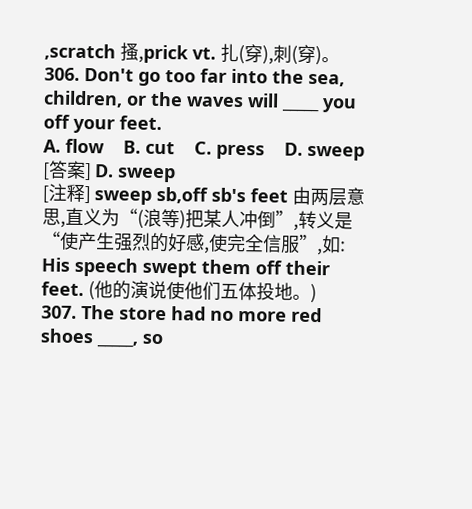,scratch 搔,prick vt. 扎(穿),刺(穿)。
306. Don't go too far into the sea, children, or the waves will _____ you off your feet.
A. flow    B. cut    C. press    D. sweep
[答案] D. sweep
[注释] sweep sb,off sb's feet 由两层意思,直义为“(浪等)把某人冲倒”,转义是“使产生强烈的好感,使完全信服”,如: His speech swept them off their feet. (他的演说使他们五体投地。)
307. The store had no more red shoes _____, so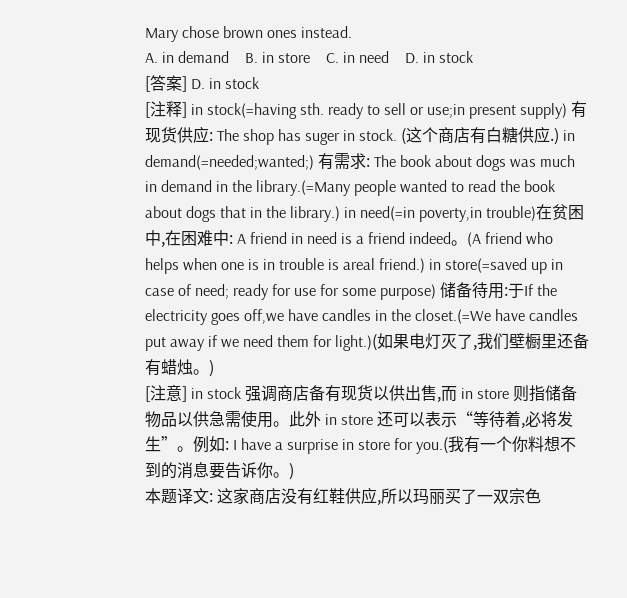Mary chose brown ones instead.
A. in demand    B. in store    C. in need    D. in stock
[答案] D. in stock
[注释] in stock(=having sth. ready to sell or use;in present supply) 有 现货供应: The shop has suger in stock. (这个商店有白糖供应.) in demand(=needed;wanted;) 有需求: The book about dogs was much in demand in the library.(=Many people wanted to read the book about dogs that in the library.) in need(=in poverty,in trouble)在贫困中,在困难中: A friend in need is a friend indeed。(A friend who helps when one is in trouble is areal friend.) in store(=saved up in case of need; ready for use for some purpose) 储备待用:于If the electricity goes off,we have candles in the closet.(=We have candles put away if we need them for light.)(如果电灯灭了,我们壁橱里还备有蜡烛。)
[注意] in stock 强调商店备有现货以供出售,而 in store 则指储备物品以供急需使用。此外 in store 还可以表示“等待着,必将发生”。例如: I have a surprise in store for you.(我有一个你料想不到的消息要告诉你。)
本题译文: 这家商店没有红鞋供应,所以玛丽买了一双宗色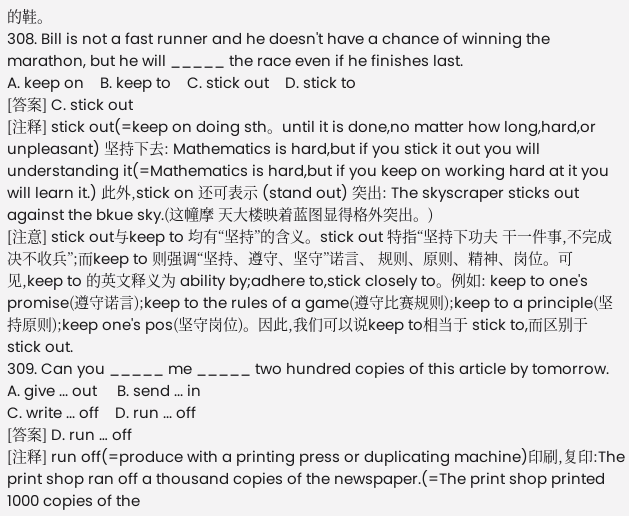的鞋。
308. Bill is not a fast runner and he doesn't have a chance of winning the marathon, but he will _____ the race even if he finishes last.
A. keep on    B. keep to    C. stick out    D. stick to
[答案] C. stick out
[注释] stick out(=keep on doing sth。until it is done,no matter how long,hard,or unpleasant) 坚持下去: Mathematics is hard,but if you stick it out you will understanding it(=Mathematics is hard,but if you keep on working hard at it you will learn it.) 此外,stick on 还可表示 (stand out) 突出: The skyscraper sticks out against the bkue sky.(这幢摩 天大楼映着蓝图显得格外突出。)
[注意] stick out与keep to 均有“坚持”的含义。stick out 特指“坚持下功夫 干一件事,不完成决不收兵”;而keep to 则强调“坚持、遵守、坚守”诺言、 规则、原则、精神、岗位。可见,keep to 的英文释义为 ability by;adhere to,stick closely to。例如: keep to one's promise(遵守诺言);keep to the rules of a game(遵守比赛规则);keep to a principle(坚持原则);keep one's pos(坚守岗位)。因此,我们可以说keep to相当于 stick to,而区别于 stick out.
309. Can you _____ me _____ two hundred copies of this article by tomorrow.
A. give ... out     B. send ... in
C. write ... off    D. run ... off
[答案] D. run … off
[注释] run off(=produce with a printing press or duplicating machine)印刷,复印:The print shop ran off a thousand copies of the newspaper.(=The print shop printed 1000 copies of the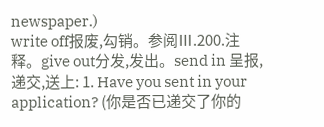newspaper.)
write off报废,勾销。参阅Ⅲ.200.注释。give out分发,发出。send in 呈报,递交,送上: 1. Have you sent in your application? (你是否已递交了你的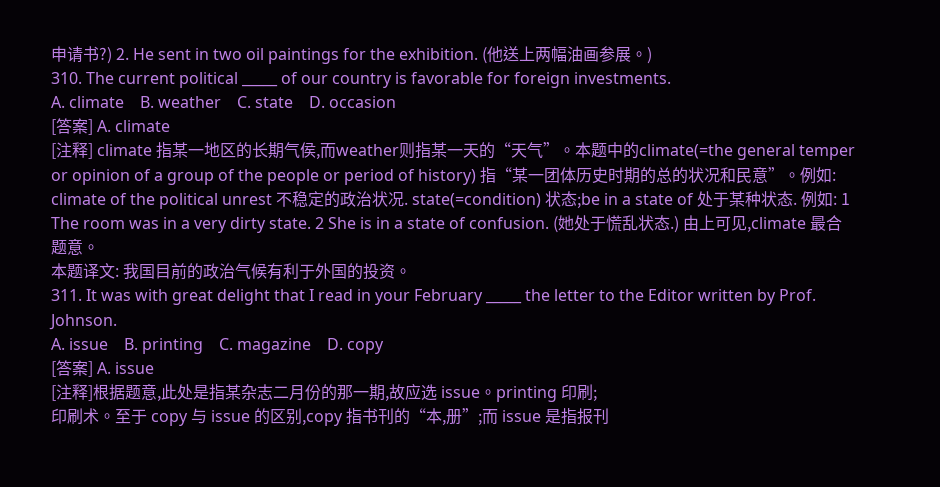申请书?) 2. He sent in two oil paintings for the exhibition. (他送上两幅油画参展。)
310. The current political _____ of our country is favorable for foreign investments.
A. climate    B. weather    C. state    D. occasion
[答案] A. climate
[注释] climate 指某一地区的长期气侯,而weather则指某一天的“天气”。本题中的climate(=the general temper or opinion of a group of the people or period of history) 指“某一团体历史时期的总的状况和民意”。例如: climate of the political unrest 不稳定的政治状况. state(=condition) 状态;be in a state of 处于某种状态. 例如: 1 The room was in a very dirty state. 2 She is in a state of confusion. (她处于慌乱状态.) 由上可见,climate 最合题意。
本题译文: 我国目前的政治气候有利于外国的投资。
311. It was with great delight that I read in your February _____ the letter to the Editor written by Prof. Johnson.
A. issue    B. printing    C. magazine    D. copy
[答案] A. issue
[注释]根据题意,此处是指某杂志二月份的那一期,故应选 issue。printing 印刷;
印刷术。至于 copy 与 issue 的区别,copy 指书刊的“本,册”;而 issue 是指报刊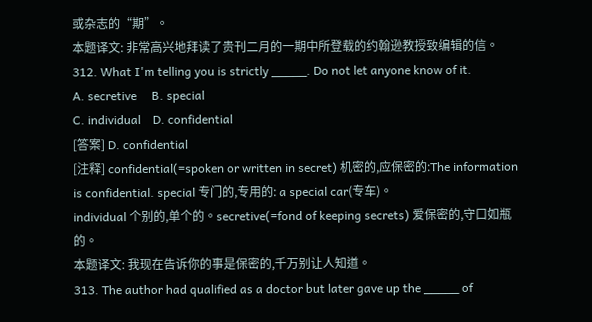或杂志的“期”。
本题译文: 非常高兴地拜读了贵刊二月的一期中所登载的约翰逊教授致编辑的信。
312. What I'm telling you is strictly _____. Do not let anyone know of it.
A. secretive     B. special
C. individual    D. confidential
[答案] D. confidential
[注释] confidential(=spoken or written in secret) 机密的,应保密的:The information is confidential. special 专门的,专用的: a special car(专车)。
individual 个别的,单个的。secretive(=fond of keeping secrets) 爱保密的,守口如瓶的。
本题译文: 我现在告诉你的事是保密的,千万别让人知道。
313. The author had qualified as a doctor but later gave up the _____ of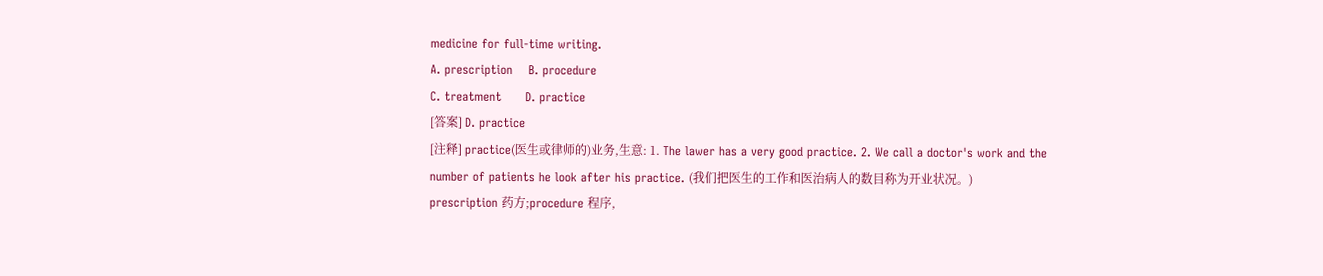medicine for full-time writing.
A. prescription    B. procedure
C. treatment      D. practice
[答案] D. practice
[注释] practice(医生或律师的)业务,生意: 1. The lawer has a very good practice. 2. We call a doctor's work and the number of patients he look after his practice. (我们把医生的工作和医治病人的数目称为开业状况。)
prescription 药方;procedure 程序,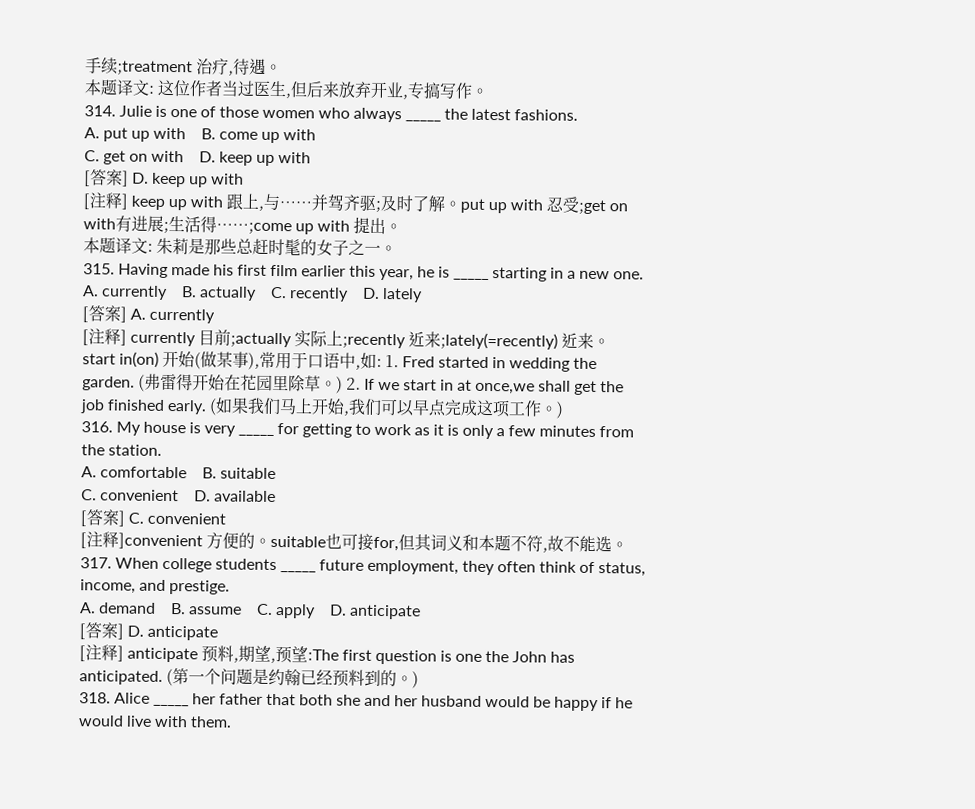手续;treatment 治疗,待遇。
本题译文: 这位作者当过医生,但后来放弃开业,专搞写作。
314. Julie is one of those women who always _____ the latest fashions.
A. put up with    B. come up with
C. get on with    D. keep up with
[答案] D. keep up with
[注释] keep up with 跟上,与……并驾齐驱;及时了解。put up with 忍受;get on with有进展;生活得……;come up with 提出。
本题译文: 朱莉是那些总赶时髦的女子之一。
315. Having made his first film earlier this year, he is _____ starting in a new one.
A. currently    B. actually    C. recently    D. lately
[答案] A. currently
[注释] currently 目前;actually 实际上;recently 近来;lately(=recently) 近来。
start in(on) 开始(做某事),常用于口语中,如: 1. Fred started in wedding the garden. (弗雷得开始在花园里除草。) 2. If we start in at once,we shall get the job finished early. (如果我们马上开始,我们可以早点完成这项工作。)
316. My house is very _____ for getting to work as it is only a few minutes from the station.
A. comfortable    B. suitable
C. convenient    D. available
[答案] C. convenient
[注释]convenient 方便的。suitable也可接for,但其词义和本题不符,故不能选。
317. When college students _____ future employment, they often think of status, income, and prestige.
A. demand    B. assume    C. apply    D. anticipate
[答案] D. anticipate
[注释] anticipate 预料,期望,预望:The first question is one the John has anticipated. (第一个问题是约翰已经预料到的。)
318. Alice _____ her father that both she and her husband would be happy if he would live with them.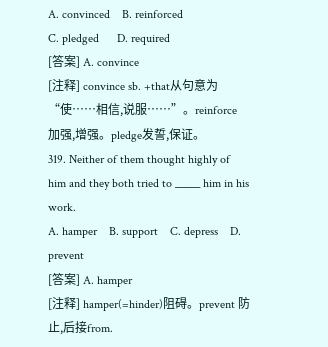A. convinced    B. reinforced
C. pledged      D. required
[答案] A. convince
[注释] convince sb. +that从句意为“使……相信,说服……”。reinforce 加强,增强。pledge发誓,保证。
319. Neither of them thought highly of him and they both tried to _____ him in his work.
A. hamper    B. support    C. depress    D. prevent
[答案] A. hamper
[注释] hamper(=hinder)阻碍。prevent 防止,后接from.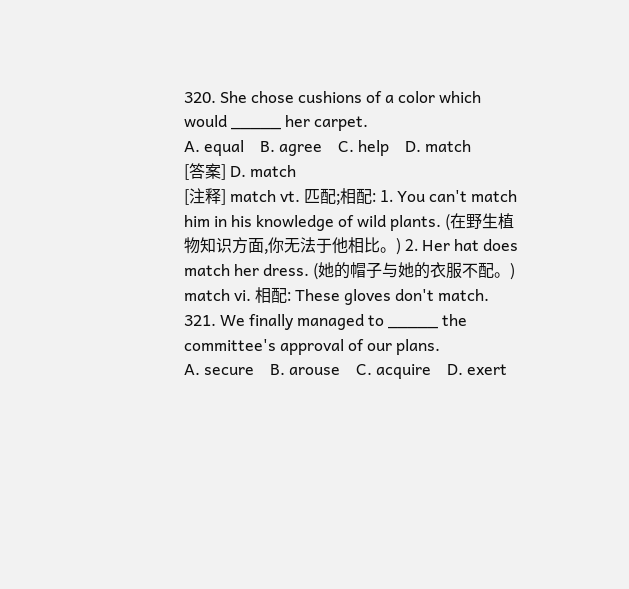320. She chose cushions of a color which would _____ her carpet.
A. equal    B. agree    C. help    D. match
[答案] D. match
[注释] match vt. 匹配;相配: 1. You can't match him in his knowledge of wild plants. (在野生植物知识方面,你无法于他相比。) 2. Her hat does match her dress. (她的帽子与她的衣服不配。)
match vi. 相配: These gloves don't match.
321. We finally managed to _____ the committee's approval of our plans.
A. secure    B. arouse    C. acquire    D. exert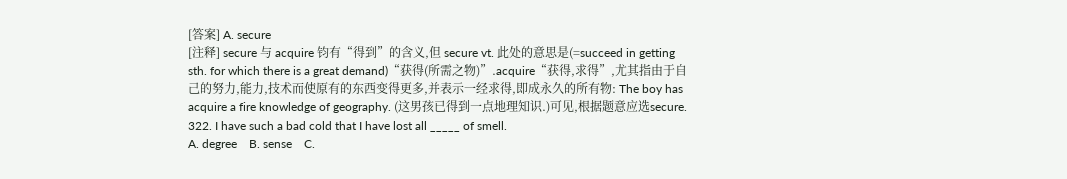[答案] A. secure
[注释] secure 与 acquire 钧有“得到”的含义,但 secure vt. 此处的意思是(=succeed in getting sth. for which there is a great demand)“获得(所需之物)”.acquire“获得,求得”,尤其指由于自己的努力,能力,技术而使原有的东西变得更多,并表示一经求得,即成永久的所有物: The boy has acquire a fire knowledge of geography. (这男孩已得到一点地理知识.)可见,根据题意应选secure.
322. I have such a bad cold that I have lost all _____ of smell.
A. degree    B. sense    C.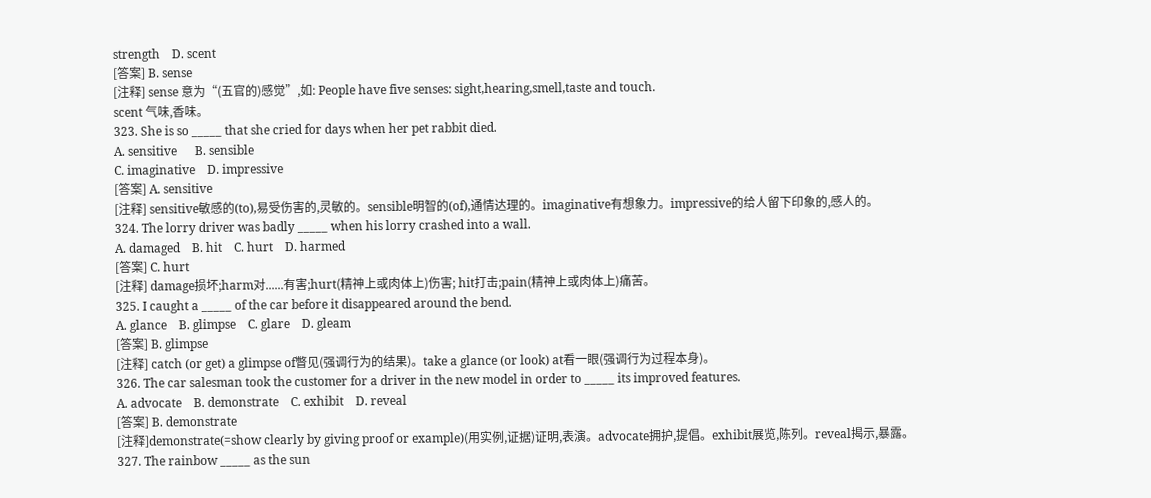strength    D. scent
[答案] B. sense
[注释] sense 意为“(五官的)感觉”,如: People have five senses: sight,hearing,smell,taste and touch.
scent 气味,香味。
323. She is so _____ that she cried for days when her pet rabbit died.
A. sensitive      B. sensible
C. imaginative    D. impressive
[答案] A. sensitive
[注释] sensitive敏感的(to),易受伤害的,灵敏的。sensible明智的(of),通情达理的。imaginative有想象力。impressive的给人留下印象的,感人的。
324. The lorry driver was badly _____ when his lorry crashed into a wall.
A. damaged    B. hit    C. hurt    D. harmed
[答案] C. hurt
[注释] damage损坏;harm对......有害;hurt(精神上或肉体上)伤害; hit打击;pain(精神上或肉体上)痛苦。
325. I caught a _____ of the car before it disappeared around the bend.
A. glance    B. glimpse    C. glare    D. gleam
[答案] B. glimpse
[注释] catch (or get) a glimpse of瞥见(强调行为的结果)。take a glance (or look) at看一眼(强调行为过程本身)。
326. The car salesman took the customer for a driver in the new model in order to _____ its improved features.
A. advocate    B. demonstrate    C. exhibit    D. reveal
[答案] B. demonstrate
[注释]demonstrate(=show clearly by giving proof or example)(用实例,证据)证明,表演。advocate拥护,提倡。exhibit展览,陈列。reveal揭示,暴露。
327. The rainbow _____ as the sun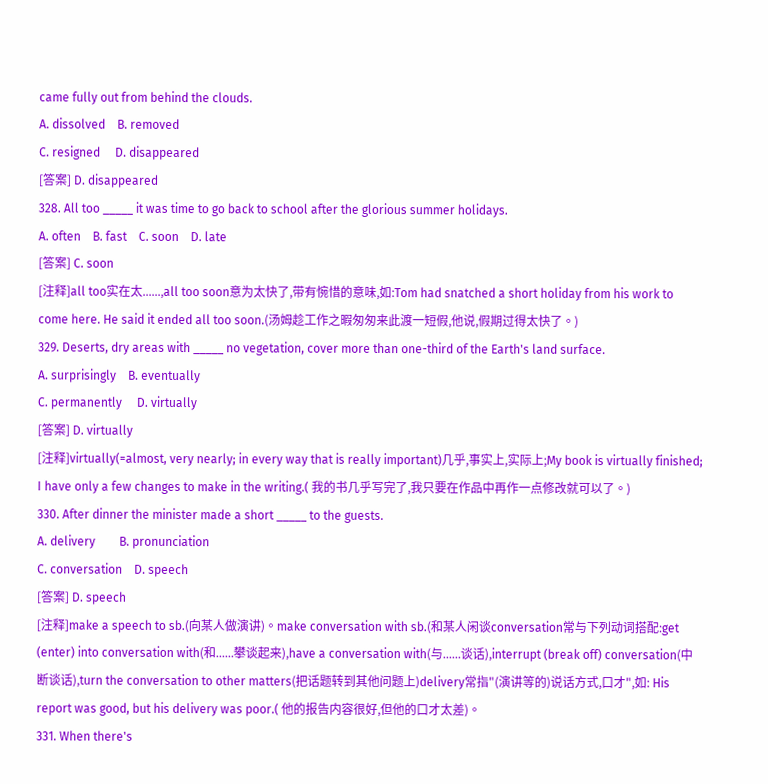came fully out from behind the clouds.
A. dissolved    B. removed
C. resigned     D. disappeared
[答案] D. disappeared
328. All too _____ it was time to go back to school after the glorious summer holidays.
A. often    B. fast    C. soon    D. late
[答案] C. soon
[注释]all too实在太......,all too soon意为太快了,带有惋惜的意味,如:Tom had snatched a short holiday from his work to come here. He said it ended all too soon.(汤姆趁工作之暇匆匆来此渡一短假,他说,假期过得太快了。)
329. Deserts, dry areas with _____ no vegetation, cover more than one-third of the Earth's land surface.
A. surprisingly    B. eventually
C. permanently     D. virtually
[答案] D. virtually
[注释]virtually(=almost, very nearly; in every way that is really important)几乎,事实上,实际上;My book is virtually finished; I have only a few changes to make in the writing.( 我的书几乎写完了,我只要在作品中再作一点修改就可以了。)
330. After dinner the minister made a short _____ to the guests.
A. delivery        B. pronunciation
C. conversation    D. speech
[答案] D. speech
[注释]make a speech to sb.(向某人做演讲)。make conversation with sb.(和某人闲谈conversation常与下列动词搭配:get (enter) into conversation with(和......攀谈起来),have a conversation with(与......谈话),interrupt (break off) conversation(中断谈话),turn the conversation to other matters(把话题转到其他问题上)delivery常指"(演讲等的)说话方式,口才",如: His report was good, but his delivery was poor.( 他的报告内容很好,但他的口才太差)。
331. When there's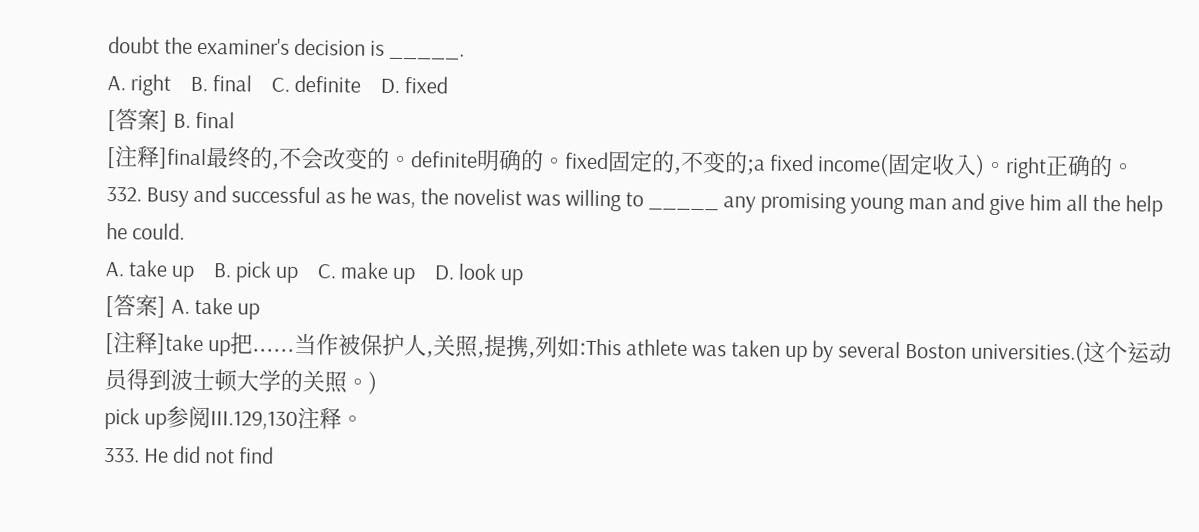doubt the examiner's decision is _____.
A. right    B. final    C. definite    D. fixed
[答案] B. final
[注释]final最终的,不会改变的。definite明确的。fixed固定的,不变的;a fixed income(固定收入)。right正确的。
332. Busy and successful as he was, the novelist was willing to _____ any promising young man and give him all the help he could.
A. take up    B. pick up    C. make up    D. look up
[答案] A. take up
[注释]take up把......当作被保护人,关照,提携,列如:This athlete was taken up by several Boston universities.(这个运动员得到波士顿大学的关照。)
pick up参阅III.129,130注释。
333. He did not find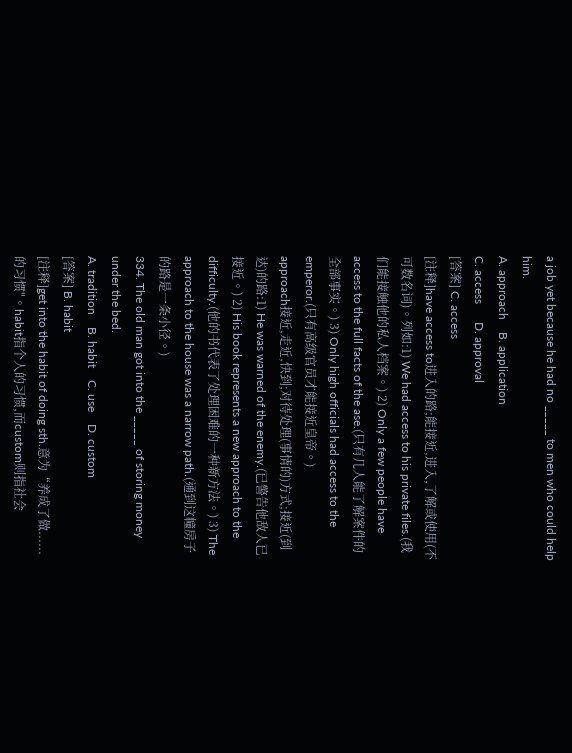a job yet because he had no _____ to men who could help him.
A. approach    B. application
C. access      D. approval
[答案] C. access
[注释]have access to进入的路;能接近,进入,了解或使用(不可数名词)。列如:1) We had access to his private files.(我们能接触他的私人档案。) 2) Only a few people have access to the full facts of the ase.(只有几人能了解案件的全部事实。) 3) Only high officials had access to the emperor.(只有高级官员才能接近皇帝。)
approach接近,走近,快到;对待处理(事情的)方式;接近(到达)的路:1) He was warned of the enemy.(已警告他敌人已接近。) 2) His book represents a new approach to the difficulty.(他的书代表了处理困难的一种新方法。) 3) The approach to the house was a narrow path.(通到这幢房子的路是一条小径。)
334. The old man got into the _____ of storing money under the bed.
A. tradition    B. habit    C. use    D. custom
[答案] B. habit
[注释]get into the habit of doing sth.意为“养成了做......的习惯"。habit指个人的习惯,而custom则指社会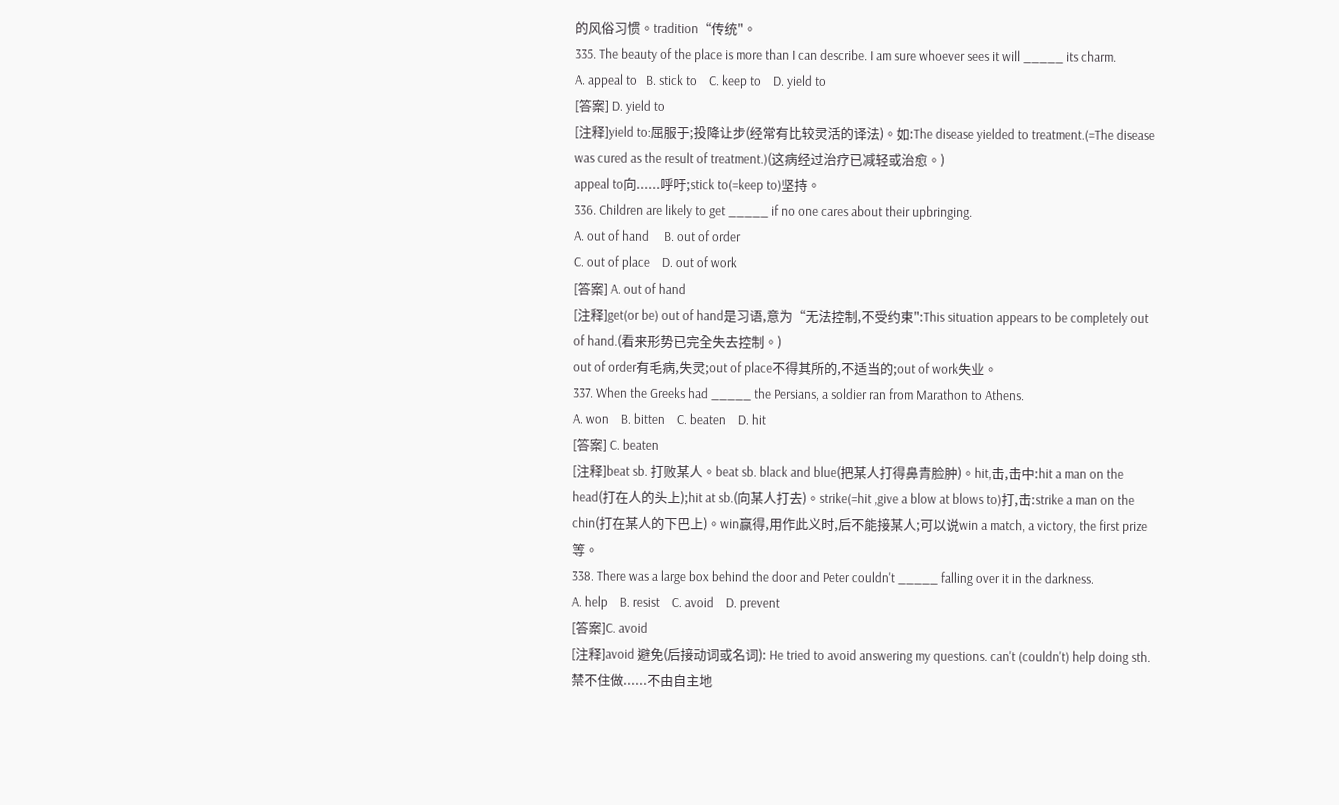的风俗习惯。tradition“传统"。
335. The beauty of the place is more than I can describe. I am sure whoever sees it will _____ its charm.
A. appeal to   B. stick to    C. keep to    D. yield to
[答案] D. yield to
[注释]yield to:屈服于;投降让步(经常有比较灵活的译法)。如:The disease yielded to treatment.(=The disease was cured as the result of treatment.)(这病经过治疗已减轻或治愈。)
appeal to向......呼吁;stick to(=keep to)坚持。
336. Children are likely to get _____ if no one cares about their upbringing.
A. out of hand     B. out of order
C. out of place    D. out of work
[答案] A. out of hand
[注释]get(or be) out of hand是习语,意为“无法控制,不受约束":This situation appears to be completely out of hand.(看来形势已完全失去控制。)
out of order有毛病,失灵;out of place不得其所的,不适当的;out of work失业。
337. When the Greeks had _____ the Persians, a soldier ran from Marathon to Athens.
A. won    B. bitten    C. beaten    D. hit
[答案] C. beaten
[注释]beat sb. 打败某人。beat sb. black and blue(把某人打得鼻青脸肿)。hit,击,击中:hit a man on the head(打在人的头上);hit at sb.(向某人打去)。strike(=hit ,give a blow at blows to)打,击:strike a man on the chin(打在某人的下巴上)。win赢得,用作此义时,后不能接某人;可以说win a match, a victory, the first prize等。
338. There was a large box behind the door and Peter couldn't _____ falling over it in the darkness.
A. help    B. resist    C. avoid    D. prevent
[答案]C. avoid
[注释]avoid 避免(后接动词或名词): He tried to avoid answering my questions. can't (couldn't) help doing sth. 禁不住做......不由自主地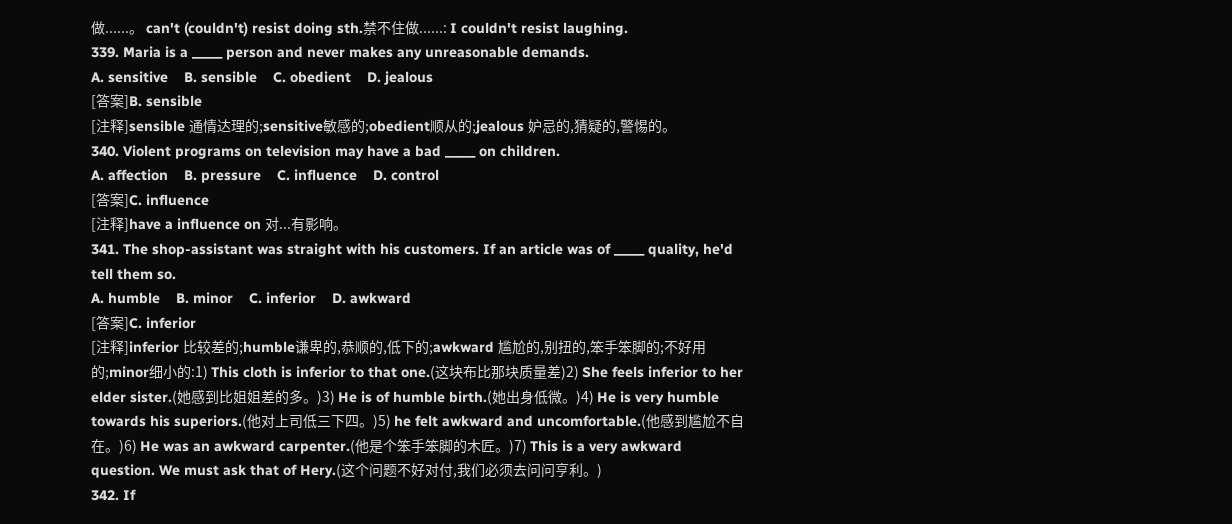做......。 can't (couldn't) resist doing sth.禁不住做......: I couldn't resist laughing.
339. Maria is a _____ person and never makes any unreasonable demands.
A. sensitive    B. sensible    C. obedient    D. jealous
[答案]B. sensible
[注释]sensible 通情达理的;sensitive敏感的;obedient顺从的;jealous 妒忌的,猜疑的,警惕的。
340. Violent programs on television may have a bad _____ on children.
A. affection    B. pressure    C. influence    D. control
[答案]C. influence
[注释]have a influence on 对...有影响。
341. The shop-assistant was straight with his customers. If an article was of _____ quality, he'd tell them so.
A. humble    B. minor    C. inferior    D. awkward
[答案]C. inferior
[注释]inferior 比较差的;humble谦卑的,恭顺的,低下的;awkward 尴尬的,别扭的,笨手笨脚的;不好用的;minor细小的:1) This cloth is inferior to that one.(这块布比那块质量差)2) She feels inferior to her elder sister.(她感到比姐姐差的多。)3) He is of humble birth.(她出身低微。)4) He is very humble towards his superiors.(他对上司低三下四。)5) he felt awkward and uncomfortable.(他感到尴尬不自在。)6) He was an awkward carpenter.(他是个笨手笨脚的木匠。)7) This is a very awkward question. We must ask that of Hery.(这个问题不好对付,我们必须去问问亨利。)
342. If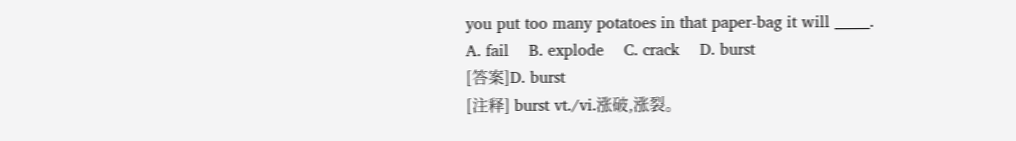you put too many potatoes in that paper-bag it will _____.
A. fail    B. explode    C. crack    D. burst
[答案]D. burst
[注释] burst vt./vi.涨破,涨裂。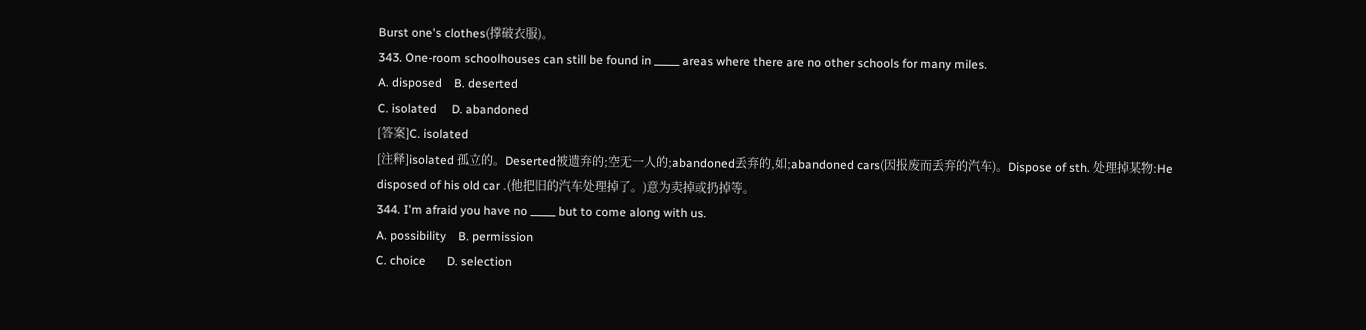Burst one's clothes(撑破衣服)。
343. One-room schoolhouses can still be found in _____ areas where there are no other schools for many miles.
A. disposed    B. deserted
C. isolated     D. abandoned
[答案]C. isolated
[注释]isolated 孤立的。Deserted被遗弃的;空无一人的;abandoned丢弃的,如;abandoned cars(因报废而丢弃的汽车)。Dispose of sth. 处理掉某物:He disposed of his old car .(他把旧的汽车处理掉了。)意为卖掉或扔掉等。
344. I'm afraid you have no _____ but to come along with us.
A. possibility    B. permission
C. choice       D. selection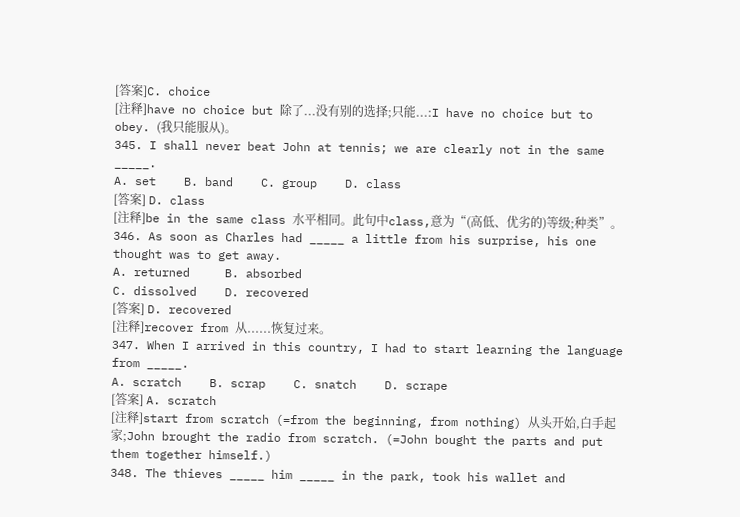[答案]C. choice
[注释]have no choice but 除了...没有别的选择;只能...:I have no choice but to obey. (我只能服从)。
345. I shall never beat John at tennis; we are clearly not in the same _____.
A. set    B. band    C. group    D. class
[答案] D. class
[注释]be in the same class 水平相同。此句中class,意为“(高低、优劣的)等级;种类”。
346. As soon as Charles had _____ a little from his surprise, his one thought was to get away.
A. returned     B. absorbed
C. dissolved    D. recovered
[答案] D. recovered
[注释]recover from 从......恢复过来。
347. When I arrived in this country, I had to start learning the language from _____.
A. scratch    B. scrap    C. snatch    D. scrape
[答案] A. scratch
[注释]start from scratch (=from the beginning, from nothing) 从头开始,白手起家;John brought the radio from scratch. (=John bought the parts and put them together himself.)
348. The thieves _____ him _____ in the park, took his wallet and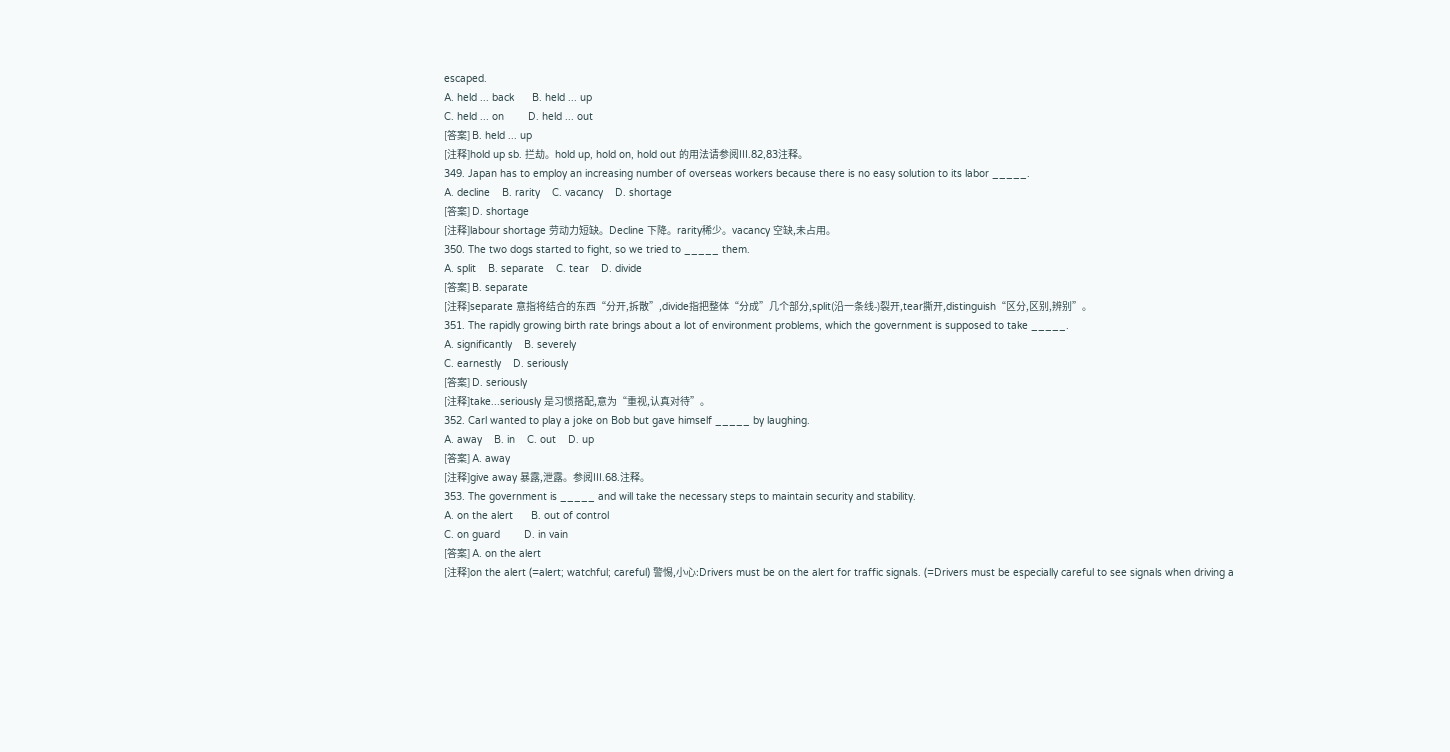escaped.
A. held ... back      B. held ... up
C. held ... on        D. held ... out
[答案] B. held ... up
[注释]hold up sb. 拦劫。hold up, hold on, hold out 的用法请参阅III.82,83注释。
349. Japan has to employ an increasing number of overseas workers because there is no easy solution to its labor _____.
A. decline    B. rarity    C. vacancy    D. shortage
[答案] D. shortage
[注释]labour shortage 劳动力短缺。Decline 下降。rarity稀少。vacancy 空缺,未占用。
350. The two dogs started to fight, so we tried to _____ them.
A. split    B. separate    C. tear    D. divide
[答案] B. separate
[注释]separate 意指将结合的东西“分开,拆散”,divide指把整体“分成”几个部分,split(沿一条线-)裂开,tear撕开,distinguish“区分,区别,辨别”。
351. The rapidly growing birth rate brings about a lot of environment problems, which the government is supposed to take _____.
A. significantly    B. severely
C. earnestly    D. seriously
[答案] D. seriously
[注释]take...seriously 是习惯搭配,意为“重视,认真对待”。
352. Carl wanted to play a joke on Bob but gave himself _____ by laughing.
A. away    B. in    C. out    D. up
[答案] A. away
[注释]give away 暴露,泄露。参阅III.68.注释。
353. The government is _____ and will take the necessary steps to maintain security and stability.
A. on the alert      B. out of control
C. on guard        D. in vain
[答案] A. on the alert
[注释]on the alert (=alert; watchful; careful) 警惕,小心:Drivers must be on the alert for traffic signals. (=Drivers must be especially careful to see signals when driving a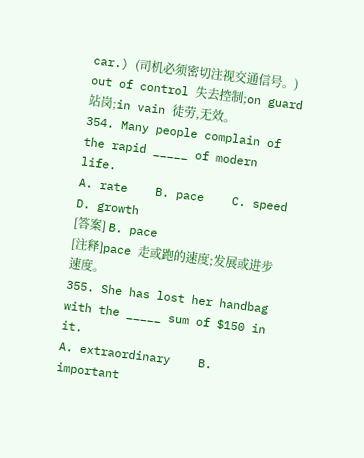car.) (司机必须密切注视交通信号。)
out of control 失去控制;on guard站岗;in vain 徒劳,无效。
354. Many people complain of the rapid _____ of modern life.
A. rate    B. pace    C. speed    D. growth
[答案] B. pace
[注释]pace 走或跑的速度;发展或进步速度。
355. She has lost her handbag with the _____ sum of $150 in it.
A. extraordinary    B. important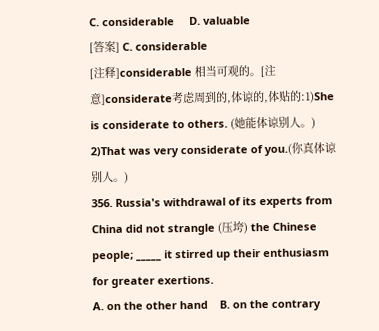C. considerable     D. valuable
[答案] C. considerable
[注释]considerable 相当可观的。[注意]considerate考虑周到的,体谅的,体贴的:1)She is considerate to others. (她能体谅别人。) 2)That was very considerate of you.(你真体谅别人。)
356. Russia's withdrawal of its experts from China did not strangle (压垮) the Chinese people; _____ it stirred up their enthusiasm for greater exertions.
A. on the other hand    B. on the contrary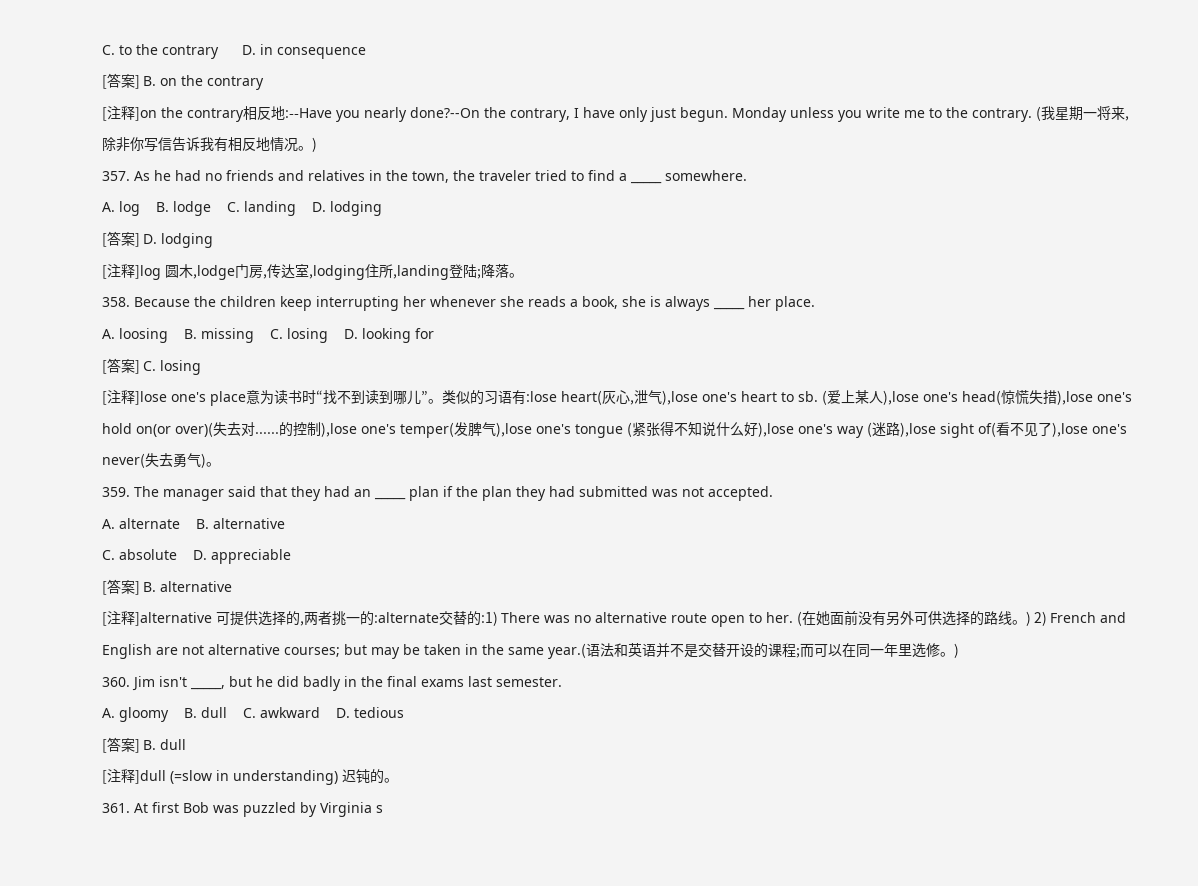C. to the contrary      D. in consequence
[答案] B. on the contrary
[注释]on the contrary相反地:--Have you nearly done?--On the contrary, I have only just begun. Monday unless you write me to the contrary. (我星期一将来,除非你写信告诉我有相反地情况。)
357. As he had no friends and relatives in the town, the traveler tried to find a _____ somewhere.
A. log    B. lodge    C. landing    D. lodging
[答案] D. lodging
[注释]log 圆木,lodge门房,传达室,lodging住所,landing登陆;降落。
358. Because the children keep interrupting her whenever she reads a book, she is always _____ her place.
A. loosing    B. missing    C. losing    D. looking for
[答案] C. losing
[注释]lose one's place意为读书时“找不到读到哪儿”。类似的习语有:lose heart(灰心,泄气),lose one's heart to sb. (爱上某人),lose one's head(惊慌失措),lose one's hold on(or over)(失去对......的控制),lose one's temper(发脾气),lose one's tongue (紧张得不知说什么好),lose one's way (迷路),lose sight of(看不见了),lose one's never(失去勇气)。
359. The manager said that they had an _____ plan if the plan they had submitted was not accepted.
A. alternate    B. alternative
C. absolute    D. appreciable
[答案] B. alternative
[注释]alternative 可提供选择的,两者挑一的:alternate交替的:1) There was no alternative route open to her. (在她面前没有另外可供选择的路线。) 2) French and English are not alternative courses; but may be taken in the same year.(语法和英语并不是交替开设的课程;而可以在同一年里选修。)
360. Jim isn't _____, but he did badly in the final exams last semester.
A. gloomy    B. dull    C. awkward    D. tedious
[答案] B. dull
[注释]dull (=slow in understanding) 迟钝的。
361. At first Bob was puzzled by Virginia s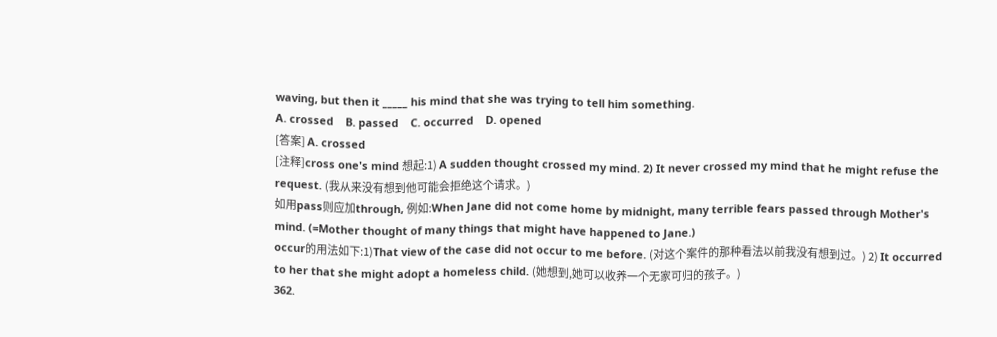waving, but then it _____ his mind that she was trying to tell him something.
A. crossed    B. passed    C. occurred    D. opened
[答案] A. crossed
[注释]cross one's mind 想起:1) A sudden thought crossed my mind. 2) It never crossed my mind that he might refuse the request. (我从来没有想到他可能会拒绝这个请求。)
如用pass则应加through, 例如:When Jane did not come home by midnight, many terrible fears passed through Mother's mind. (=Mother thought of many things that might have happened to Jane.)
occur的用法如下:1)That view of the case did not occur to me before. (对这个案件的那种看法以前我没有想到过。) 2) It occurred to her that she might adopt a homeless child. (她想到,她可以收养一个无家可归的孩子。)
362.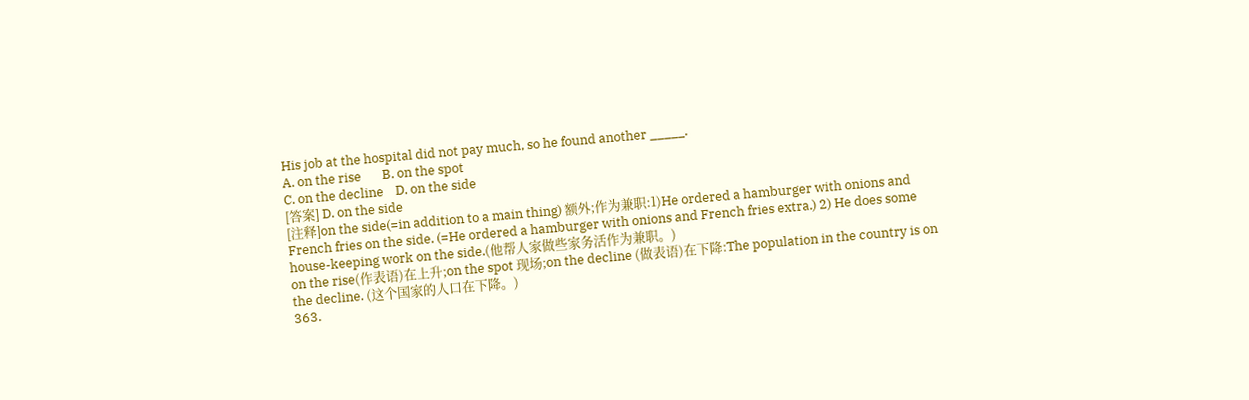His job at the hospital did not pay much, so he found another _____.
A. on the rise       B. on the spot
C. on the decline    D. on the side
[答案] D. on the side
[注释]on the side(=in addition to a main thing) 额外;作为兼职:1)He ordered a hamburger with onions and French fries on the side. (=He ordered a hamburger with onions and French fries extra.) 2) He does some house-keeping work on the side.(他帮人家做些家务活作为兼职。)
on the rise(作表语)在上升;on the spot 现场;on the decline (做表语)在下降:The population in the country is on the decline. (这个国家的人口在下降。)
363.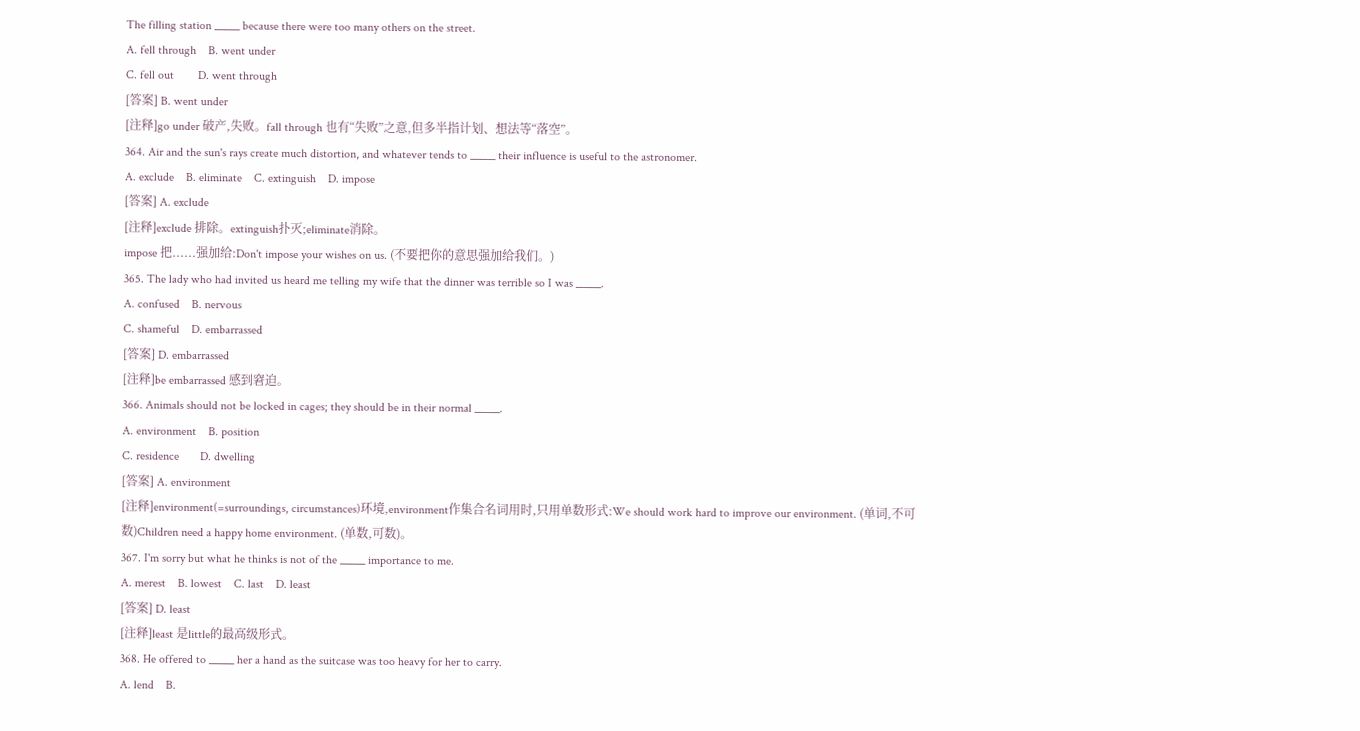The filling station _____ because there were too many others on the street.
A. fell through    B. went under
C. fell out        D. went through
[答案] B. went under
[注释]go under 破产,失败。fall through 也有“失败”之意,但多半指计划、想法等“落空”。
364. Air and the sun's rays create much distortion, and whatever tends to _____ their influence is useful to the astronomer.
A. exclude    B. eliminate    C. extinguish    D. impose
[答案] A. exclude
[注释]exclude 排除。extinguish扑灭;eliminate消除。
impose 把......强加给:Don't impose your wishes on us. (不要把你的意思强加给我们。)
365. The lady who had invited us heard me telling my wife that the dinner was terrible so I was _____.
A. confused    B. nervous
C. shameful    D. embarrassed
[答案] D. embarrassed
[注释]be embarrassed 感到窘迫。
366. Animals should not be locked in cages; they should be in their normal _____.
A. environment    B. position
C. residence       D. dwelling
[答案] A. environment
[注释]environment(=surroundings, circumstances)环境,environment作集合名词用时,只用单数形式:We should work hard to improve our environment. (单词,不可数)Children need a happy home environment. (单数,可数)。
367. I'm sorry but what he thinks is not of the _____ importance to me.
A. merest    B. lowest    C. last    D. least
[答案] D. least
[注释]least 是little的最高级形式。
368. He offered to _____ her a hand as the suitcase was too heavy for her to carry.
A. lend    B.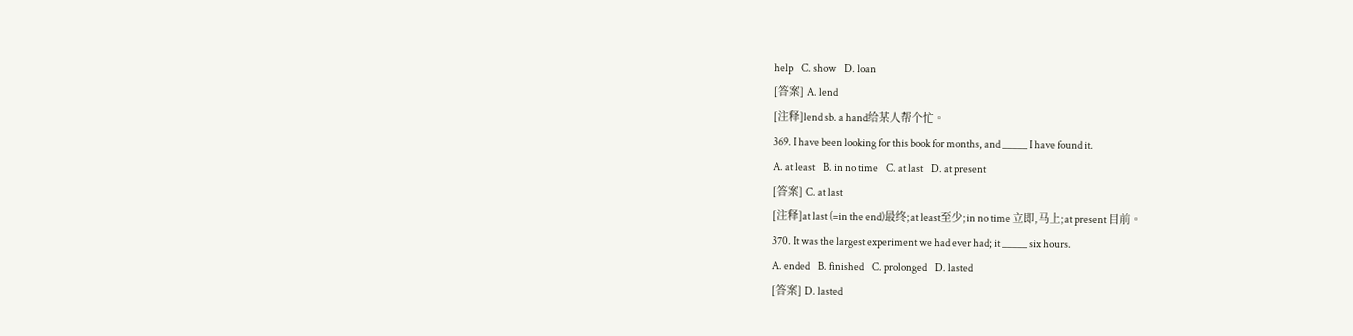help    C. show    D. loan
[答案] A. lend
[注释]lend sb. a hand给某人帮个忙。
369. I have been looking for this book for months, and _____ I have found it.
A. at least    B. in no time    C. at last    D. at present
[答案] C. at last
[注释]at last (=in the end)最终;at least至少;in no time 立即,马上;at present 目前。
370. It was the largest experiment we had ever had; it _____ six hours.
A. ended    B. finished    C. prolonged    D. lasted
[答案] D. lasted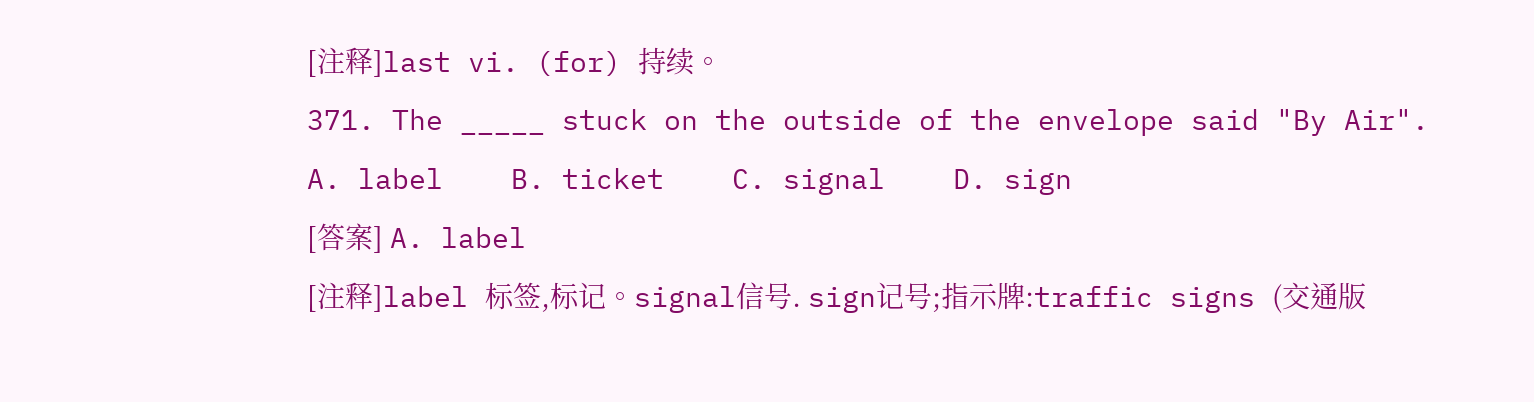[注释]last vi. (for) 持续。
371. The _____ stuck on the outside of the envelope said "By Air".
A. label    B. ticket    C. signal    D. sign
[答案] A. label
[注释]label 标签,标记。signal信号. sign记号;指示牌:traffic signs (交通版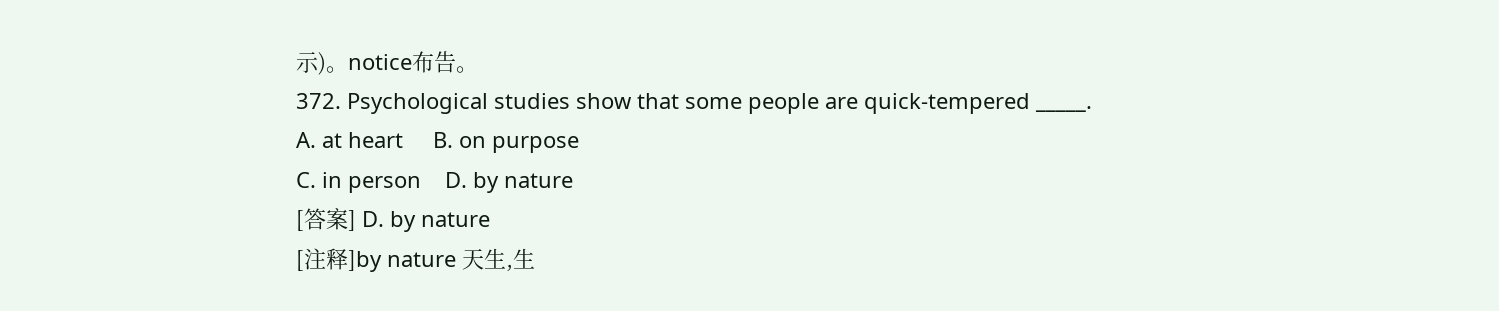示)。notice布告。
372. Psychological studies show that some people are quick-tempered _____.
A. at heart     B. on purpose
C. in person    D. by nature
[答案] D. by nature
[注释]by nature 天生,生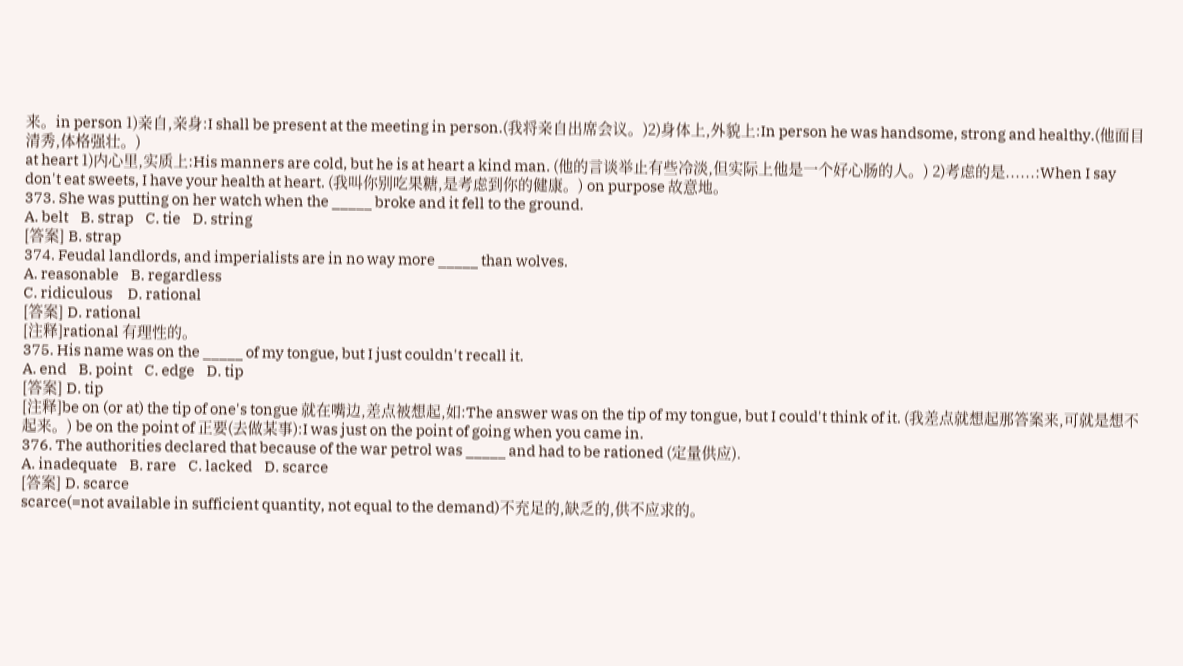来。in person 1)亲自,亲身:I shall be present at the meeting in person.(我将亲自出席会议。)2)身体上,外貌上:In person he was handsome, strong and healthy.(他面目清秀,体格强壮。)
at heart 1)内心里,实质上:His manners are cold, but he is at heart a kind man. (他的言谈举止有些冷淡,但实际上他是一个好心肠的人。) 2)考虑的是......:When I say don't eat sweets, I have your health at heart. (我叫你别吃果糖,是考虑到你的健康。) on purpose 故意地。
373. She was putting on her watch when the _____ broke and it fell to the ground.
A. belt    B. strap    C. tie    D. string
[答案] B. strap
374. Feudal landlords, and imperialists are in no way more _____ than wolves.
A. reasonable    B. regardless
C. ridiculous     D. rational
[答案] D. rational
[注释]rational 有理性的。
375. His name was on the _____ of my tongue, but I just couldn't recall it.
A. end    B. point    C. edge    D. tip
[答案] D. tip
[注释]be on (or at) the tip of one's tongue 就在嘴边,差点被想起,如:The answer was on the tip of my tongue, but I could't think of it. (我差点就想起那答案来,可就是想不起来。) be on the point of 正要(去做某事):I was just on the point of going when you came in.
376. The authorities declared that because of the war petrol was _____ and had to be rationed (定量供应).
A. inadequate    B. rare    C. lacked    D. scarce
[答案] D. scarce
scarce(=not available in sufficient quantity, not equal to the demand)不充足的,缺乏的,供不应求的。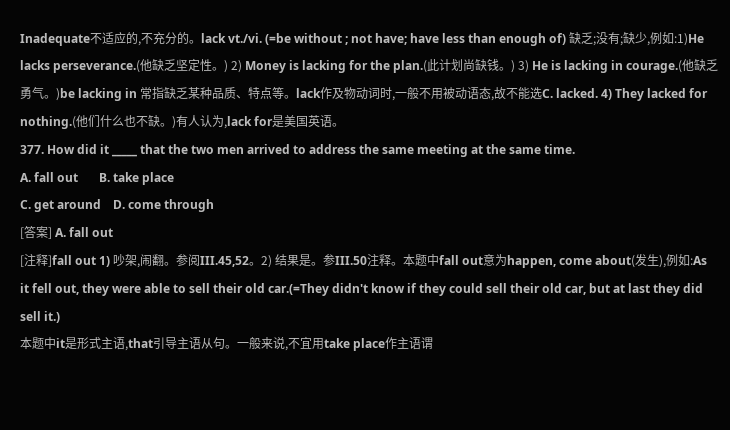Inadequate不适应的,不充分的。lack vt./vi. (=be without ; not have; have less than enough of) 缺乏;没有;缺少,例如:1)He lacks perseverance.(他缺乏坚定性。) 2) Money is lacking for the plan.(此计划尚缺钱。) 3) He is lacking in courage.(他缺乏勇气。)be lacking in 常指缺乏某种品质、特点等。lack作及物动词时,一般不用被动语态,故不能选C. lacked. 4) They lacked for nothing.(他们什么也不缺。)有人认为,lack for是美国英语。
377. How did it _____ that the two men arrived to address the same meeting at the same time.
A. fall out       B. take place
C. get around    D. come through
[答案] A. fall out
[注释]fall out 1) 吵架,闹翻。参阅III.45,52。2) 结果是。参III.50注释。本题中fall out意为happen, come about(发生),例如:As it fell out, they were able to sell their old car.(=They didn't know if they could sell their old car, but at last they did sell it.)
本题中it是形式主语,that引导主语从句。一般来说,不宜用take place作主语谓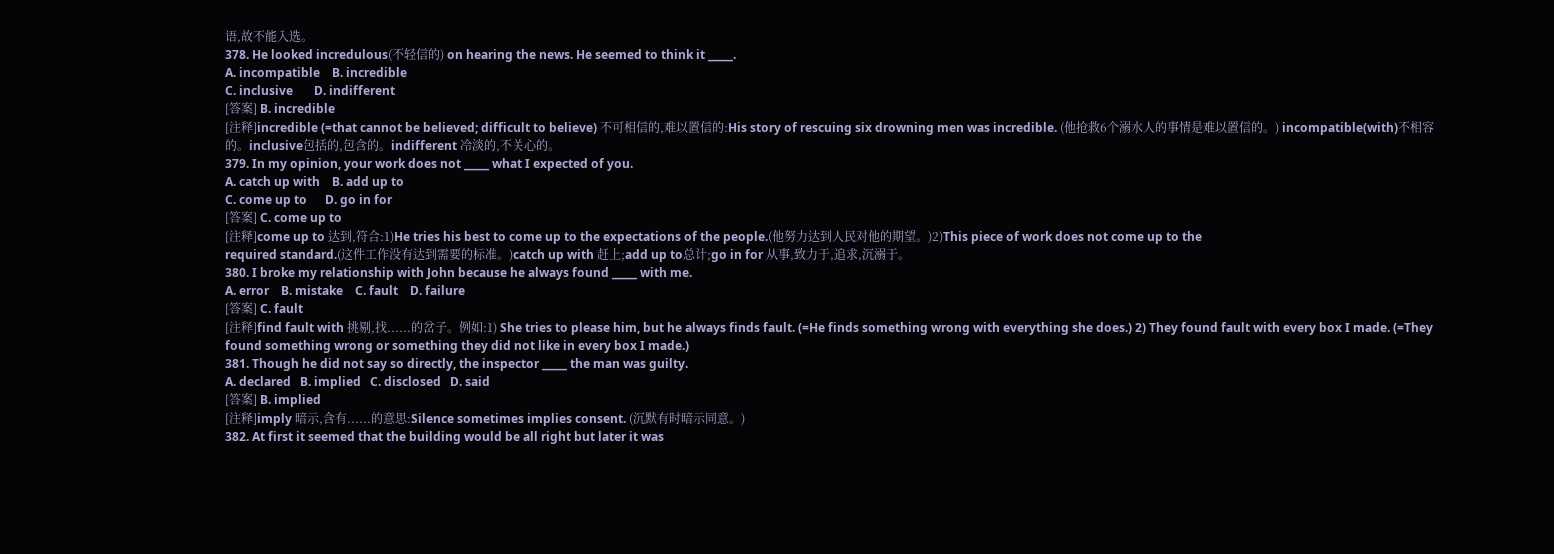语,故不能入选。
378. He looked incredulous(不轻信的) on hearing the news. He seemed to think it _____.
A. incompatible    B. incredible
C. inclusive       D. indifferent
[答案] B. incredible
[注释]incredible (=that cannot be believed; difficult to believe) 不可相信的,难以置信的:His story of rescuing six drowning men was incredible. (他抢救6个溺水人的事情是难以置信的。) incompatible(with)不相容的。inclusive包括的,包含的。indifferent 冷淡的,不关心的。
379. In my opinion, your work does not _____ what I expected of you.
A. catch up with    B. add up to
C. come up to      D. go in for
[答案] C. come up to
[注释]come up to 达到,符合:1)He tries his best to come up to the expectations of the people.(他努力达到人民对他的期望。)2)This piece of work does not come up to the
required standard.(这件工作没有达到需要的标准。)catch up with 赶上;add up to总计;go in for 从事,致力于,追求,沉溺于。
380. I broke my relationship with John because he always found _____ with me.
A. error    B. mistake    C. fault    D. failure
[答案] C. fault
[注释]find fault with 挑剔,找......的岔子。例如:1) She tries to please him, but he always finds fault. (=He finds something wrong with everything she does.) 2) They found fault with every box I made. (=They found something wrong or something they did not like in every box I made.)
381. Though he did not say so directly, the inspector _____ the man was guilty.
A. declared   B. implied   C. disclosed   D. said
[答案] B. implied
[注释]imply 暗示,含有......的意思:Silence sometimes implies consent. (沉默有时暗示同意。)
382. At first it seemed that the building would be all right but later it was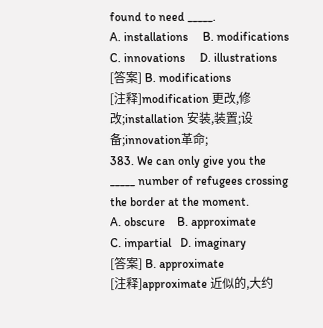found to need _____.
A. installations     B. modifications
C. innovations     D. illustrations
[答案] B. modifications
[注释]modification 更改,修改;installation 安装,装置;设备;innovation革命;
383. We can only give you the _____ number of refugees crossing the border at the moment.
A. obscure    B. approximate
C. impartial   D. imaginary
[答案] B. approximate
[注释]approximate 近似的,大约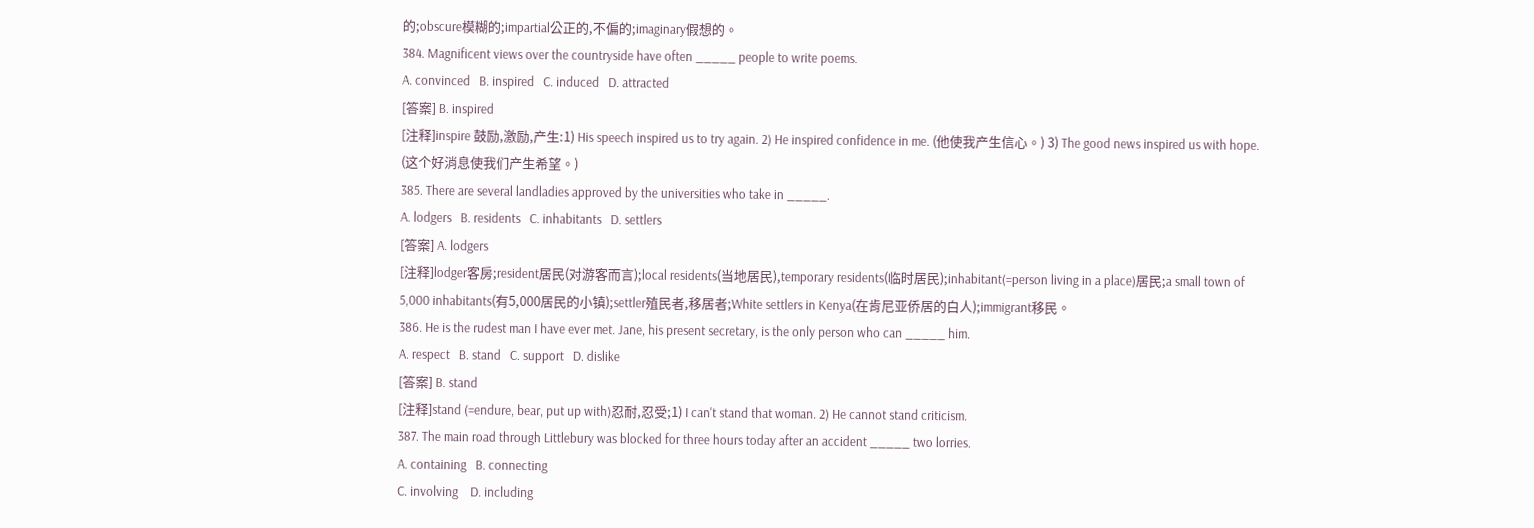的;obscure模糊的;impartial公正的,不偏的;imaginary假想的。
384. Magnificent views over the countryside have often _____ people to write poems.
A. convinced   B. inspired   C. induced   D. attracted
[答案] B. inspired
[注释]inspire 鼓励,激励,产生:1) His speech inspired us to try again. 2) He inspired confidence in me. (他使我产生信心。) 3) The good news inspired us with hope. (这个好消息使我们产生希望。)
385. There are several landladies approved by the universities who take in _____.
A. lodgers   B. residents   C. inhabitants   D. settlers
[答案] A. lodgers
[注释]lodger客房;resident居民(对游客而言);local residents(当地居民),temporary residents(临时居民);inhabitant(=person living in a place)居民;a small town of 5,000 inhabitants(有5,000居民的小镇);settler殖民者,移居者;White settlers in Kenya(在肯尼亚侨居的白人);immigrant移民。
386. He is the rudest man I have ever met. Jane, his present secretary, is the only person who can _____ him.
A. respect   B. stand   C. support   D. dislike
[答案] B. stand
[注释]stand (=endure, bear, put up with)忍耐,忍受;1) I can't stand that woman. 2) He cannot stand criticism.
387. The main road through Littlebury was blocked for three hours today after an accident _____ two lorries.
A. containing   B. connecting
C. involving    D. including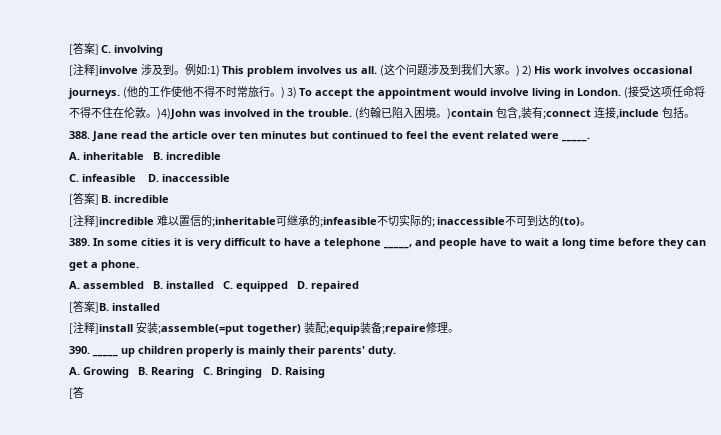[答案] C. involving
[注释]involve 涉及到。例如:1) This problem involves us all. (这个问题涉及到我们大家。) 2) His work involves occasional journeys. (他的工作使他不得不时常旅行。) 3) To accept the appointment would involve living in London. (接受这项任命将不得不住在伦敦。)4)John was involved in the trouble. (约翰已陷入困境。)contain 包含,装有;connect 连接,include 包括。
388. Jane read the article over ten minutes but continued to feel the event related were _____.
A. inheritable   B. incredible
C. infeasible    D. inaccessible
[答案] B. incredible
[注释]incredible 难以置信的;inheritable可继承的;infeasible不切实际的; inaccessible不可到达的(to)。
389. In some cities it is very difficult to have a telephone _____, and people have to wait a long time before they can get a phone.
A. assembled   B. installed   C. equipped   D. repaired
[答案]B. installed
[注释]install 安装;assemble(=put together) 装配;equip装备;repaire修理。
390. _____ up children properly is mainly their parents' duty.
A. Growing   B. Rearing   C. Bringing   D. Raising
[答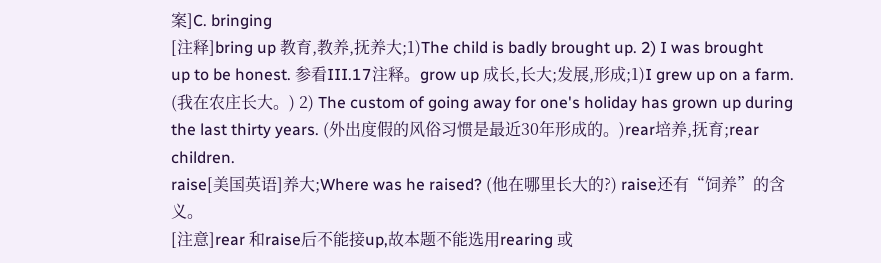案]C. bringing
[注释]bring up 教育,教养,抚养大;1)The child is badly brought up. 2) I was brought
up to be honest. 参看III.17注释。grow up 成长,长大;发展,形成;1)I grew up on a farm. (我在农庄长大。) 2) The custom of going away for one's holiday has grown up during the last thirty years. (外出度假的风俗习惯是最近30年形成的。)rear培养,抚育;rear children.
raise[美国英语]养大;Where was he raised? (他在哪里长大的?) raise还有“饲养”的含义。
[注意]rear 和raise后不能接up,故本题不能选用rearing 或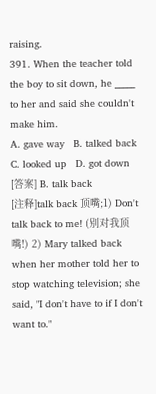raising.
391. When the teacher told the boy to sit down, he _____ to her and said she couldn't make him.
A. gave way   B. talked back
C. looked up   D. got down
[答案] B. talk back
[注释]talk back 顶嘴;1) Don't talk back to me! (别对我顶嘴!) 2) Mary talked back when her mother told her to stop watching television; she said, "I don't have to if I don't want to."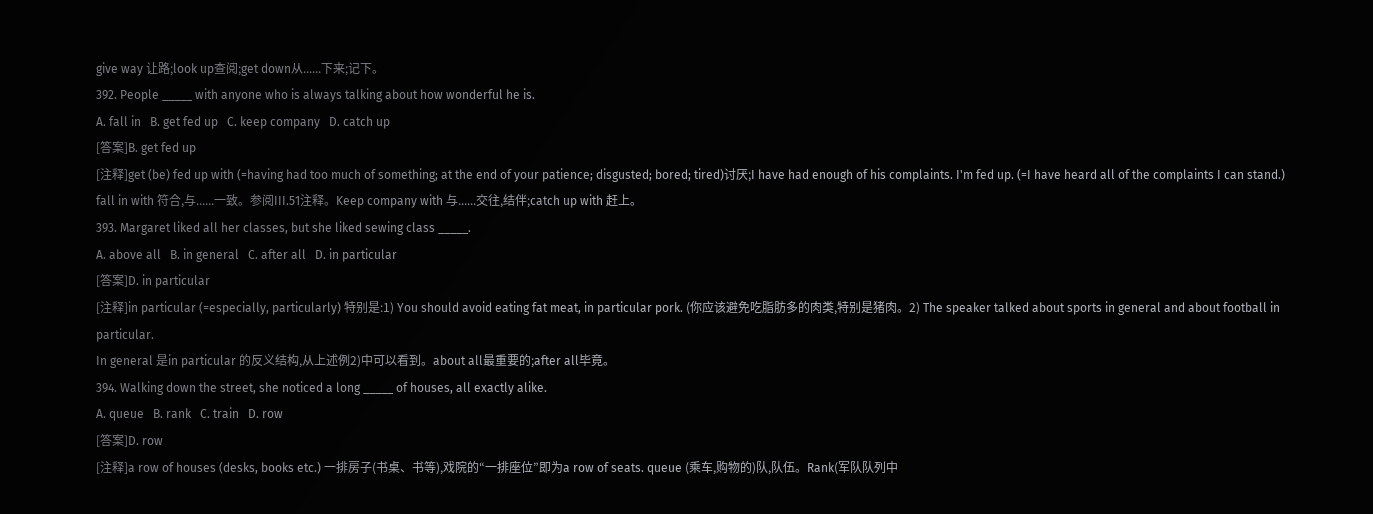give way 让路;look up查阅;get down从......下来;记下。
392. People _____ with anyone who is always talking about how wonderful he is.
A. fall in   B. get fed up   C. keep company   D. catch up
[答案]B. get fed up
[注释]get (be) fed up with (=having had too much of something; at the end of your patience; disgusted; bored; tired)讨厌;I have had enough of his complaints. I'm fed up. (=I have heard all of the complaints I can stand.)
fall in with 符合,与......一致。参阅III.51注释。Keep company with 与......交往,结伴;catch up with 赶上。
393. Margaret liked all her classes, but she liked sewing class _____.
A. above all   B. in general   C. after all   D. in particular
[答案]D. in particular
[注释]in particular (=especially, particularly) 特别是:1) You should avoid eating fat meat, in particular pork. (你应该避免吃脂肪多的肉类,特别是猪肉。2) The speaker talked about sports in general and about football in particular.
In general 是in particular 的反义结构,从上述例2)中可以看到。about all最重要的;after all毕竟。
394. Walking down the street, she noticed a long _____ of houses, all exactly alike.
A. queue   B. rank   C. train   D. row
[答案]D. row
[注释]a row of houses (desks, books etc.) 一排房子(书桌、书等),戏院的“一排座位”即为a row of seats. queue (乘车,购物的)队,队伍。Rank(军队队列中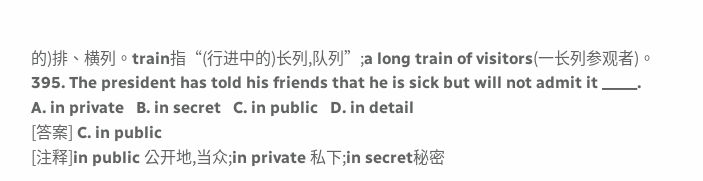的)排、横列。train指“(行进中的)长列,队列”;a long train of visitors(一长列参观者)。
395. The president has told his friends that he is sick but will not admit it _____.
A. in private   B. in secret   C. in public   D. in detail
[答案] C. in public
[注释]in public 公开地,当众;in private 私下;in secret秘密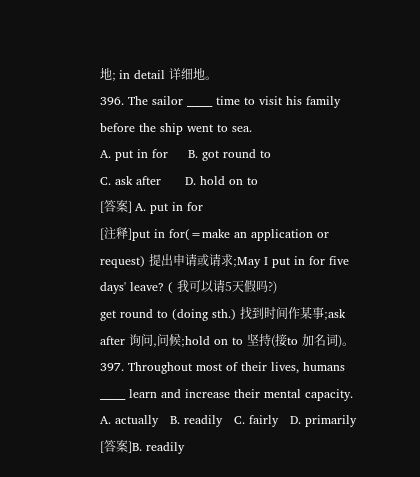地; in detail 详细地。
396. The sailor _____ time to visit his family before the ship went to sea.
A. put in for     B. got round to
C. ask after      D. hold on to
[答案] A. put in for
[注释]put in for(=make an application or request) 提出申请或请求;May I put in for five days' leave? ( 我可以请5天假吗?)
get round to (doing sth.) 找到时间作某事;ask after 询问,问候;hold on to 坚持(接to 加名词)。
397. Throughout most of their lives, humans _____ learn and increase their mental capacity.
A. actually   B. readily   C. fairly   D. primarily
[答案]B. readily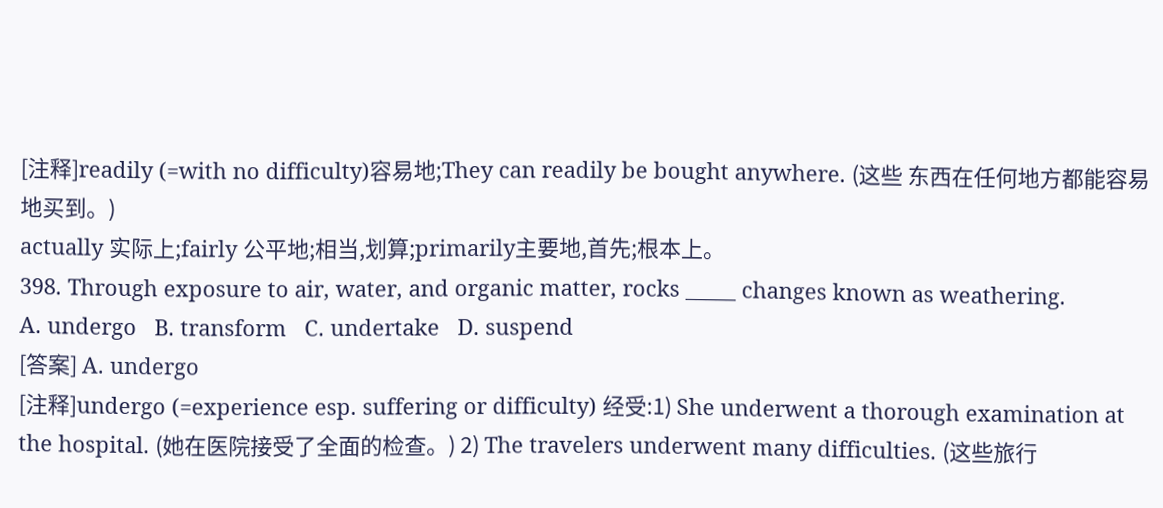[注释]readily (=with no difficulty)容易地;They can readily be bought anywhere. (这些 东西在任何地方都能容易地买到。)
actually 实际上;fairly 公平地;相当,划算;primarily主要地,首先;根本上。
398. Through exposure to air, water, and organic matter, rocks _____ changes known as weathering.
A. undergo   B. transform   C. undertake   D. suspend
[答案] A. undergo
[注释]undergo (=experience esp. suffering or difficulty) 经受:1) She underwent a thorough examination at the hospital. (她在医院接受了全面的检查。) 2) The travelers underwent many difficulties. (这些旅行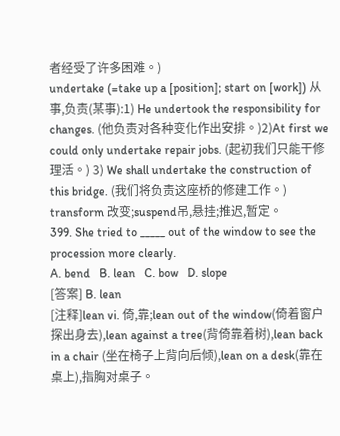者经受了许多困难。)
undertake (=take up a [position]; start on [work]) 从事,负责(某事):1) He undertook the responsibility for changes. (他负责对各种变化作出安排。)2)At first we could only undertake repair jobs. (起初我们只能干修理活。) 3) We shall undertake the construction of this bridge. (我们将负责这座桥的修建工作。)
transform 改变;suspend吊,悬挂;推迟,暂定。
399. She tried to _____ out of the window to see the procession more clearly.
A. bend   B. lean   C. bow   D. slope
[答案] B. lean
[注释]lean vi. 倚,靠;lean out of the window(倚着窗户探出身去),lean against a tree(背倚靠着树),lean back in a chair (坐在椅子上背向后倾),lean on a desk(靠在桌上),指胸对桌子。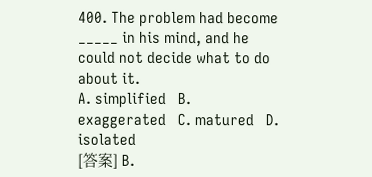400. The problem had become _____ in his mind, and he could not decide what to do about it.
A. simplified   B. exaggerated   C. matured   D. isolated
[答案] B.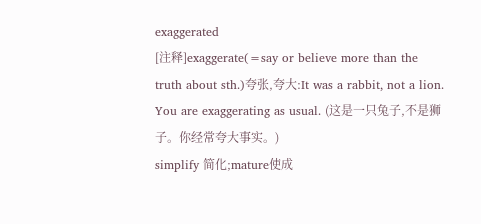exaggerated
[注释]exaggerate(=say or believe more than the truth about sth.)夸张,夸大:It was a rabbit, not a lion. You are exaggerating as usual. (这是一只兔子,不是狮子。你经常夸大事实。)
simplify 简化;mature使成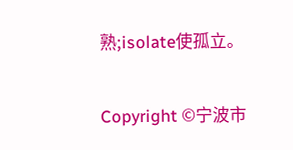熟;isolate使孤立。

Copyright ©宁波市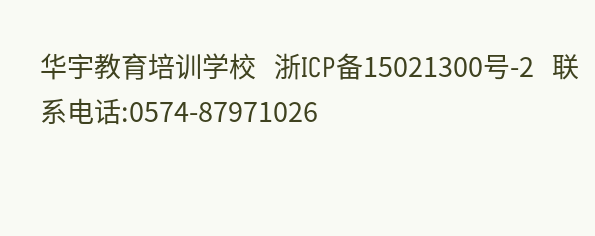华宇教育培训学校   浙ICP备15021300号-2   联系电话:0574-87971026